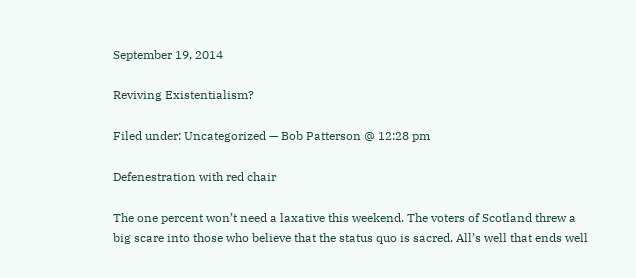September 19, 2014

Reviving Existentialism?

Filed under: Uncategorized — Bob Patterson @ 12:28 pm

Defenestration with red chair

The one percent won’t need a laxative this weekend. The voters of Scotland threw a big scare into those who believe that the status quo is sacred. All’s well that ends well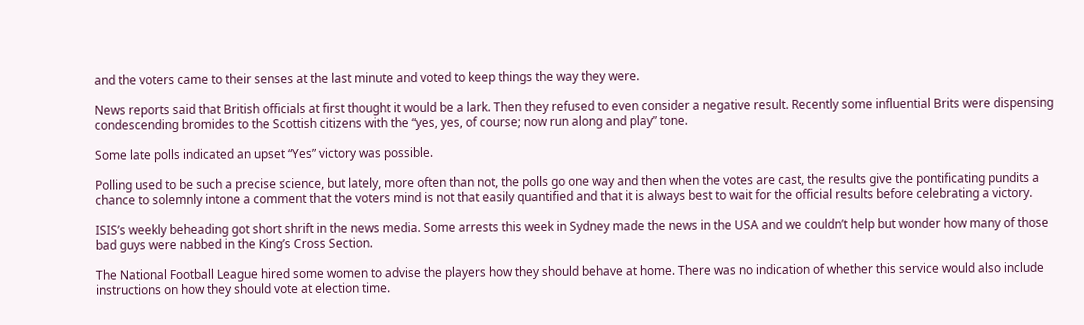and the voters came to their senses at the last minute and voted to keep things the way they were.

News reports said that British officials at first thought it would be a lark. Then they refused to even consider a negative result. Recently some influential Brits were dispensing condescending bromides to the Scottish citizens with the “yes, yes, of course; now run along and play” tone.

Some late polls indicated an upset “Yes” victory was possible.

Polling used to be such a precise science, but lately, more often than not, the polls go one way and then when the votes are cast, the results give the pontificating pundits a chance to solemnly intone a comment that the voters mind is not that easily quantified and that it is always best to wait for the official results before celebrating a victory.

ISIS’s weekly beheading got short shrift in the news media. Some arrests this week in Sydney made the news in the USA and we couldn’t help but wonder how many of those bad guys were nabbed in the King’s Cross Section.

The National Football League hired some women to advise the players how they should behave at home. There was no indication of whether this service would also include instructions on how they should vote at election time.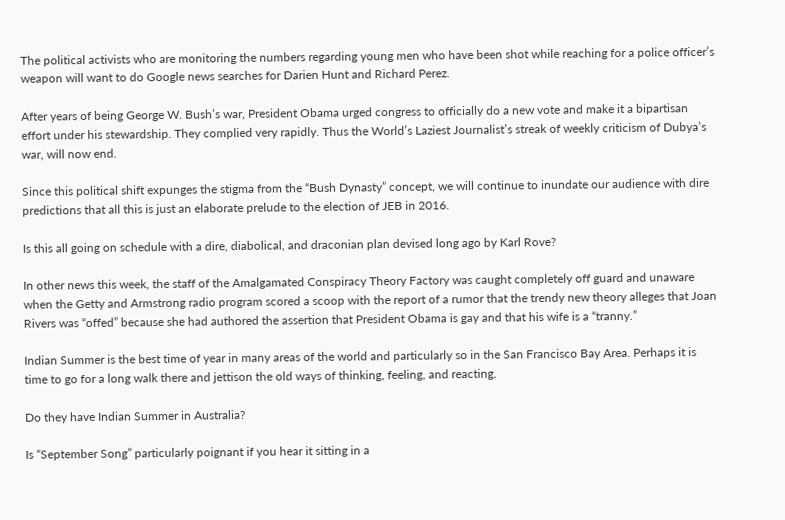The political activists who are monitoring the numbers regarding young men who have been shot while reaching for a police officer’s weapon will want to do Google news searches for Darien Hunt and Richard Perez.

After years of being George W. Bush’s war, President Obama urged congress to officially do a new vote and make it a bipartisan effort under his stewardship. They complied very rapidly. Thus the World’s Laziest Journalist’s streak of weekly criticism of Dubya’s war, will now end.

Since this political shift expunges the stigma from the “Bush Dynasty” concept, we will continue to inundate our audience with dire predictions that all this is just an elaborate prelude to the election of JEB in 2016.

Is this all going on schedule with a dire, diabolical, and draconian plan devised long ago by Karl Rove?

In other news this week, the staff of the Amalgamated Conspiracy Theory Factory was caught completely off guard and unaware when the Getty and Armstrong radio program scored a scoop with the report of a rumor that the trendy new theory alleges that Joan Rivers was “offed” because she had authored the assertion that President Obama is gay and that his wife is a “tranny.”

Indian Summer is the best time of year in many areas of the world and particularly so in the San Francisco Bay Area. Perhaps it is time to go for a long walk there and jettison the old ways of thinking, feeling, and reacting.

Do they have Indian Summer in Australia?

Is “September Song” particularly poignant if you hear it sitting in a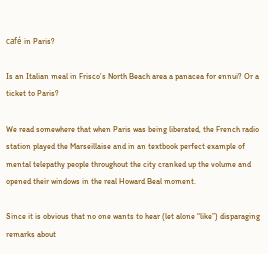café in Paris?

Is an Italian meal in Frisco’s North Beach area a panacea for ennui? Or a ticket to Paris?

We read somewhere that when Paris was being liberated, the French radio station played the Marseillaise and in an textbook perfect example of mental telepathy people throughout the city cranked up the volume and opened their windows in the real Howard Beal moment.

Since it is obvious that no one wants to hear (let alone “like”) disparaging remarks about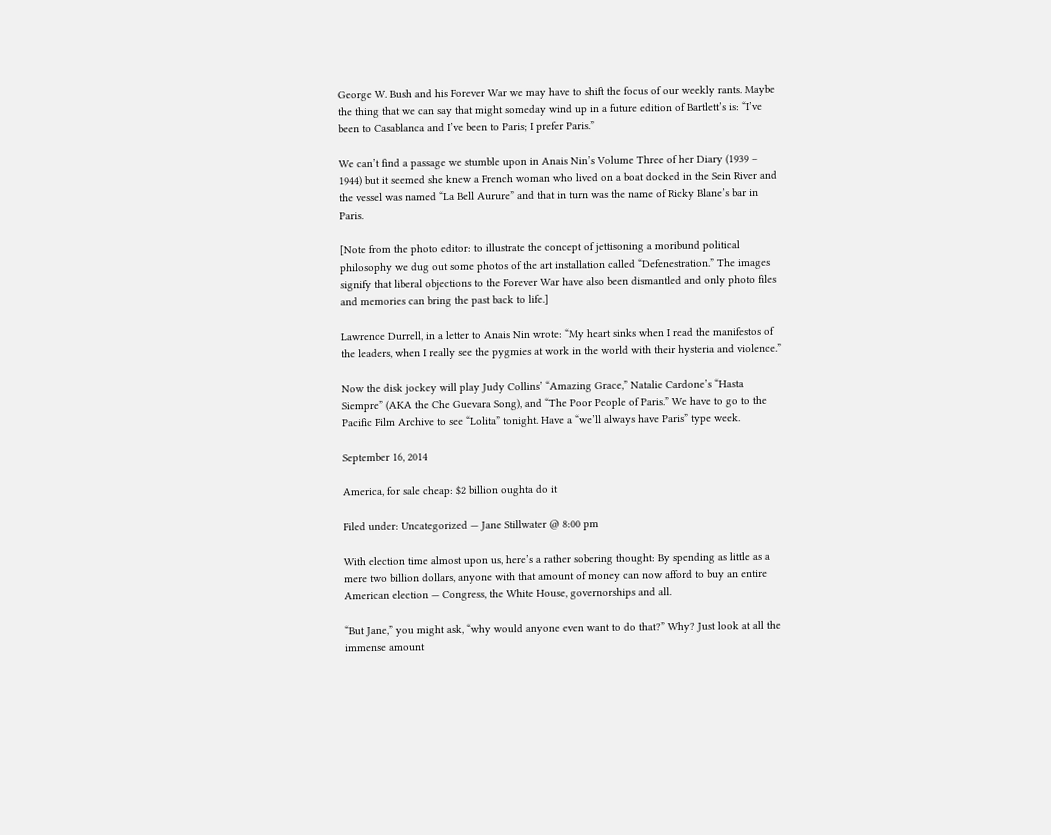George W. Bush and his Forever War we may have to shift the focus of our weekly rants. Maybe the thing that we can say that might someday wind up in a future edition of Bartlett’s is: “I’ve been to Casablanca and I’ve been to Paris; I prefer Paris.”

We can’t find a passage we stumble upon in Anais Nin’s Volume Three of her Diary (1939 – 1944) but it seemed she knew a French woman who lived on a boat docked in the Sein River and the vessel was named “La Bell Aurure” and that in turn was the name of Ricky Blane’s bar in Paris.

[Note from the photo editor: to illustrate the concept of jettisoning a moribund political philosophy we dug out some photos of the art installation called “Defenestration.” The images signify that liberal objections to the Forever War have also been dismantled and only photo files and memories can bring the past back to life.]

Lawrence Durrell, in a letter to Anais Nin wrote: “My heart sinks when I read the manifestos of the leaders, when I really see the pygmies at work in the world with their hysteria and violence.”

Now the disk jockey will play Judy Collins’ “Amazing Grace,” Natalie Cardone’s “Hasta Siempre” (AKA the Che Guevara Song), and “The Poor People of Paris.” We have to go to the Pacific Film Archive to see “Lolita” tonight. Have a “we’ll always have Paris” type week.

September 16, 2014

America, for sale cheap: $2 billion oughta do it

Filed under: Uncategorized — Jane Stillwater @ 8:00 pm

With election time almost upon us, here’s a rather sobering thought: By spending as little as a mere two billion dollars, anyone with that amount of money can now afford to buy an entire American election — Congress, the White House, governorships and all.

“But Jane,” you might ask, “why would anyone even want to do that?” Why? Just look at all the immense amount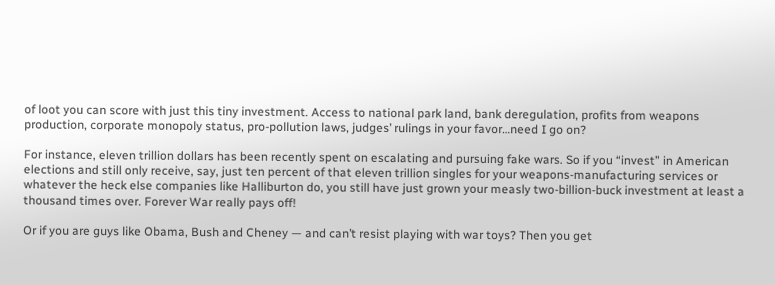of loot you can score with just this tiny investment. Access to national park land, bank deregulation, profits from weapons production, corporate monopoly status, pro-pollution laws, judges’ rulings in your favor…need I go on?

For instance, eleven trillion dollars has been recently spent on escalating and pursuing fake wars. So if you “invest” in American elections and still only receive, say, just ten percent of that eleven trillion singles for your weapons-manufacturing services or whatever the heck else companies like Halliburton do, you still have just grown your measly two-billion-buck investment at least a thousand times over. Forever War really pays off!

Or if you are guys like Obama, Bush and Cheney — and can’t resist playing with war toys? Then you get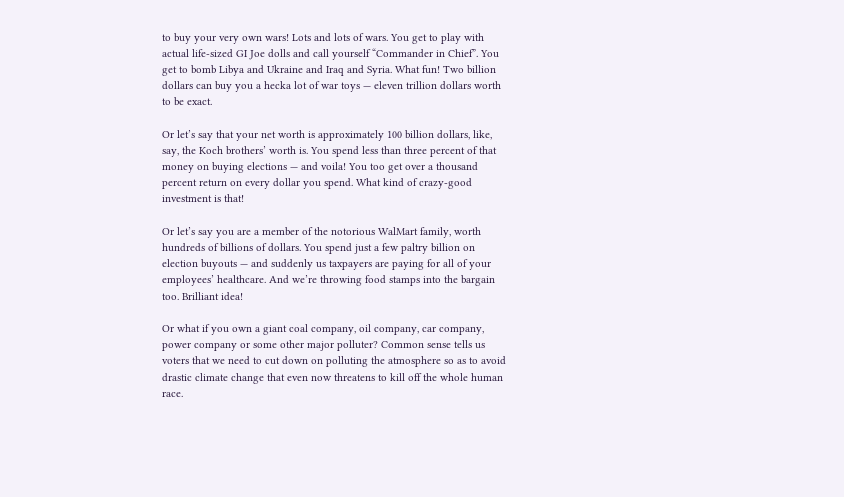to buy your very own wars! Lots and lots of wars. You get to play with actual life-sized GI Joe dolls and call yourself “Commander in Chief”. You get to bomb Libya and Ukraine and Iraq and Syria. What fun! Two billion dollars can buy you a hecka lot of war toys — eleven trillion dollars worth to be exact.

Or let’s say that your net worth is approximately 100 billion dollars, like, say, the Koch brothers’ worth is. You spend less than three percent of that money on buying elections — and voila! You too get over a thousand percent return on every dollar you spend. What kind of crazy-good investment is that!

Or let’s say you are a member of the notorious WalMart family, worth hundreds of billions of dollars. You spend just a few paltry billion on election buyouts — and suddenly us taxpayers are paying for all of your employees’ healthcare. And we’re throwing food stamps into the bargain too. Brilliant idea!

Or what if you own a giant coal company, oil company, car company, power company or some other major polluter? Common sense tells us voters that we need to cut down on polluting the atmosphere so as to avoid drastic climate change that even now threatens to kill off the whole human race.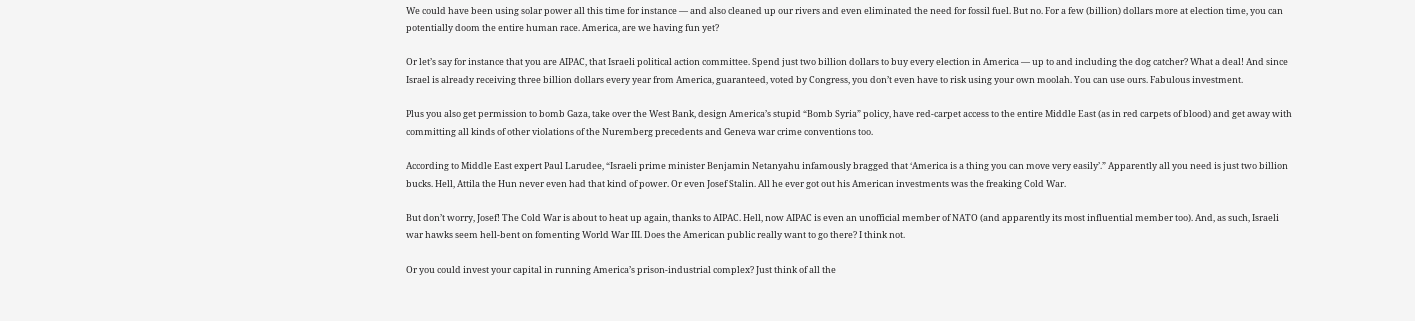We could have been using solar power all this time for instance — and also cleaned up our rivers and even eliminated the need for fossil fuel. But no. For a few (billion) dollars more at election time, you can potentially doom the entire human race. America, are we having fun yet?

Or let’s say for instance that you are AIPAC, that Israeli political action committee. Spend just two billion dollars to buy every election in America — up to and including the dog catcher? What a deal! And since Israel is already receiving three billion dollars every year from America, guaranteed, voted by Congress, you don’t even have to risk using your own moolah. You can use ours. Fabulous investment.

Plus you also get permission to bomb Gaza, take over the West Bank, design America’s stupid “Bomb Syria” policy, have red-carpet access to the entire Middle East (as in red carpets of blood) and get away with committing all kinds of other violations of the Nuremberg precedents and Geneva war crime conventions too.

According to Middle East expert Paul Larudee, “Israeli prime minister Benjamin Netanyahu infamously bragged that ‘America is a thing you can move very easily’.” Apparently all you need is just two billion bucks. Hell, Attila the Hun never even had that kind of power. Or even Josef Stalin. All he ever got out his American investments was the freaking Cold War.

But don’t worry, Josef! The Cold War is about to heat up again, thanks to AIPAC. Hell, now AIPAC is even an unofficial member of NATO (and apparently its most influential member too). And, as such, Israeli war hawks seem hell-bent on fomenting World War III. Does the American public really want to go there? I think not.

Or you could invest your capital in running America’s prison-industrial complex? Just think of all the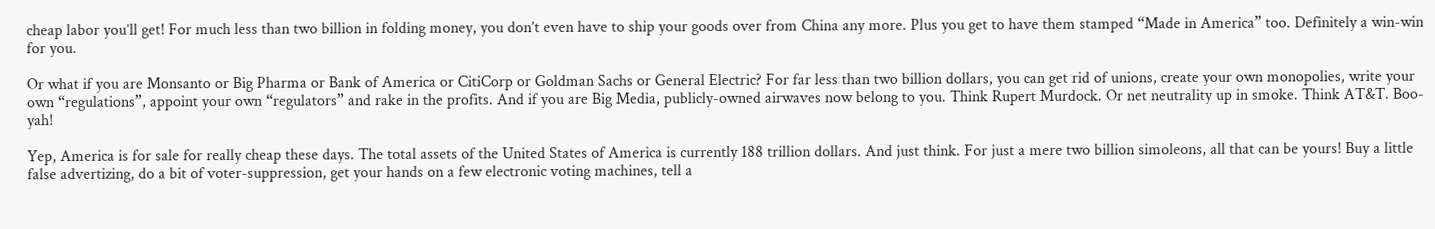cheap labor you’ll get! For much less than two billion in folding money, you don’t even have to ship your goods over from China any more. Plus you get to have them stamped “Made in America” too. Definitely a win-win for you.

Or what if you are Monsanto or Big Pharma or Bank of America or CitiCorp or Goldman Sachs or General Electric? For far less than two billion dollars, you can get rid of unions, create your own monopolies, write your own “regulations”, appoint your own “regulators” and rake in the profits. And if you are Big Media, publicly-owned airwaves now belong to you. Think Rupert Murdock. Or net neutrality up in smoke. Think AT&T. Boo-yah!

Yep, America is for sale for really cheap these days. The total assets of the United States of America is currently 188 trillion dollars. And just think. For just a mere two billion simoleons, all that can be yours! Buy a little false advertizing, do a bit of voter-suppression, get your hands on a few electronic voting machines, tell a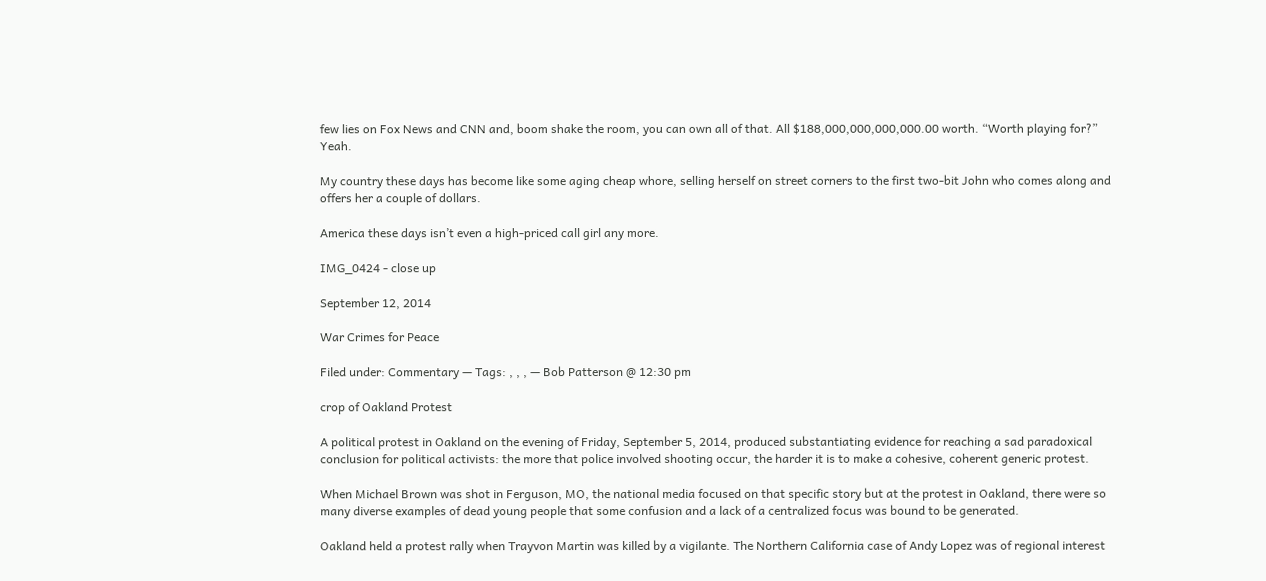few lies on Fox News and CNN and, boom shake the room, you can own all of that. All $188,000,000,000,000.00 worth. “Worth playing for?” Yeah.

My country these days has become like some aging cheap whore, selling herself on street corners to the first two-bit John who comes along and offers her a couple of dollars.

America these days isn’t even a high-priced call girl any more.

IMG_0424 - close up

September 12, 2014

War Crimes for Peace

Filed under: Commentary — Tags: , , , — Bob Patterson @ 12:30 pm

crop of Oakland Protest

A political protest in Oakland on the evening of Friday, September 5, 2014, produced substantiating evidence for reaching a sad paradoxical conclusion for political activists: the more that police involved shooting occur, the harder it is to make a cohesive, coherent generic protest.

When Michael Brown was shot in Ferguson, MO, the national media focused on that specific story but at the protest in Oakland, there were so many diverse examples of dead young people that some confusion and a lack of a centralized focus was bound to be generated.

Oakland held a protest rally when Trayvon Martin was killed by a vigilante. The Northern California case of Andy Lopez was of regional interest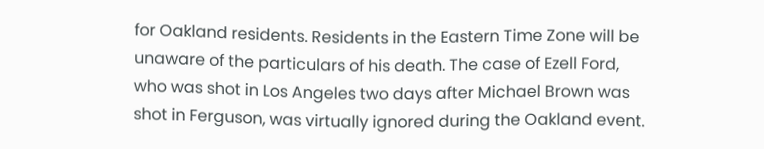for Oakland residents. Residents in the Eastern Time Zone will be unaware of the particulars of his death. The case of Ezell Ford, who was shot in Los Angeles two days after Michael Brown was shot in Ferguson, was virtually ignored during the Oakland event.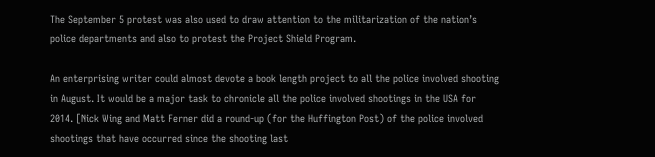The September 5 protest was also used to draw attention to the militarization of the nation’s police departments and also to protest the Project Shield Program.

An enterprising writer could almost devote a book length project to all the police involved shooting in August. It would be a major task to chronicle all the police involved shootings in the USA for 2014. [Nick Wing and Matt Ferner did a round-up (for the Huffington Post) of the police involved shootings that have occurred since the shooting last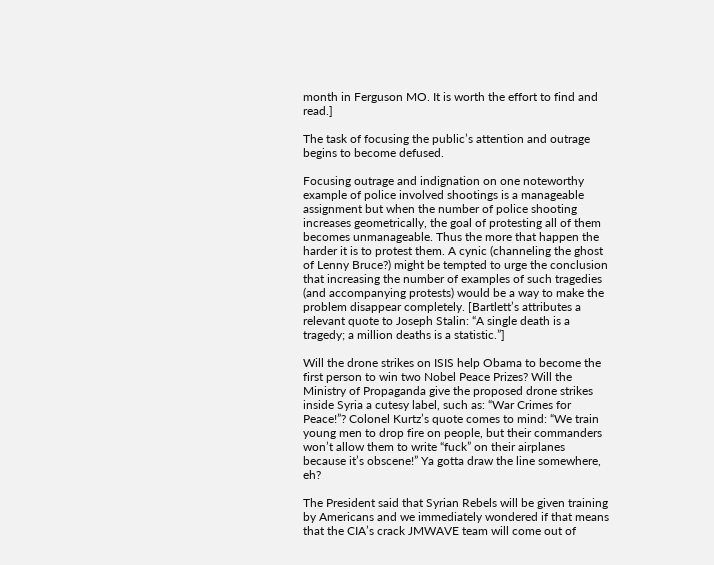month in Ferguson MO. It is worth the effort to find and read.]

The task of focusing the public’s attention and outrage begins to become defused.

Focusing outrage and indignation on one noteworthy example of police involved shootings is a manageable assignment but when the number of police shooting increases geometrically, the goal of protesting all of them becomes unmanageable. Thus the more that happen the harder it is to protest them. A cynic (channeling the ghost of Lenny Bruce?) might be tempted to urge the conclusion that increasing the number of examples of such tragedies (and accompanying protests) would be a way to make the problem disappear completely. [Bartlett’s attributes a relevant quote to Joseph Stalin: “A single death is a tragedy; a million deaths is a statistic.”]

Will the drone strikes on ISIS help Obama to become the first person to win two Nobel Peace Prizes? Will the Ministry of Propaganda give the proposed drone strikes inside Syria a cutesy label, such as: “War Crimes for Peace!”? Colonel Kurtz’s quote comes to mind: “We train young men to drop fire on people, but their commanders won’t allow them to write “fuck” on their airplanes because it’s obscene!” Ya gotta draw the line somewhere, eh?

The President said that Syrian Rebels will be given training by Americans and we immediately wondered if that means that the CIA’s crack JMWAVE team will come out of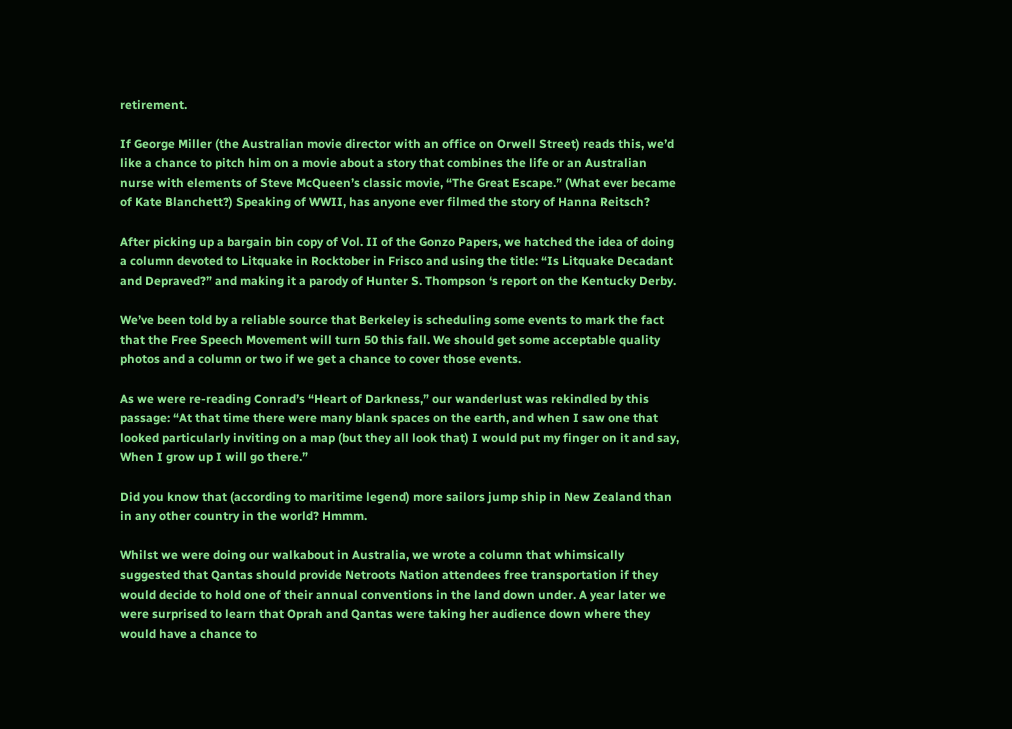retirement.

If George Miller (the Australian movie director with an office on Orwell Street) reads this, we’d like a chance to pitch him on a movie about a story that combines the life or an Australian nurse with elements of Steve McQueen’s classic movie, “The Great Escape.” (What ever became of Kate Blanchett?) Speaking of WWII, has anyone ever filmed the story of Hanna Reitsch?

After picking up a bargain bin copy of Vol. II of the Gonzo Papers, we hatched the idea of doing a column devoted to Litquake in Rocktober in Frisco and using the title: “Is Litquake Decadant and Depraved?” and making it a parody of Hunter S. Thompson ‘s report on the Kentucky Derby.

We’ve been told by a reliable source that Berkeley is scheduling some events to mark the fact that the Free Speech Movement will turn 50 this fall. We should get some acceptable quality photos and a column or two if we get a chance to cover those events.

As we were re-reading Conrad’s “Heart of Darkness,” our wanderlust was rekindled by this passage: “At that time there were many blank spaces on the earth, and when I saw one that looked particularly inviting on a map (but they all look that) I would put my finger on it and say, When I grow up I will go there.”

Did you know that (according to maritime legend) more sailors jump ship in New Zealand than in any other country in the world? Hmmm.

Whilst we were doing our walkabout in Australia, we wrote a column that whimsically suggested that Qantas should provide Netroots Nation attendees free transportation if they would decide to hold one of their annual conventions in the land down under. A year later we were surprised to learn that Oprah and Qantas were taking her audience down where they would have a chance to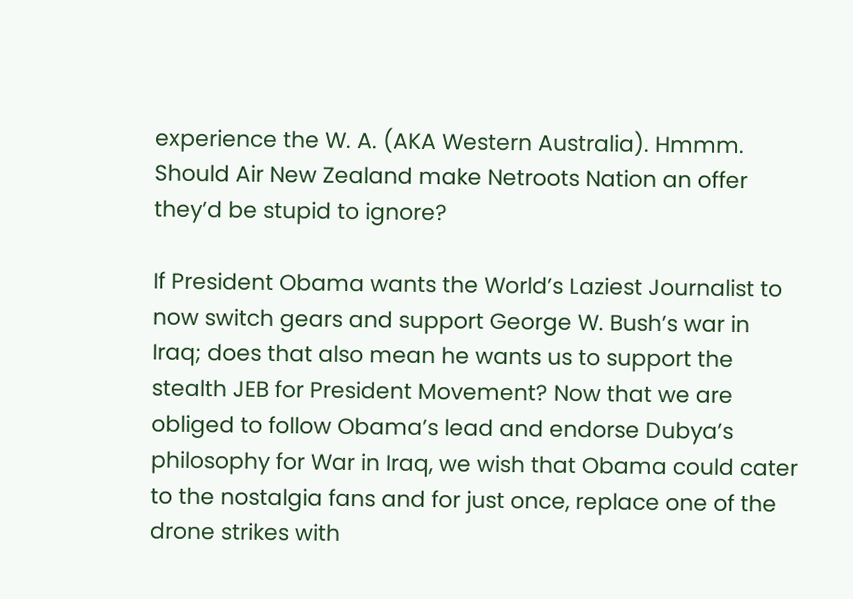experience the W. A. (AKA Western Australia). Hmmm. Should Air New Zealand make Netroots Nation an offer they’d be stupid to ignore?

If President Obama wants the World’s Laziest Journalist to now switch gears and support George W. Bush’s war in Iraq; does that also mean he wants us to support the stealth JEB for President Movement? Now that we are obliged to follow Obama’s lead and endorse Dubya’s philosophy for War in Iraq, we wish that Obama could cater to the nostalgia fans and for just once, replace one of the drone strikes with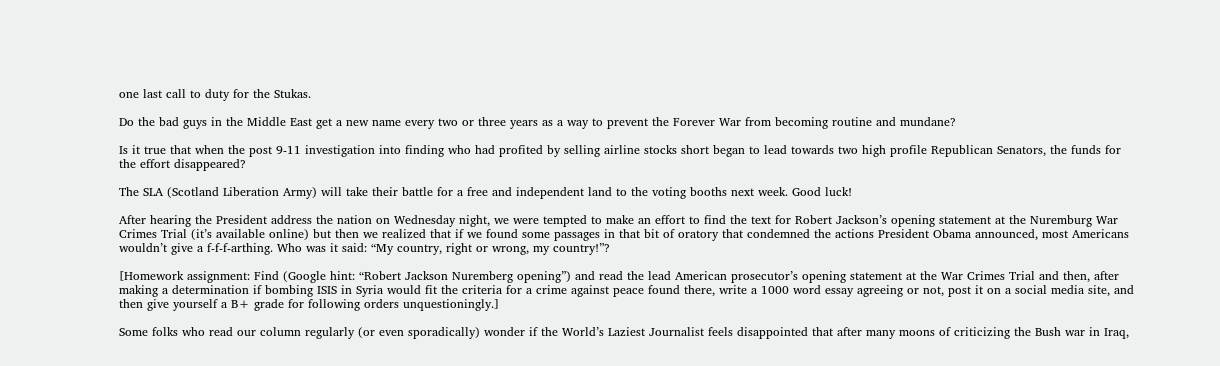one last call to duty for the Stukas.

Do the bad guys in the Middle East get a new name every two or three years as a way to prevent the Forever War from becoming routine and mundane?

Is it true that when the post 9-11 investigation into finding who had profited by selling airline stocks short began to lead towards two high profile Republican Senators, the funds for the effort disappeared?

The SLA (Scotland Liberation Army) will take their battle for a free and independent land to the voting booths next week. Good luck!

After hearing the President address the nation on Wednesday night, we were tempted to make an effort to find the text for Robert Jackson’s opening statement at the Nuremburg War Crimes Trial (it’s available online) but then we realized that if we found some passages in that bit of oratory that condemned the actions President Obama announced, most Americans wouldn’t give a f-f-f-arthing. Who was it said: “My country, right or wrong, my country!”?

[Homework assignment: Find (Google hint: “Robert Jackson Nuremberg opening”) and read the lead American prosecutor’s opening statement at the War Crimes Trial and then, after making a determination if bombing ISIS in Syria would fit the criteria for a crime against peace found there, write a 1000 word essay agreeing or not, post it on a social media site, and then give yourself a B+ grade for following orders unquestioningly.]

Some folks who read our column regularly (or even sporadically) wonder if the World’s Laziest Journalist feels disappointed that after many moons of criticizing the Bush war in Iraq,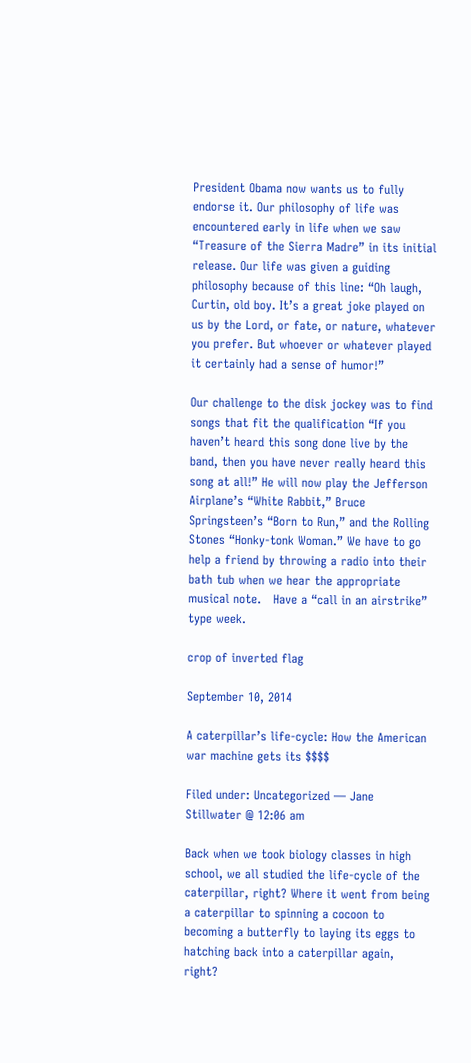President Obama now wants us to fully endorse it. Our philosophy of life was encountered early in life when we saw “Treasure of the Sierra Madre” in its initial release. Our life was given a guiding philosophy because of this line: “Oh laugh, Curtin, old boy. It’s a great joke played on us by the Lord, or fate, or nature, whatever you prefer. But whoever or whatever played it certainly had a sense of humor!”

Our challenge to the disk jockey was to find songs that fit the qualification “If you haven’t heard this song done live by the band, then you have never really heard this song at all!” He will now play the Jefferson Airplane’s “White Rabbit,” Bruce Springsteen’s “Born to Run,” and the Rolling Stones “Honky-tonk Woman.” We have to go help a friend by throwing a radio into their bath tub when we hear the appropriate musical note.   Have a “call in an airstrike” type week.

crop of inverted flag

September 10, 2014

A caterpillar’s life-cycle: How the American war machine gets its $$$$

Filed under: Uncategorized — Jane Stillwater @ 12:06 am

Back when we took biology classes in high school, we all studied the life-cycle of the caterpillar, right? Where it went from being a caterpillar to spinning a cocoon to becoming a butterfly to laying its eggs to hatching back into a caterpillar again, right?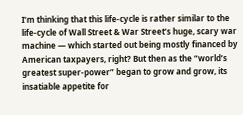I’m thinking that this life-cycle is rather similar to the life-cycle of Wall Street & War Street’s huge, scary war machine — which started out being mostly financed by American taxpayers, right? But then as the “world’s greatest super-power” began to grow and grow, its insatiable appetite for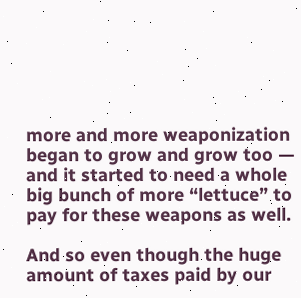more and more weaponization began to grow and grow too — and it started to need a whole big bunch of more “lettuce” to pay for these weapons as well.

And so even though the huge amount of taxes paid by our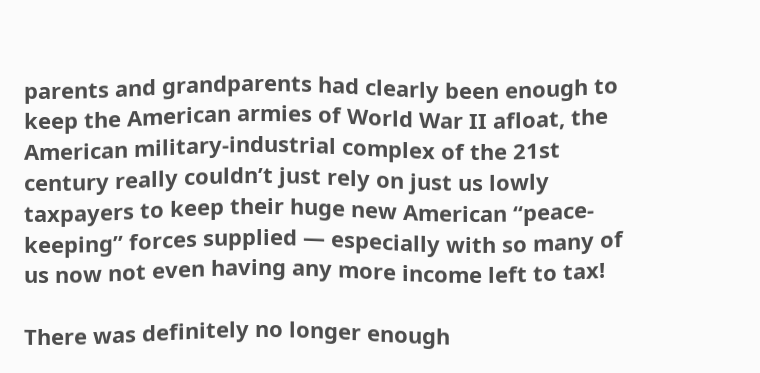parents and grandparents had clearly been enough to keep the American armies of World War II afloat, the American military-industrial complex of the 21st century really couldn’t just rely on just us lowly taxpayers to keep their huge new American “peace-keeping” forces supplied — especially with so many of us now not even having any more income left to tax!

There was definitely no longer enough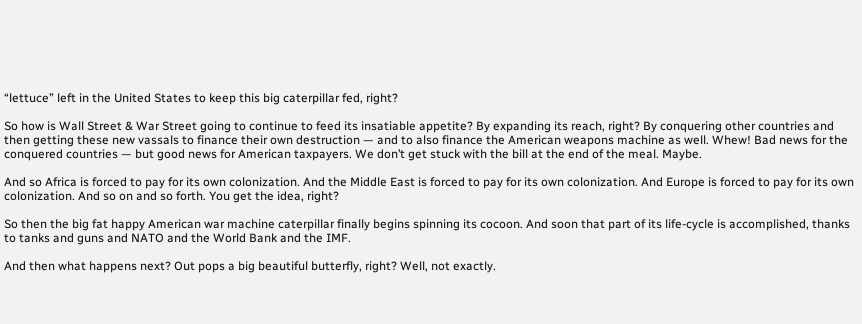“lettuce” left in the United States to keep this big caterpillar fed, right?

So how is Wall Street & War Street going to continue to feed its insatiable appetite? By expanding its reach, right? By conquering other countries and then getting these new vassals to finance their own destruction — and to also finance the American weapons machine as well. Whew! Bad news for the conquered countries — but good news for American taxpayers. We don’t get stuck with the bill at the end of the meal. Maybe.

And so Africa is forced to pay for its own colonization. And the Middle East is forced to pay for its own colonization. And Europe is forced to pay for its own colonization. And so on and so forth. You get the idea, right?

So then the big fat happy American war machine caterpillar finally begins spinning its cocoon. And soon that part of its life-cycle is accomplished, thanks to tanks and guns and NATO and the World Bank and the IMF.

And then what happens next? Out pops a big beautiful butterfly, right? Well, not exactly.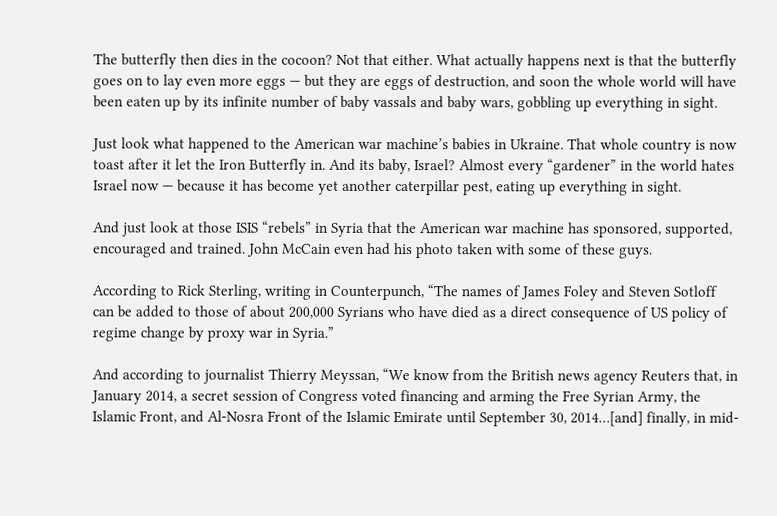The butterfly then dies in the cocoon? Not that either. What actually happens next is that the butterfly goes on to lay even more eggs — but they are eggs of destruction, and soon the whole world will have been eaten up by its infinite number of baby vassals and baby wars, gobbling up everything in sight.

Just look what happened to the American war machine’s babies in Ukraine. That whole country is now toast after it let the Iron Butterfly in. And its baby, Israel? Almost every “gardener” in the world hates Israel now — because it has become yet another caterpillar pest, eating up everything in sight.

And just look at those ISIS “rebels” in Syria that the American war machine has sponsored, supported, encouraged and trained. John McCain even had his photo taken with some of these guys.

According to Rick Sterling, writing in Counterpunch, “The names of James Foley and Steven Sotloff can be added to those of about 200,000 Syrians who have died as a direct consequence of US policy of regime change by proxy war in Syria.”

And according to journalist Thierry Meyssan, “We know from the British news agency Reuters that, in January 2014, a secret session of Congress voted financing and arming the Free Syrian Army, the Islamic Front, and Al-Nosra Front of the Islamic Emirate until September 30, 2014…[and] finally, in mid-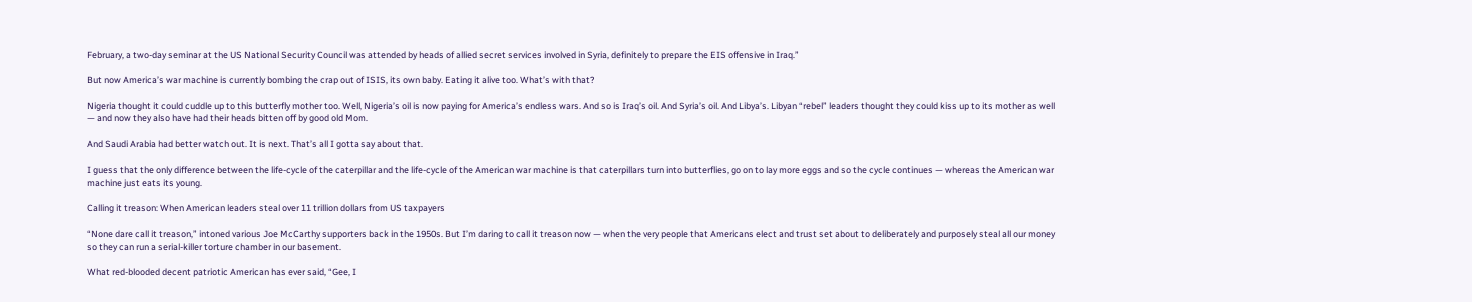February, a two-day seminar at the US National Security Council was attended by heads of allied secret services involved in Syria, definitely to prepare the EIS offensive in Iraq.”

But now America’s war machine is currently bombing the crap out of ISIS, its own baby. Eating it alive too. What’s with that?

Nigeria thought it could cuddle up to this butterfly mother too. Well, Nigeria’s oil is now paying for America’s endless wars. And so is Iraq’s oil. And Syria’s oil. And Libya’s. Libyan “rebel” leaders thought they could kiss up to its mother as well — and now they also have had their heads bitten off by good old Mom.

And Saudi Arabia had better watch out. It is next. That’s all I gotta say about that.

I guess that the only difference between the life-cycle of the caterpillar and the life-cycle of the American war machine is that caterpillars turn into butterflies, go on to lay more eggs and so the cycle continues — whereas the American war machine just eats its young.

Calling it treason: When American leaders steal over 11 trillion dollars from US taxpayers

“None dare call it treason,” intoned various Joe McCarthy supporters back in the 1950s. But I’m daring to call it treason now — when the very people that Americans elect and trust set about to deliberately and purposely steal all our money so they can run a serial-killer torture chamber in our basement.

What red-blooded decent patriotic American has ever said, “Gee, I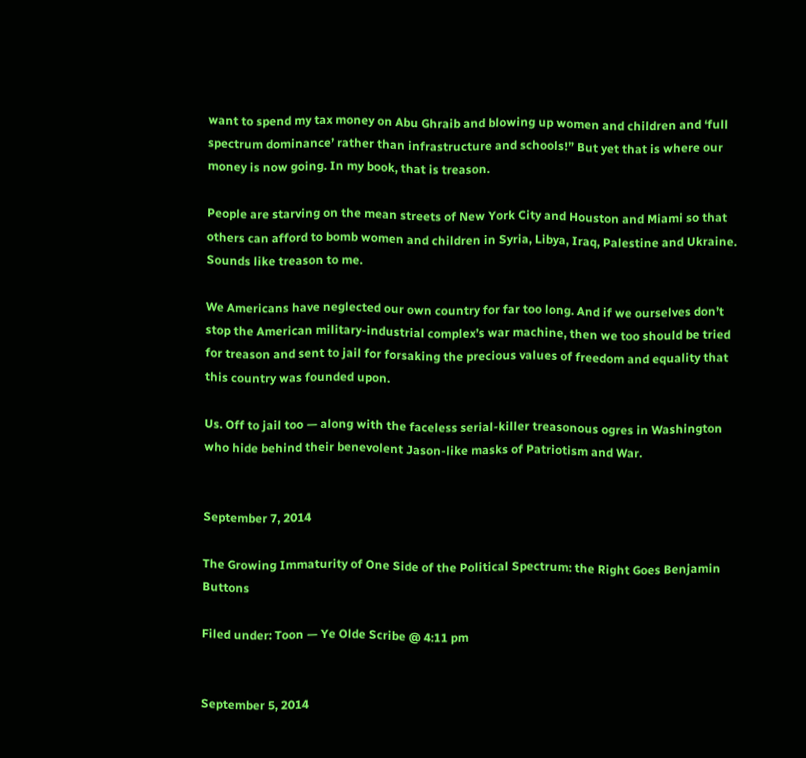want to spend my tax money on Abu Ghraib and blowing up women and children and ‘full spectrum dominance’ rather than infrastructure and schools!” But yet that is where our money is now going. In my book, that is treason.

People are starving on the mean streets of New York City and Houston and Miami so that others can afford to bomb women and children in Syria, Libya, Iraq, Palestine and Ukraine. Sounds like treason to me.

We Americans have neglected our own country for far too long. And if we ourselves don’t stop the American military-industrial complex’s war machine, then we too should be tried for treason and sent to jail for forsaking the precious values of freedom and equality that this country was founded upon.

Us. Off to jail too — along with the faceless serial-killer treasonous ogres in Washington who hide behind their benevolent Jason-like masks of Patriotism and War.


September 7, 2014

The Growing Immaturity of One Side of the Political Spectrum: the Right Goes Benjamin Buttons

Filed under: Toon — Ye Olde Scribe @ 4:11 pm


September 5, 2014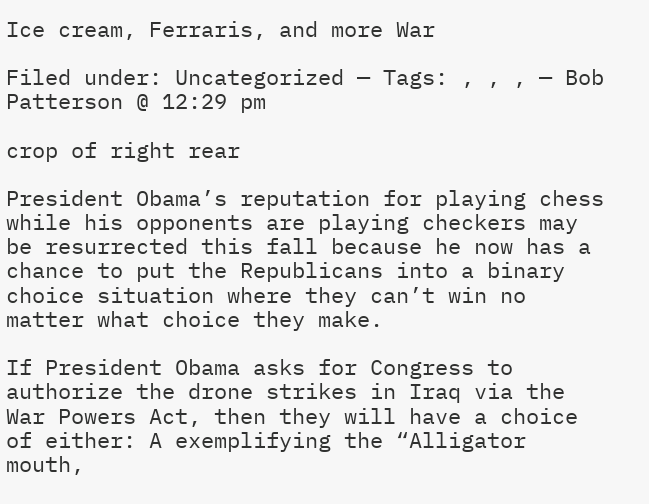Ice cream, Ferraris, and more War

Filed under: Uncategorized — Tags: , , , — Bob Patterson @ 12:29 pm

crop of right rear

President Obama’s reputation for playing chess while his opponents are playing checkers may be resurrected this fall because he now has a chance to put the Republicans into a binary choice situation where they can’t win no matter what choice they make.

If President Obama asks for Congress to authorize the drone strikes in Iraq via the War Powers Act, then they will have a choice of either: A exemplifying the “Alligator mouth,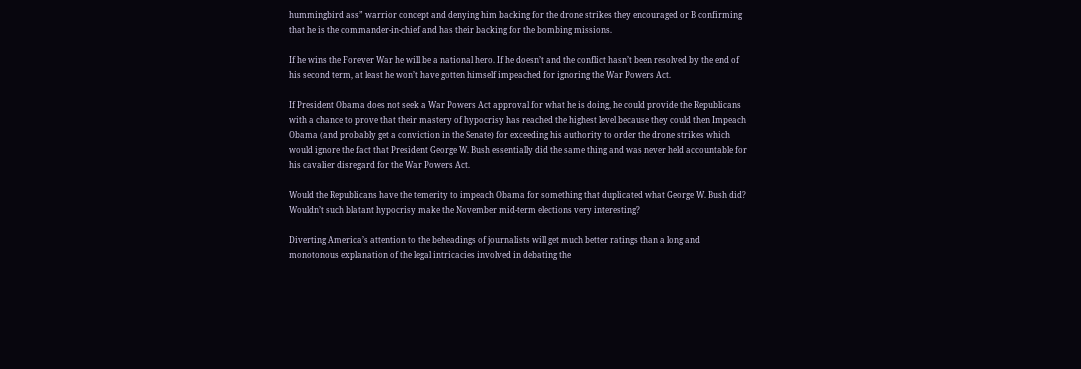hummingbird ass” warrior concept and denying him backing for the drone strikes they encouraged or B confirming that he is the commander-in-chief and has their backing for the bombing missions.

If he wins the Forever War he will be a national hero. If he doesn’t and the conflict hasn’t been resolved by the end of his second term, at least he won’t have gotten himself impeached for ignoring the War Powers Act.

If President Obama does not seek a War Powers Act approval for what he is doing, he could provide the Republicans with a chance to prove that their mastery of hypocrisy has reached the highest level because they could then Impeach Obama (and probably get a conviction in the Senate) for exceeding his authority to order the drone strikes which would ignore the fact that President George W. Bush essentially did the same thing and was never held accountable for his cavalier disregard for the War Powers Act.

Would the Republicans have the temerity to impeach Obama for something that duplicated what George W. Bush did? Wouldn’t such blatant hypocrisy make the November mid-term elections very interesting?

Diverting America’s attention to the beheadings of journalists will get much better ratings than a long and monotonous explanation of the legal intricacies involved in debating the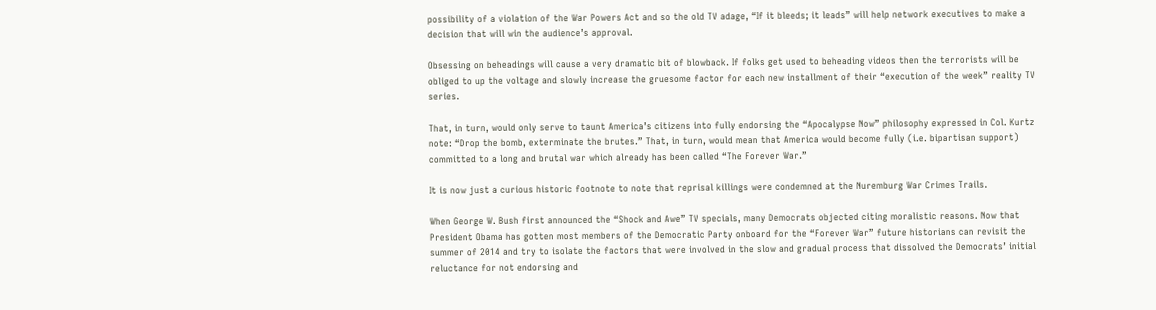possibility of a violation of the War Powers Act and so the old TV adage, “If it bleeds; it leads” will help network executives to make a decision that will win the audience’s approval.

Obsessing on beheadings will cause a very dramatic bit of blowback. If folks get used to beheading videos then the terrorists will be obliged to up the voltage and slowly increase the gruesome factor for each new installment of their “execution of the week” reality TV series.

That, in turn, would only serve to taunt America’s citizens into fully endorsing the “Apocalypse Now” philosophy expressed in Col. Kurtz note: “Drop the bomb, exterminate the brutes.” That, in turn, would mean that America would become fully (i.e. bipartisan support) committed to a long and brutal war which already has been called “The Forever War.”

It is now just a curious historic footnote to note that reprisal killings were condemned at the Nuremburg War Crimes Trails.

When George W. Bush first announced the “Shock and Awe” TV specials, many Democrats objected citing moralistic reasons. Now that President Obama has gotten most members of the Democratic Party onboard for the “Forever War” future historians can revisit the summer of 2014 and try to isolate the factors that were involved in the slow and gradual process that dissolved the Democrats’ initial reluctance for not endorsing and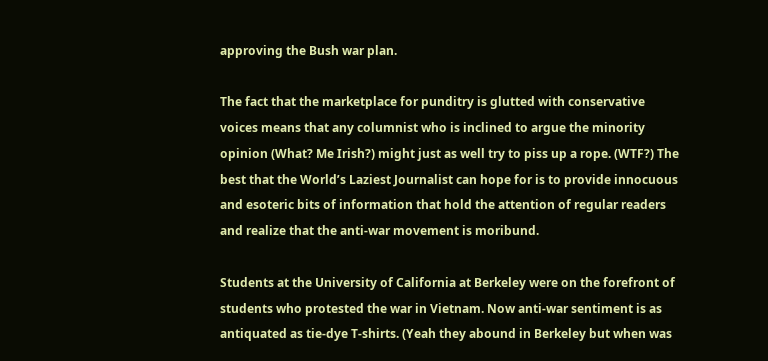approving the Bush war plan.

The fact that the marketplace for punditry is glutted with conservative voices means that any columnist who is inclined to argue the minority opinion (What? Me Irish?) might just as well try to piss up a rope. (WTF?) The best that the World’s Laziest Journalist can hope for is to provide innocuous and esoteric bits of information that hold the attention of regular readers and realize that the anti-war movement is moribund.

Students at the University of California at Berkeley were on the forefront of students who protested the war in Vietnam. Now anti-war sentiment is as antiquated as tie-dye T-shirts. (Yeah they abound in Berkeley but when was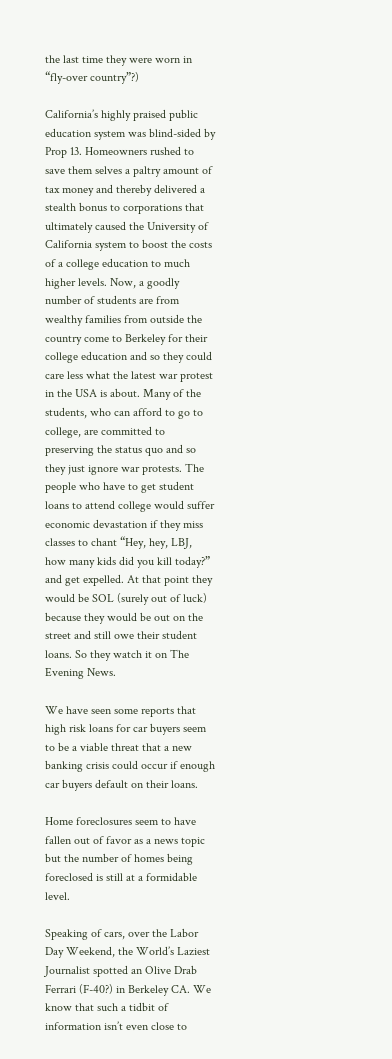the last time they were worn in “fly-over country”?)

California’s highly praised public education system was blind-sided by Prop 13. Homeowners rushed to save them selves a paltry amount of tax money and thereby delivered a stealth bonus to corporations that ultimately caused the University of California system to boost the costs of a college education to much higher levels. Now, a goodly number of students are from wealthy families from outside the country come to Berkeley for their college education and so they could care less what the latest war protest in the USA is about. Many of the students, who can afford to go to college, are committed to preserving the status quo and so they just ignore war protests. The people who have to get student loans to attend college would suffer economic devastation if they miss classes to chant “Hey, hey, LBJ, how many kids did you kill today?” and get expelled. At that point they would be SOL (surely out of luck) because they would be out on the street and still owe their student loans. So they watch it on The Evening News.

We have seen some reports that high risk loans for car buyers seem to be a viable threat that a new banking crisis could occur if enough car buyers default on their loans.

Home foreclosures seem to have fallen out of favor as a news topic but the number of homes being foreclosed is still at a formidable level.

Speaking of cars, over the Labor Day Weekend, the World’s Laziest Journalist spotted an Olive Drab Ferrari (F-40?) in Berkeley CA. We know that such a tidbit of information isn’t even close to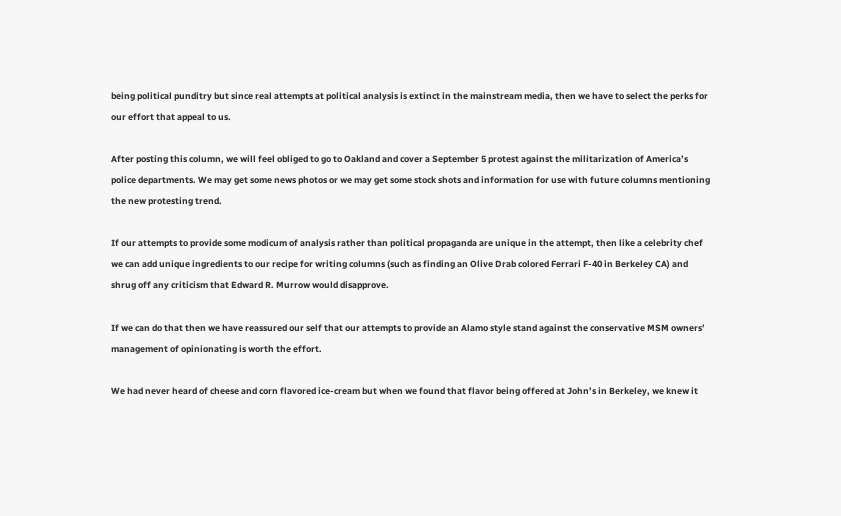being political punditry but since real attempts at political analysis is extinct in the mainstream media, then we have to select the perks for our effort that appeal to us.

After posting this column, we will feel obliged to go to Oakland and cover a September 5 protest against the militarization of America’s police departments. We may get some news photos or we may get some stock shots and information for use with future columns mentioning the new protesting trend.

If our attempts to provide some modicum of analysis rather than political propaganda are unique in the attempt, then like a celebrity chef we can add unique ingredients to our recipe for writing columns (such as finding an Olive Drab colored Ferrari F-40 in Berkeley CA) and shrug off any criticism that Edward R. Murrow would disapprove.

If we can do that then we have reassured our self that our attempts to provide an Alamo style stand against the conservative MSM owners’ management of opinionating is worth the effort.

We had never heard of cheese and corn flavored ice-cream but when we found that flavor being offered at John’s in Berkeley, we knew it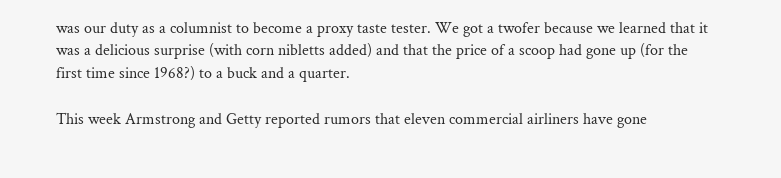was our duty as a columnist to become a proxy taste tester. We got a twofer because we learned that it was a delicious surprise (with corn nibletts added) and that the price of a scoop had gone up (for the first time since 1968?) to a buck and a quarter.

This week Armstrong and Getty reported rumors that eleven commercial airliners have gone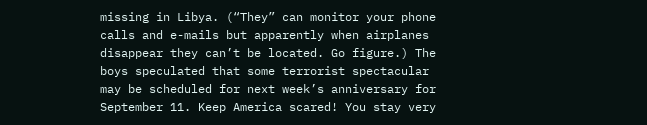missing in Libya. (“They” can monitor your phone calls and e-mails but apparently when airplanes disappear they can’t be located. Go figure.) The boys speculated that some terrorist spectacular may be scheduled for next week’s anniversary for September 11. Keep America scared! You stay very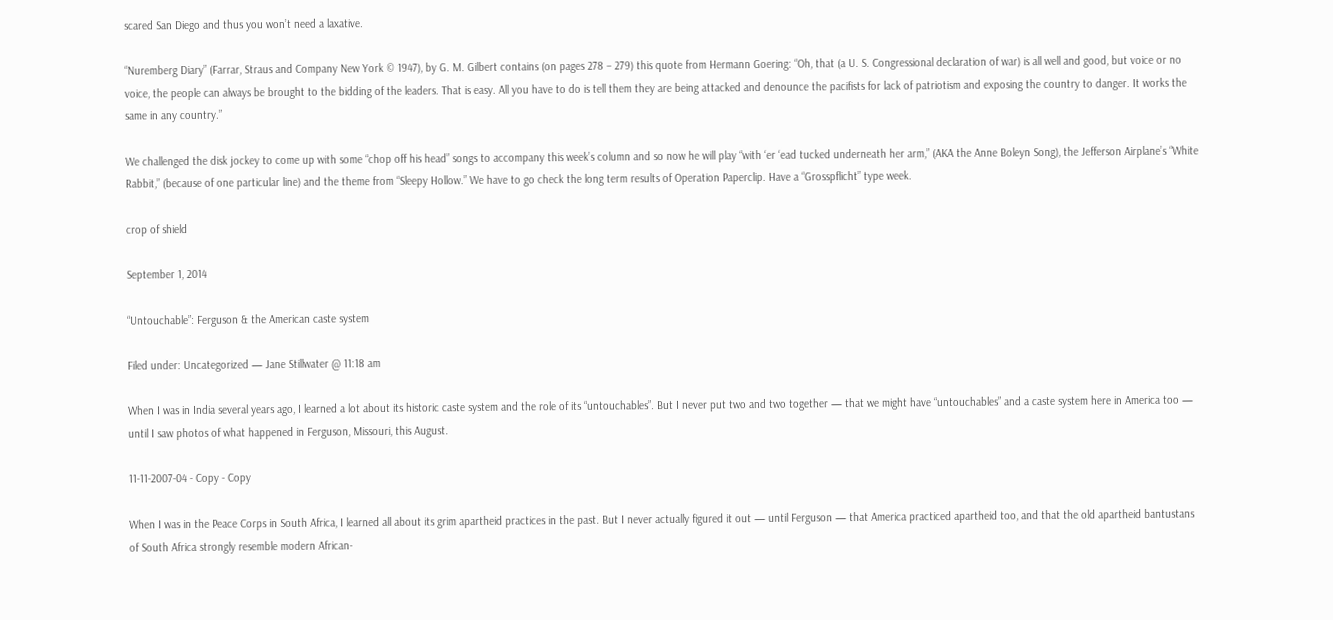scared San Diego and thus you won’t need a laxative.

“Nuremberg Diary” (Farrar, Straus and Company New York © 1947), by G. M. Gilbert contains (on pages 278 – 279) this quote from Hermann Goering: “Oh, that (a U. S. Congressional declaration of war) is all well and good, but voice or no voice, the people can always be brought to the bidding of the leaders. That is easy. All you have to do is tell them they are being attacked and denounce the pacifists for lack of patriotism and exposing the country to danger. It works the same in any country.”

We challenged the disk jockey to come up with some “chop off his head” songs to accompany this week’s column and so now he will play “with ‘er ‘ead tucked underneath her arm,” (AKA the Anne Boleyn Song), the Jefferson Airplane’s “White Rabbit,” (because of one particular line) and the theme from “Sleepy Hollow.” We have to go check the long term results of Operation Paperclip. Have a “Grosspflicht” type week.

crop of shield

September 1, 2014

“Untouchable”: Ferguson & the American caste system

Filed under: Uncategorized — Jane Stillwater @ 11:18 am

When I was in India several years ago, I learned a lot about its historic caste system and the role of its “untouchables”. But I never put two and two together — that we might have “untouchables” and a caste system here in America too — until I saw photos of what happened in Ferguson, Missouri, this August.

11-11-2007-04 - Copy - Copy

When I was in the Peace Corps in South Africa, I learned all about its grim apartheid practices in the past. But I never actually figured it out — until Ferguson — that America practiced apartheid too, and that the old apartheid bantustans of South Africa strongly resemble modern African-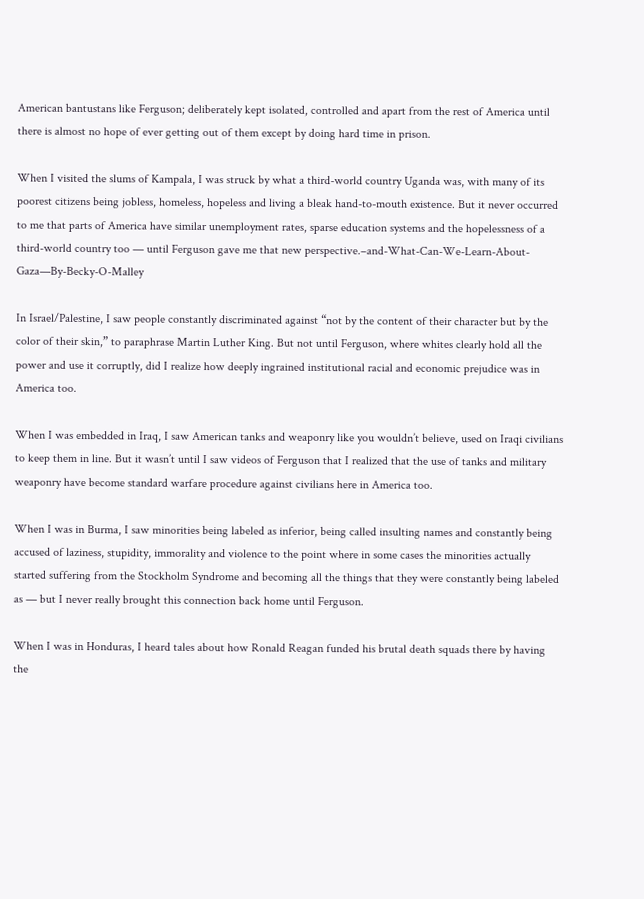American bantustans like Ferguson; deliberately kept isolated, controlled and apart from the rest of America until there is almost no hope of ever getting out of them except by doing hard time in prison.

When I visited the slums of Kampala, I was struck by what a third-world country Uganda was, with many of its poorest citizens being jobless, homeless, hopeless and living a bleak hand-to-mouth existence. But it never occurred to me that parts of America have similar unemployment rates, sparse education systems and the hopelessness of a third-world country too — until Ferguson gave me that new perspective.–and-What-Can-We-Learn-About-Gaza—By-Becky-O-Malley

In Israel/Palestine, I saw people constantly discriminated against “not by the content of their character but by the color of their skin,” to paraphrase Martin Luther King. But not until Ferguson, where whites clearly hold all the power and use it corruptly, did I realize how deeply ingrained institutional racial and economic prejudice was in America too.

When I was embedded in Iraq, I saw American tanks and weaponry like you wouldn’t believe, used on Iraqi civilians to keep them in line. But it wasn’t until I saw videos of Ferguson that I realized that the use of tanks and military weaponry have become standard warfare procedure against civilians here in America too.

When I was in Burma, I saw minorities being labeled as inferior, being called insulting names and constantly being accused of laziness, stupidity, immorality and violence to the point where in some cases the minorities actually started suffering from the Stockholm Syndrome and becoming all the things that they were constantly being labeled as — but I never really brought this connection back home until Ferguson.

When I was in Honduras, I heard tales about how Ronald Reagan funded his brutal death squads there by having the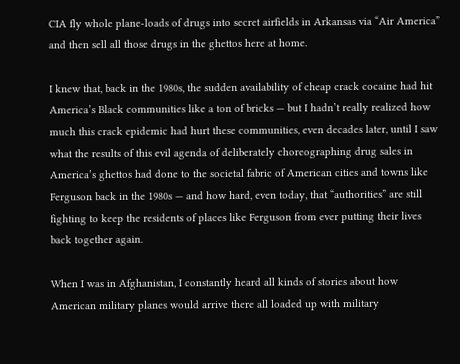CIA fly whole plane-loads of drugs into secret airfields in Arkansas via “Air America” and then sell all those drugs in the ghettos here at home.

I knew that, back in the 1980s, the sudden availability of cheap crack cocaine had hit America’s Black communities like a ton of bricks — but I hadn’t really realized how much this crack epidemic had hurt these communities, even decades later, until I saw what the results of this evil agenda of deliberately choreographing drug sales in America’s ghettos had done to the societal fabric of American cities and towns like Ferguson back in the 1980s — and how hard, even today, that “authorities” are still fighting to keep the residents of places like Ferguson from ever putting their lives back together again.

When I was in Afghanistan, I constantly heard all kinds of stories about how American military planes would arrive there all loaded up with military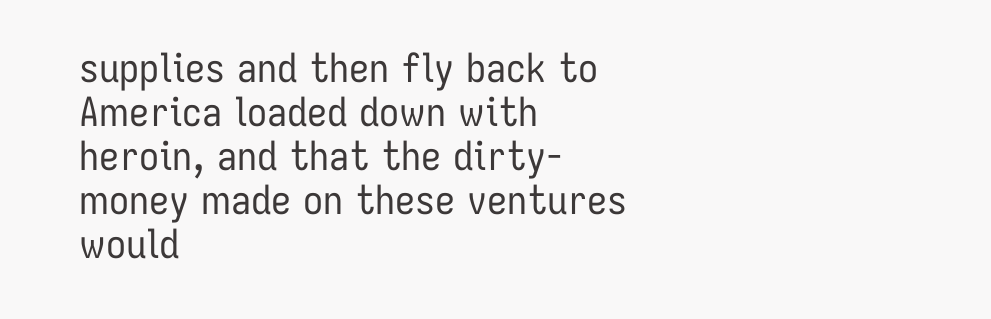supplies and then fly back to America loaded down with heroin, and that the dirty-money made on these ventures would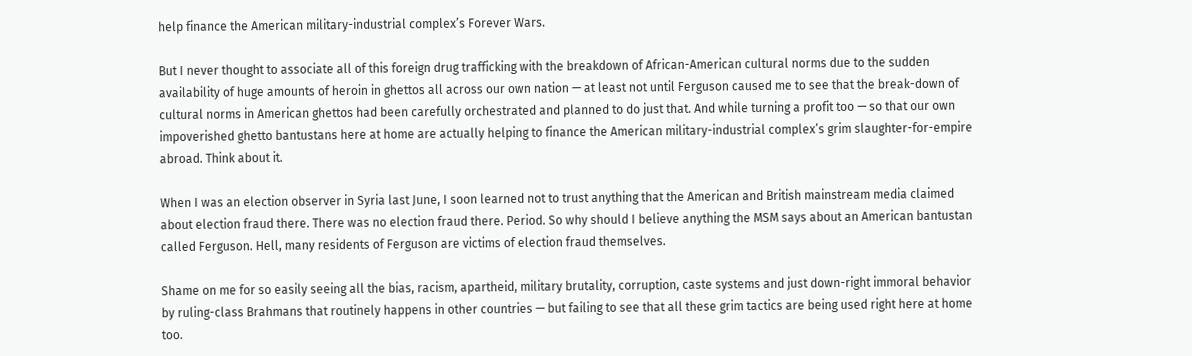help finance the American military-industrial complex’s Forever Wars.

But I never thought to associate all of this foreign drug trafficking with the breakdown of African-American cultural norms due to the sudden availability of huge amounts of heroin in ghettos all across our own nation — at least not until Ferguson caused me to see that the break-down of cultural norms in American ghettos had been carefully orchestrated and planned to do just that. And while turning a profit too — so that our own impoverished ghetto bantustans here at home are actually helping to finance the American military-industrial complex’s grim slaughter-for-empire abroad. Think about it.

When I was an election observer in Syria last June, I soon learned not to trust anything that the American and British mainstream media claimed about election fraud there. There was no election fraud there. Period. So why should I believe anything the MSM says about an American bantustan called Ferguson. Hell, many residents of Ferguson are victims of election fraud themselves.

Shame on me for so easily seeing all the bias, racism, apartheid, military brutality, corruption, caste systems and just down-right immoral behavior by ruling-class Brahmans that routinely happens in other countries — but failing to see that all these grim tactics are being used right here at home too.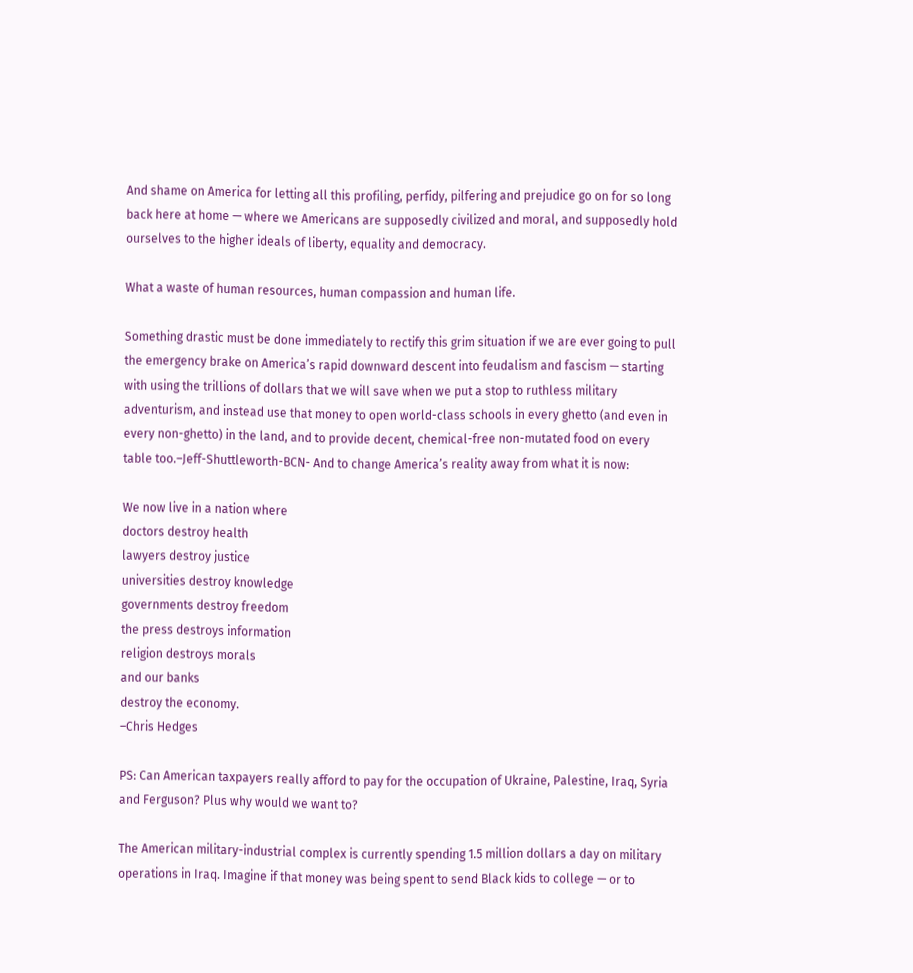And shame on America for letting all this profiling, perfidy, pilfering and prejudice go on for so long back here at home — where we Americans are supposedly civilized and moral, and supposedly hold ourselves to the higher ideals of liberty, equality and democracy.

What a waste of human resources, human compassion and human life.

Something drastic must be done immediately to rectify this grim situation if we are ever going to pull the emergency brake on America’s rapid downward descent into feudalism and fascism — starting with using the trillions of dollars that we will save when we put a stop to ruthless military adventurism, and instead use that money to open world-class schools in every ghetto (and even in every non-ghetto) in the land, and to provide decent, chemical-free non-mutated food on every table too.–Jeff-Shuttleworth-BCN- And to change America’s reality away from what it is now:

We now live in a nation where
doctors destroy health
lawyers destroy justice
universities destroy knowledge
governments destroy freedom
the press destroys information
religion destroys morals
and our banks
destroy the economy.
–Chris Hedges

PS: Can American taxpayers really afford to pay for the occupation of Ukraine, Palestine, Iraq, Syria and Ferguson? Plus why would we want to?

The American military-industrial complex is currently spending 1.5 million dollars a day on military operations in Iraq. Imagine if that money was being spent to send Black kids to college — or to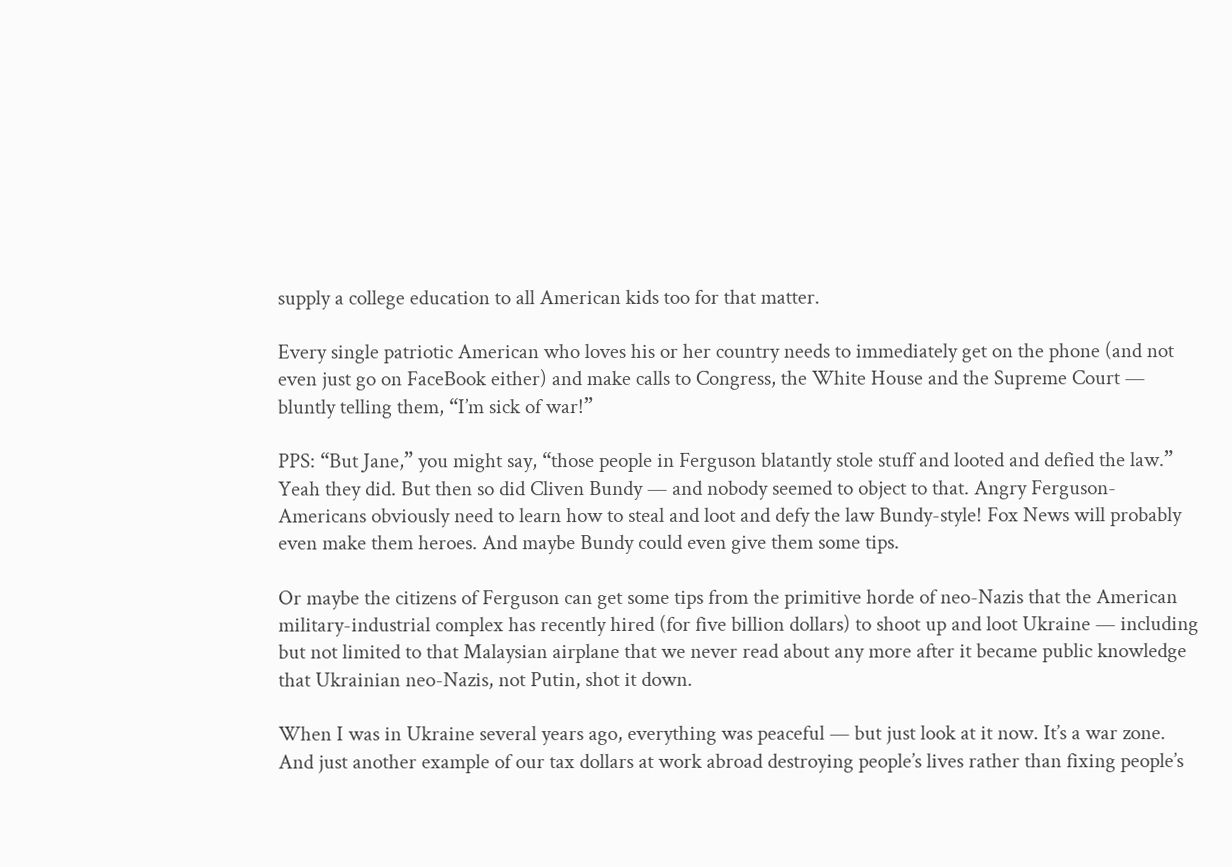supply a college education to all American kids too for that matter.

Every single patriotic American who loves his or her country needs to immediately get on the phone (and not even just go on FaceBook either) and make calls to Congress, the White House and the Supreme Court — bluntly telling them, “I’m sick of war!”

PPS: “But Jane,” you might say, “those people in Ferguson blatantly stole stuff and looted and defied the law.” Yeah they did. But then so did Cliven Bundy — and nobody seemed to object to that. Angry Ferguson-Americans obviously need to learn how to steal and loot and defy the law Bundy-style! Fox News will probably even make them heroes. And maybe Bundy could even give them some tips.

Or maybe the citizens of Ferguson can get some tips from the primitive horde of neo-Nazis that the American military-industrial complex has recently hired (for five billion dollars) to shoot up and loot Ukraine — including but not limited to that Malaysian airplane that we never read about any more after it became public knowledge that Ukrainian neo-Nazis, not Putin, shot it down.

When I was in Ukraine several years ago, everything was peaceful — but just look at it now. It’s a war zone. And just another example of our tax dollars at work abroad destroying people’s lives rather than fixing people’s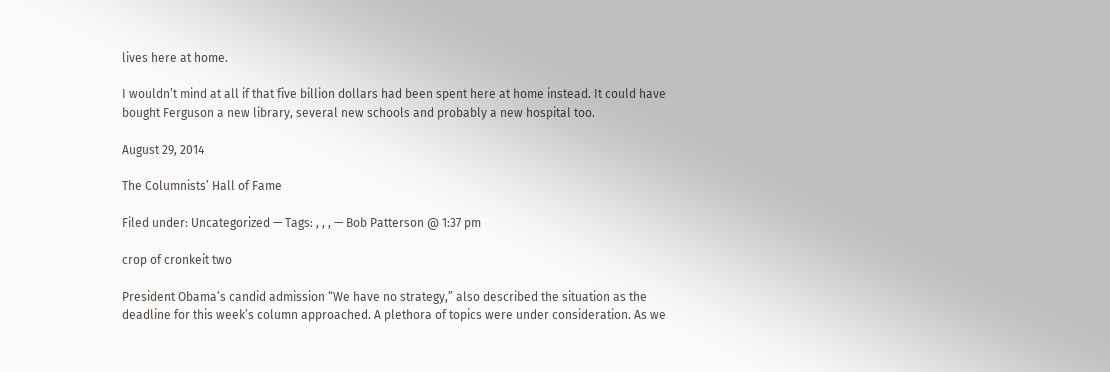lives here at home.

I wouldn’t mind at all if that five billion dollars had been spent here at home instead. It could have bought Ferguson a new library, several new schools and probably a new hospital too.

August 29, 2014

The Columnists’ Hall of Fame

Filed under: Uncategorized — Tags: , , , — Bob Patterson @ 1:37 pm

crop of cronkeit two

President Obama’s candid admission “We have no strategy,” also described the situation as the deadline for this week’s column approached. A plethora of topics were under consideration. As we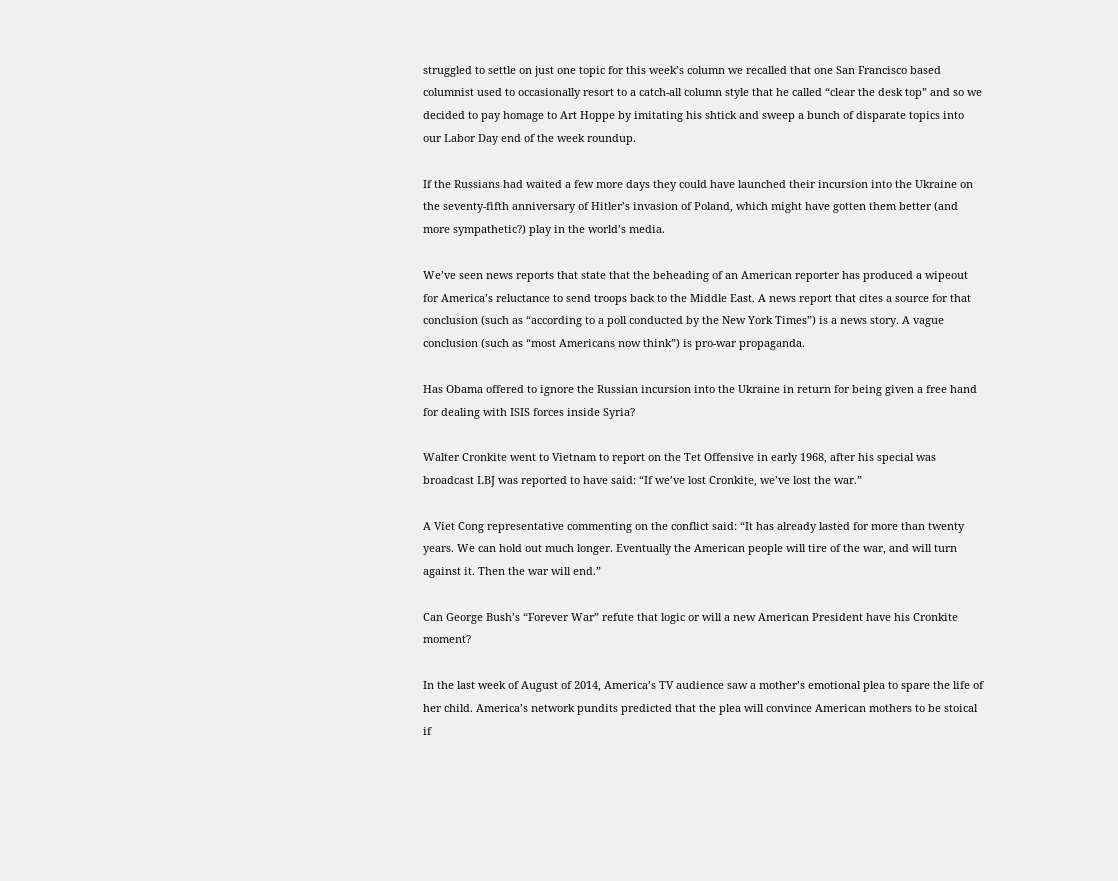struggled to settle on just one topic for this week’s column we recalled that one San Francisco based columnist used to occasionally resort to a catch-all column style that he called “clear the desk top” and so we decided to pay homage to Art Hoppe by imitating his shtick and sweep a bunch of disparate topics into our Labor Day end of the week roundup.

If the Russians had waited a few more days they could have launched their incursion into the Ukraine on the seventy-fifth anniversary of Hitler’s invasion of Poland, which might have gotten them better (and more sympathetic?) play in the world’s media.

We’ve seen news reports that state that the beheading of an American reporter has produced a wipeout for America’s reluctance to send troops back to the Middle East. A news report that cites a source for that conclusion (such as “according to a poll conducted by the New York Times”) is a news story. A vague conclusion (such as “most Americans now think”) is pro-war propaganda.

Has Obama offered to ignore the Russian incursion into the Ukraine in return for being given a free hand for dealing with ISIS forces inside Syria?

Walter Cronkite went to Vietnam to report on the Tet Offensive in early 1968, after his special was broadcast LBJ was reported to have said: “If we’ve lost Cronkite, we’ve lost the war.”

A Viet Cong representative commenting on the conflict said: “It has already lasted for more than twenty years. We can hold out much longer. Eventually the American people will tire of the war, and will turn against it. Then the war will end.”

Can George Bush’s “Forever War” refute that logic or will a new American President have his Cronkite moment?

In the last week of August of 2014, America’s TV audience saw a mother’s emotional plea to spare the life of her child. America’s network pundits predicted that the plea will convince American mothers to be stoical if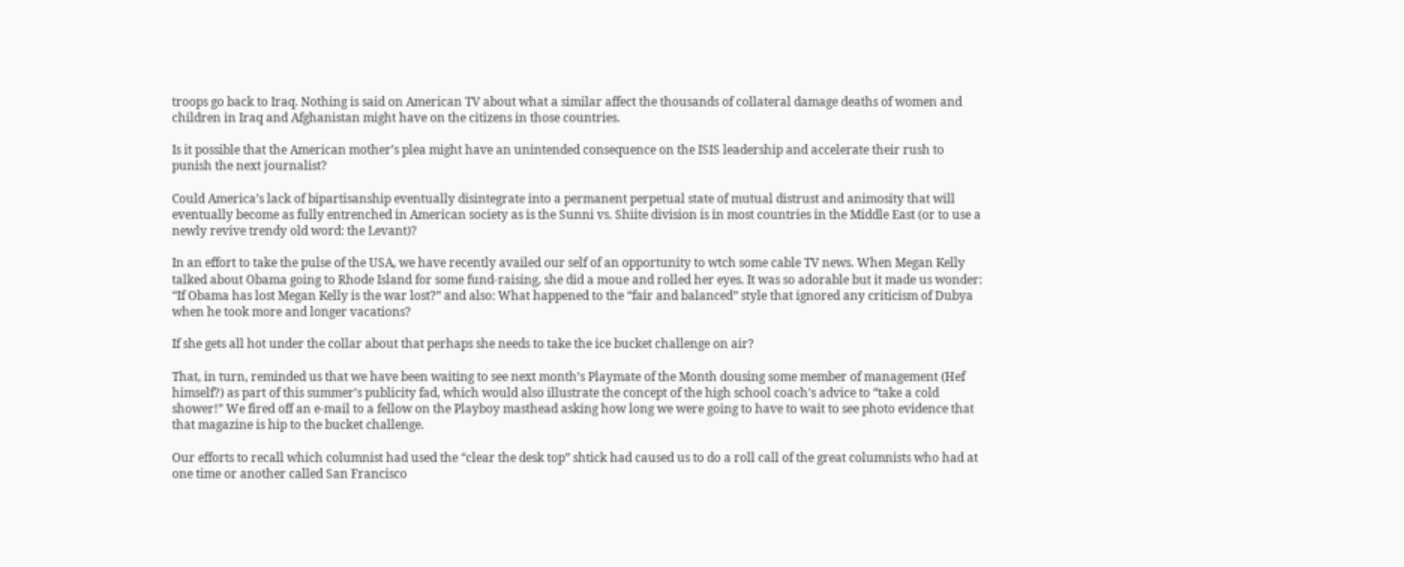troops go back to Iraq. Nothing is said on American TV about what a similar affect the thousands of collateral damage deaths of women and children in Iraq and Afghanistan might have on the citizens in those countries.

Is it possible that the American mother’s plea might have an unintended consequence on the ISIS leadership and accelerate their rush to punish the next journalist?

Could America’s lack of bipartisanship eventually disintegrate into a permanent perpetual state of mutual distrust and animosity that will eventually become as fully entrenched in American society as is the Sunni vs. Shiite division is in most countries in the Middle East (or to use a newly revive trendy old word: the Levant)?

In an effort to take the pulse of the USA, we have recently availed our self of an opportunity to wtch some cable TV news. When Megan Kelly talked about Obama going to Rhode Island for some fund-raising, she did a moue and rolled her eyes. It was so adorable but it made us wonder: “If Obama has lost Megan Kelly is the war lost?” and also: What happened to the “fair and balanced” style that ignored any criticism of Dubya when he took more and longer vacations?

If she gets all hot under the collar about that perhaps she needs to take the ice bucket challenge on air?

That, in turn, reminded us that we have been waiting to see next month’s Playmate of the Month dousing some member of management (Hef himself?) as part of this summer’s publicity fad, which would also illustrate the concept of the high school coach’s advice to “take a cold shower!” We fired off an e-mail to a fellow on the Playboy masthead asking how long we were going to have to wait to see photo evidence that that magazine is hip to the bucket challenge.

Our efforts to recall which columnist had used the “clear the desk top” shtick had caused us to do a roll call of the great columnists who had at one time or another called San Francisco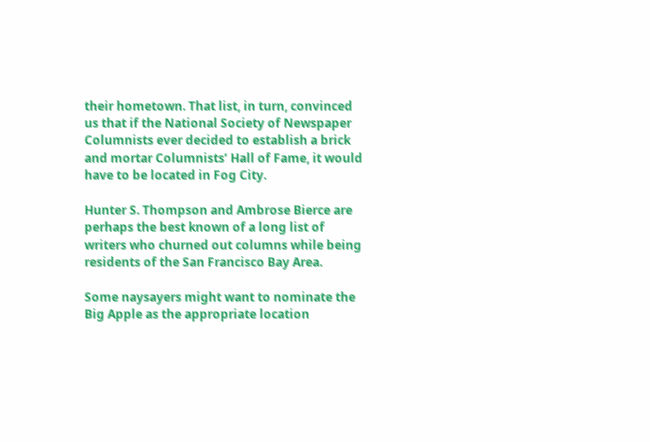their hometown. That list, in turn, convinced us that if the National Society of Newspaper Columnists ever decided to establish a brick and mortar Columnists’ Hall of Fame, it would have to be located in Fog City.

Hunter S. Thompson and Ambrose Bierce are perhaps the best known of a long list of writers who churned out columns while being residents of the San Francisco Bay Area.

Some naysayers might want to nominate the Big Apple as the appropriate location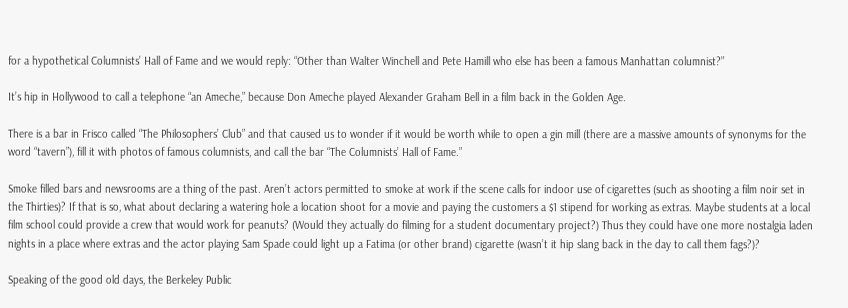for a hypothetical Columnists’ Hall of Fame and we would reply: “Other than Walter Winchell and Pete Hamill who else has been a famous Manhattan columnist?”

It’s hip in Hollywood to call a telephone “an Ameche,” because Don Ameche played Alexander Graham Bell in a film back in the Golden Age.

There is a bar in Frisco called “The Philosophers’ Club” and that caused us to wonder if it would be worth while to open a gin mill (there are a massive amounts of synonyms for the word “tavern”), fill it with photos of famous columnists, and call the bar “The Columnists’ Hall of Fame.”

Smoke filled bars and newsrooms are a thing of the past. Aren’t actors permitted to smoke at work if the scene calls for indoor use of cigarettes (such as shooting a film noir set in the Thirties)? If that is so, what about declaring a watering hole a location shoot for a movie and paying the customers a $1 stipend for working as extras. Maybe students at a local film school could provide a crew that would work for peanuts? (Would they actually do filming for a student documentary project?) Thus they could have one more nostalgia laden nights in a place where extras and the actor playing Sam Spade could light up a Fatima (or other brand) cigarette (wasn’t it hip slang back in the day to call them fags?)?

Speaking of the good old days, the Berkeley Public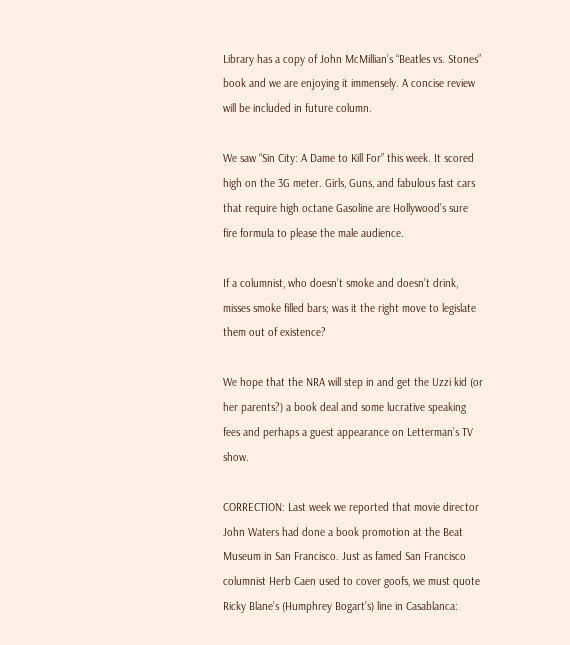Library has a copy of John McMillian’s “Beatles vs. Stones” book and we are enjoying it immensely. A concise review will be included in future column.

We saw “Sin City: A Dame to Kill For” this week. It scored high on the 3G meter. Girls, Guns, and fabulous fast cars that require high octane Gasoline are Hollywood’s sure fire formula to please the male audience.

If a columnist, who doesn’t smoke and doesn’t drink, misses smoke filled bars; was it the right move to legislate them out of existence?

We hope that the NRA will step in and get the Uzzi kid (or her parents?) a book deal and some lucrative speaking fees and perhaps a guest appearance on Letterman’s TV show.

CORRECTION: Last week we reported that movie director John Waters had done a book promotion at the Beat Museum in San Francisco. Just as famed San Francisco columnist Herb Caen used to cover goofs, we must quote Ricky Blane’s (Humphrey Bogart’s) line in Casablanca: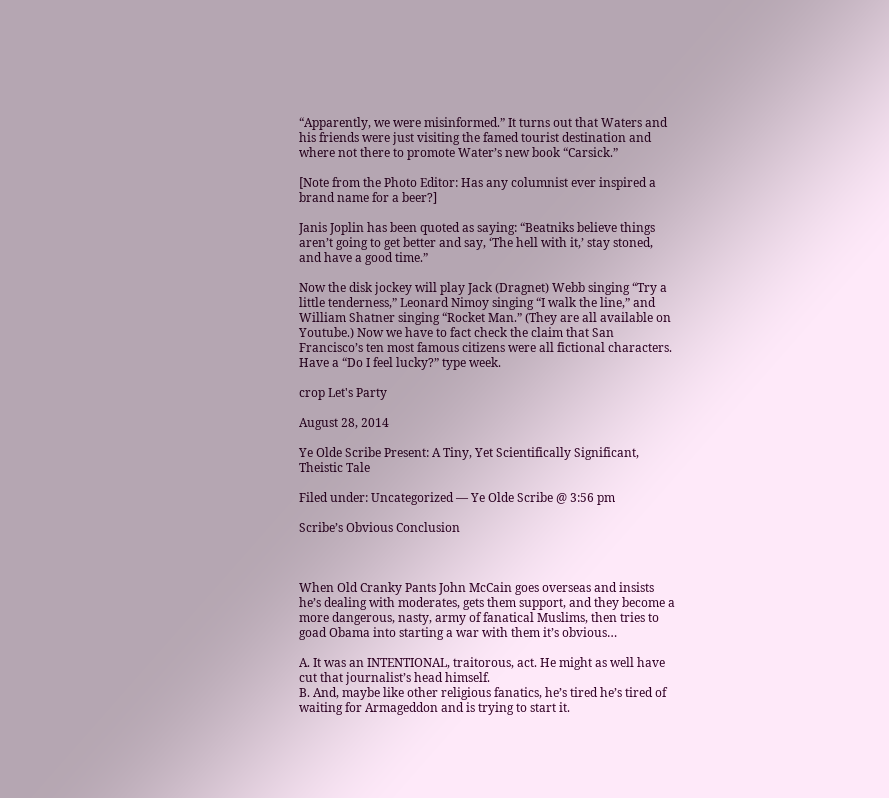“Apparently, we were misinformed.” It turns out that Waters and his friends were just visiting the famed tourist destination and where not there to promote Water’s new book “Carsick.”

[Note from the Photo Editor: Has any columnist ever inspired a brand name for a beer?]

Janis Joplin has been quoted as saying: “Beatniks believe things aren’t going to get better and say, ‘The hell with it,’ stay stoned, and have a good time.”

Now the disk jockey will play Jack (Dragnet) Webb singing “Try a little tenderness,” Leonard Nimoy singing “I walk the line,” and William Shatner singing “Rocket Man.” (They are all available on Youtube.) Now we have to fact check the claim that San Francisco’s ten most famous citizens were all fictional characters. Have a “Do I feel lucky?” type week.

crop Let's Party

August 28, 2014

Ye Olde Scribe Present: A Tiny, Yet Scientifically Significant, Theistic Tale

Filed under: Uncategorized — Ye Olde Scribe @ 3:56 pm

Scribe’s Obvious Conclusion



When Old Cranky Pants John McCain goes overseas and insists he’s dealing with moderates, gets them support, and they become a more dangerous, nasty, army of fanatical Muslims, then tries to goad Obama into starting a war with them it’s obvious…

A. It was an INTENTIONAL, traitorous, act. He might as well have cut that journalist’s head himself.
B. And, maybe like other religious fanatics, he’s tired he’s tired of waiting for Armageddon and is trying to start it.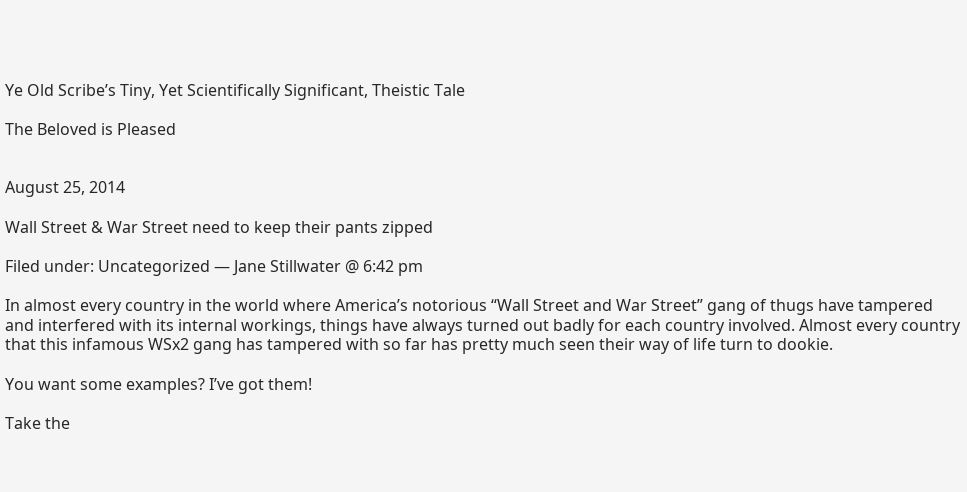Ye Old Scribe’s Tiny, Yet Scientifically Significant, Theistic Tale

The Beloved is Pleased


August 25, 2014

Wall Street & War Street need to keep their pants zipped

Filed under: Uncategorized — Jane Stillwater @ 6:42 pm

In almost every country in the world where America’s notorious “Wall Street and War Street” gang of thugs have tampered and interfered with its internal workings, things have always turned out badly for each country involved. Almost every country that this infamous WSx2 gang has tampered with so far has pretty much seen their way of life turn to dookie.

You want some examples? I’ve got them!

Take the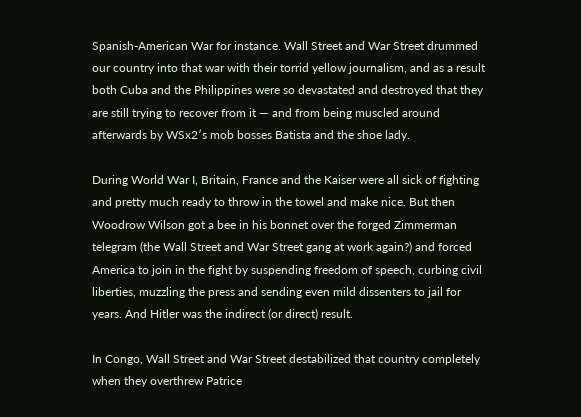Spanish-American War for instance. Wall Street and War Street drummed our country into that war with their torrid yellow journalism, and as a result both Cuba and the Philippines were so devastated and destroyed that they are still trying to recover from it — and from being muscled around afterwards by WSx2′s mob bosses Batista and the shoe lady.

During World War I, Britain, France and the Kaiser were all sick of fighting and pretty much ready to throw in the towel and make nice. But then Woodrow Wilson got a bee in his bonnet over the forged Zimmerman telegram (the Wall Street and War Street gang at work again?) and forced America to join in the fight by suspending freedom of speech, curbing civil liberties, muzzling the press and sending even mild dissenters to jail for years. And Hitler was the indirect (or direct) result.

In Congo, Wall Street and War Street destabilized that country completely when they overthrew Patrice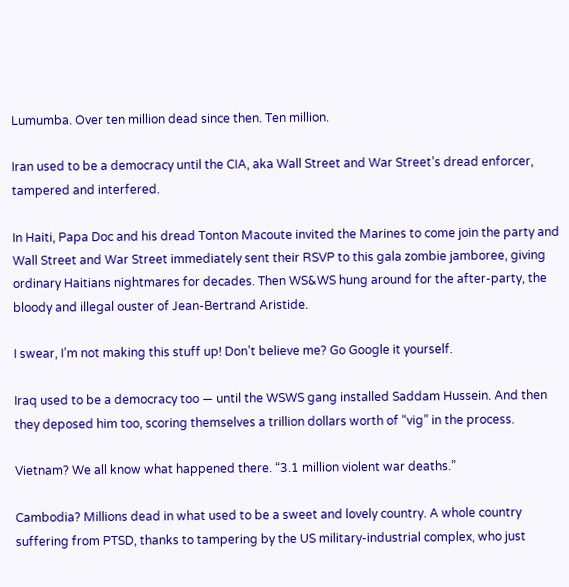Lumumba. Over ten million dead since then. Ten million.

Iran used to be a democracy until the CIA, aka Wall Street and War Street’s dread enforcer, tampered and interfered.

In Haiti, Papa Doc and his dread Tonton Macoute invited the Marines to come join the party and Wall Street and War Street immediately sent their RSVP to this gala zombie jamboree, giving ordinary Haitians nightmares for decades. Then WS&WS hung around for the after-party, the bloody and illegal ouster of Jean-Bertrand Aristide.

I swear, I’m not making this stuff up! Don’t believe me? Go Google it yourself.

Iraq used to be a democracy too — until the WSWS gang installed Saddam Hussein. And then they deposed him too, scoring themselves a trillion dollars worth of “vig” in the process.

Vietnam? We all know what happened there. “3.1 million violent war deaths.”

Cambodia? Millions dead in what used to be a sweet and lovely country. A whole country suffering from PTSD, thanks to tampering by the US military-industrial complex, who just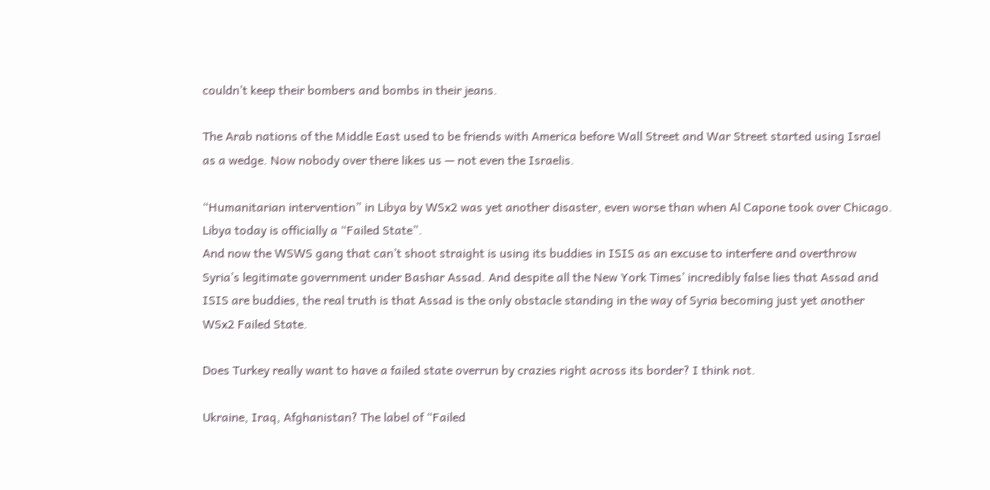couldn’t keep their bombers and bombs in their jeans.

The Arab nations of the Middle East used to be friends with America before Wall Street and War Street started using Israel as a wedge. Now nobody over there likes us — not even the Israelis.

“Humanitarian intervention” in Libya by WSx2 was yet another disaster, even worse than when Al Capone took over Chicago. Libya today is officially a “Failed State”.
And now the WSWS gang that can’t shoot straight is using its buddies in ISIS as an excuse to interfere and overthrow Syria’s legitimate government under Bashar Assad. And despite all the New York Times’ incredibly false lies that Assad and ISIS are buddies, the real truth is that Assad is the only obstacle standing in the way of Syria becoming just yet another WSx2 Failed State.

Does Turkey really want to have a failed state overrun by crazies right across its border? I think not.

Ukraine, Iraq, Afghanistan? The label of “Failed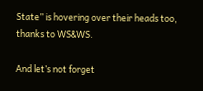State” is hovering over their heads too, thanks to WS&WS.

And let’s not forget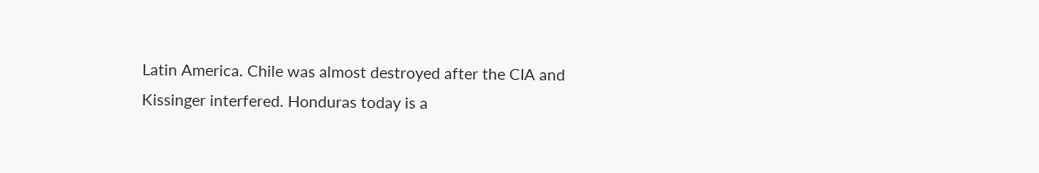Latin America. Chile was almost destroyed after the CIA and Kissinger interfered. Honduras today is a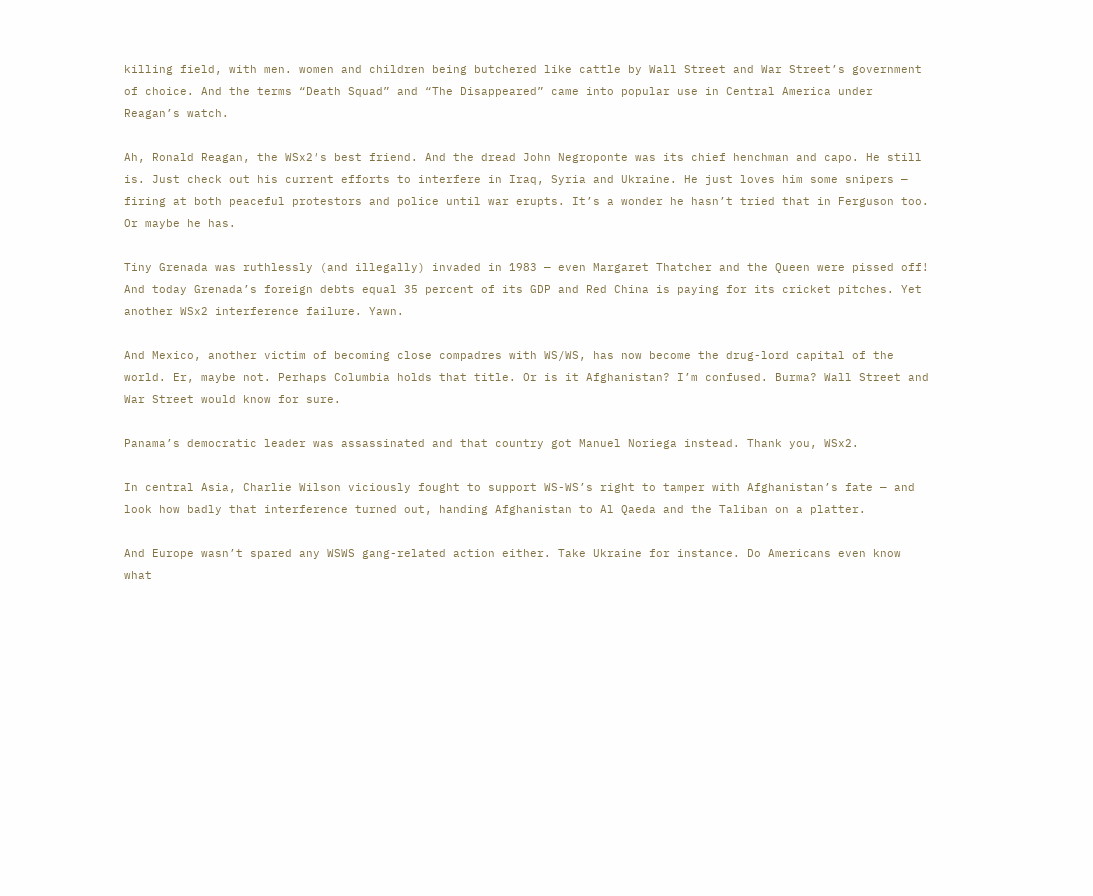killing field, with men. women and children being butchered like cattle by Wall Street and War Street’s government of choice. And the terms “Death Squad” and “The Disappeared” came into popular use in Central America under Reagan’s watch.

Ah, Ronald Reagan, the WSx2′s best friend. And the dread John Negroponte was its chief henchman and capo. He still is. Just check out his current efforts to interfere in Iraq, Syria and Ukraine. He just loves him some snipers — firing at both peaceful protestors and police until war erupts. It’s a wonder he hasn’t tried that in Ferguson too. Or maybe he has.

Tiny Grenada was ruthlessly (and illegally) invaded in 1983 — even Margaret Thatcher and the Queen were pissed off! And today Grenada’s foreign debts equal 35 percent of its GDP and Red China is paying for its cricket pitches. Yet another WSx2 interference failure. Yawn.

And Mexico, another victim of becoming close compadres with WS/WS, has now become the drug-lord capital of the world. Er, maybe not. Perhaps Columbia holds that title. Or is it Afghanistan? I’m confused. Burma? Wall Street and War Street would know for sure.

Panama’s democratic leader was assassinated and that country got Manuel Noriega instead. Thank you, WSx2.

In central Asia, Charlie Wilson viciously fought to support WS-WS’s right to tamper with Afghanistan’s fate — and look how badly that interference turned out, handing Afghanistan to Al Qaeda and the Taliban on a platter.

And Europe wasn’t spared any WSWS gang-related action either. Take Ukraine for instance. Do Americans even know what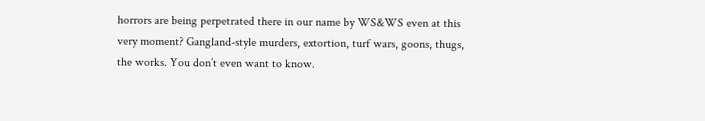horrors are being perpetrated there in our name by WS&WS even at this very moment? Gangland-style murders, extortion, turf wars, goons, thugs, the works. You don’t even want to know.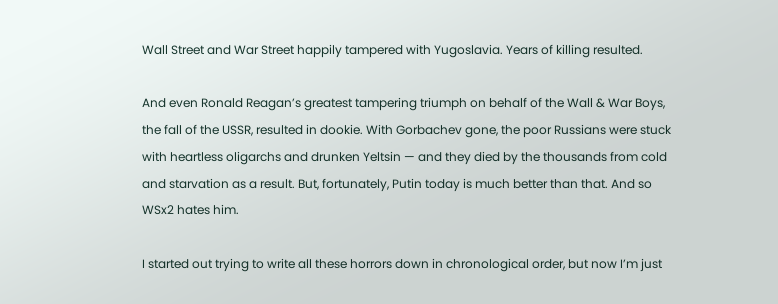Wall Street and War Street happily tampered with Yugoslavia. Years of killing resulted.

And even Ronald Reagan’s greatest tampering triumph on behalf of the Wall & War Boys, the fall of the USSR, resulted in dookie. With Gorbachev gone, the poor Russians were stuck with heartless oligarchs and drunken Yeltsin — and they died by the thousands from cold and starvation as a result. But, fortunately, Putin today is much better than that. And so WSx2 hates him.

I started out trying to write all these horrors down in chronological order, but now I’m just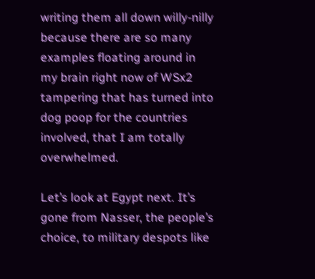writing them all down willy-nilly because there are so many examples floating around in my brain right now of WSx2 tampering that has turned into dog poop for the countries involved, that I am totally overwhelmed.

Let’s look at Egypt next. It’s gone from Nasser, the people’s choice, to military despots like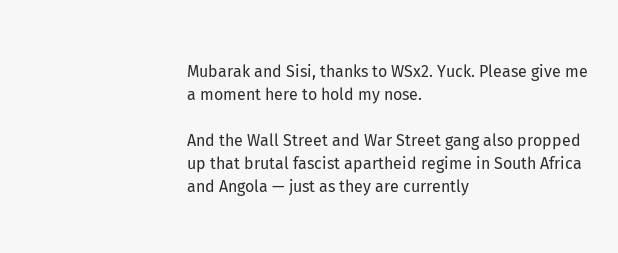Mubarak and Sisi, thanks to WSx2. Yuck. Please give me a moment here to hold my nose.

And the Wall Street and War Street gang also propped up that brutal fascist apartheid regime in South Africa and Angola — just as they are currently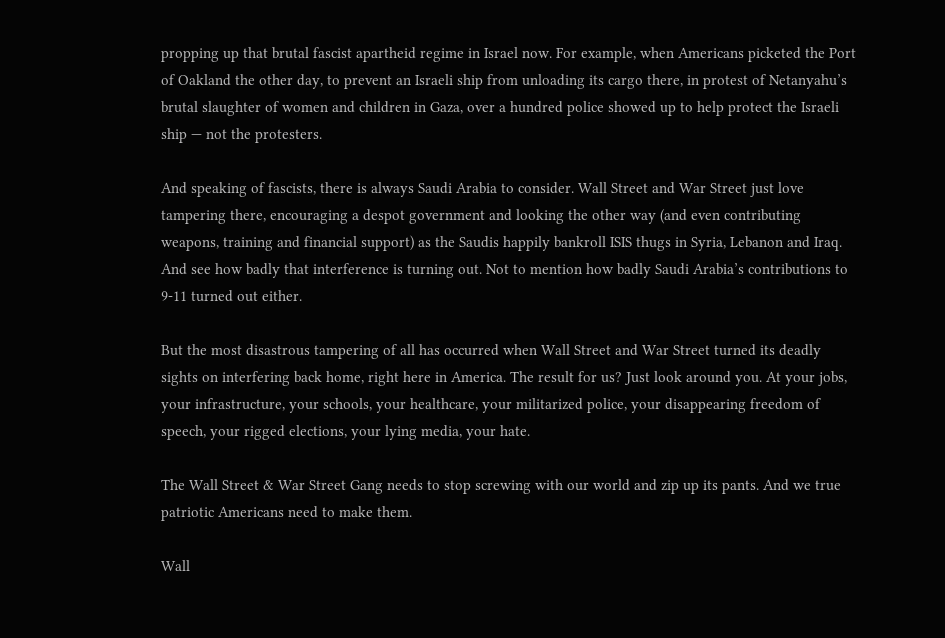propping up that brutal fascist apartheid regime in Israel now. For example, when Americans picketed the Port of Oakland the other day, to prevent an Israeli ship from unloading its cargo there, in protest of Netanyahu’s brutal slaughter of women and children in Gaza, over a hundred police showed up to help protect the Israeli ship — not the protesters.

And speaking of fascists, there is always Saudi Arabia to consider. Wall Street and War Street just love tampering there, encouraging a despot government and looking the other way (and even contributing weapons, training and financial support) as the Saudis happily bankroll ISIS thugs in Syria, Lebanon and Iraq. And see how badly that interference is turning out. Not to mention how badly Saudi Arabia’s contributions to 9-11 turned out either.

But the most disastrous tampering of all has occurred when Wall Street and War Street turned its deadly sights on interfering back home, right here in America. The result for us? Just look around you. At your jobs, your infrastructure, your schools, your healthcare, your militarized police, your disappearing freedom of speech, your rigged elections, your lying media, your hate.

The Wall Street & War Street Gang needs to stop screwing with our world and zip up its pants. And we true patriotic Americans need to make them.

Wall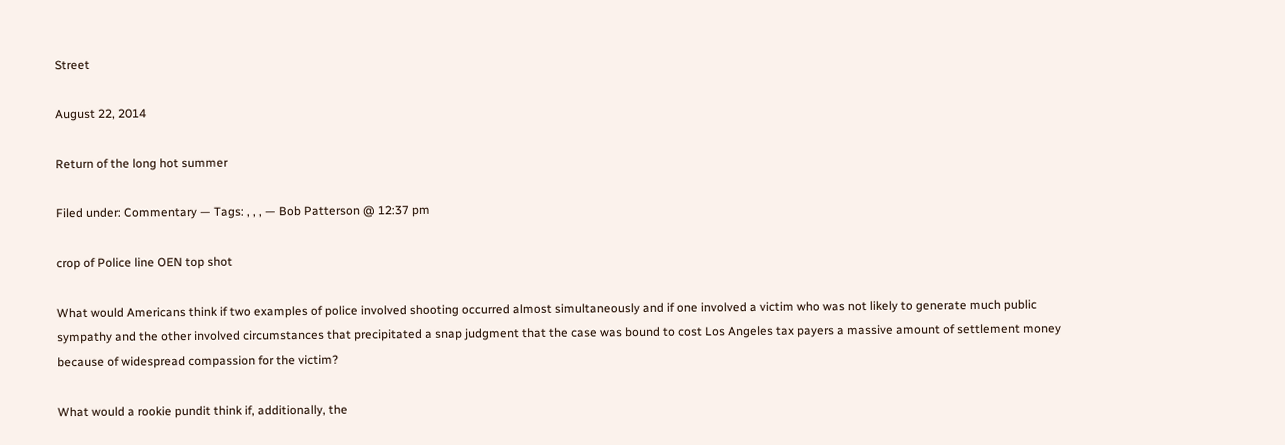Street

August 22, 2014

Return of the long hot summer

Filed under: Commentary — Tags: , , , — Bob Patterson @ 12:37 pm

crop of Police line OEN top shot

What would Americans think if two examples of police involved shooting occurred almost simultaneously and if one involved a victim who was not likely to generate much public sympathy and the other involved circumstances that precipitated a snap judgment that the case was bound to cost Los Angeles tax payers a massive amount of settlement money because of widespread compassion for the victim?

What would a rookie pundit think if, additionally, the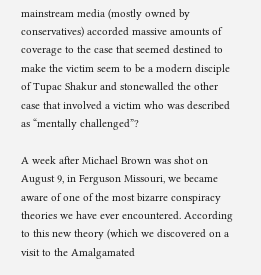mainstream media (mostly owned by conservatives) accorded massive amounts of coverage to the case that seemed destined to make the victim seem to be a modern disciple of Tupac Shakur and stonewalled the other case that involved a victim who was described as “mentally challenged”?

A week after Michael Brown was shot on August 9, in Ferguson Missouri, we became aware of one of the most bizarre conspiracy theories we have ever encountered. According to this new theory (which we discovered on a visit to the Amalgamated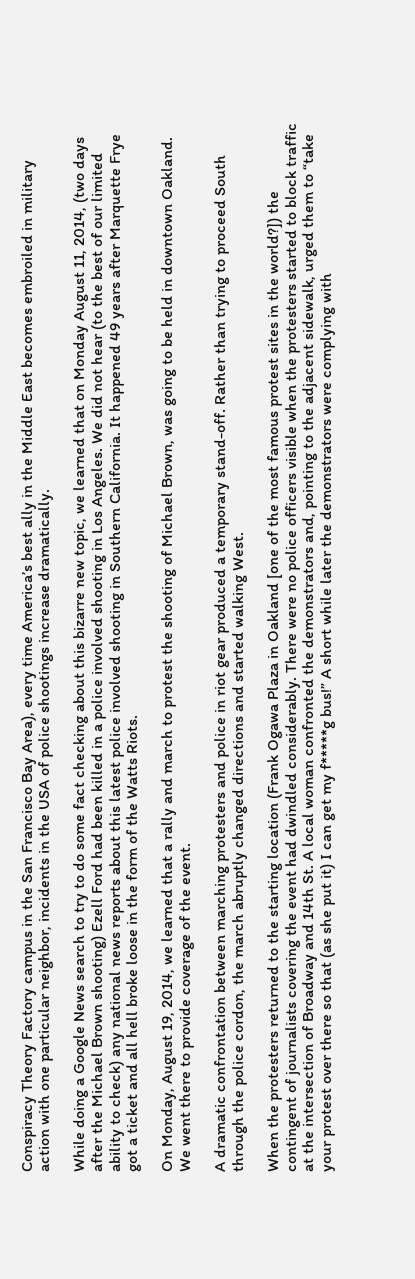Conspiracy Theory Factory campus in the San Francisco Bay Area), every time America’s best ally in the Middle East becomes embroiled in military action with one particular neighbor, incidents in the USA of police shootings increase dramatically.

While doing a Google News search to try to do some fact checking about this bizarre new topic, we learned that on Monday August 11, 2014, (two days after the Michael Brown shooting) Ezell Ford had been killed in a police involved shooting in Los Angeles. We did not hear (to the best of our limited ability to check) any national news reports about this latest police involved shooting in Southern California. It happened 49 years after Marquette Frye got a ticket and all hell broke loose in the form of the Watts Riots.

On Monday, August 19, 2014, we learned that a rally and march to protest the shooting of Michael Brown, was going to be held in downtown Oakland. We went there to provide coverage of the event.

A dramatic confrontation between marching protesters and police in riot gear produced a temporary stand-off. Rather than trying to proceed South through the police cordon, the march abruptly changed directions and started walking West.

When the protesters returned to the starting location (Frank Ogawa Plaza in Oakland [one of the most famous protest sites in the world?]) the contingent of journalists covering the event had dwindled considerably. There were no police officers visible when the protesters started to block traffic at the intersection of Broadway and 14th St. A local woman confronted the demonstrators and, pointing to the adjacent sidewalk, urged them to “take your protest over there so that (as she put it) I can get my f*****g bus!” A short while later the demonstrators were complying with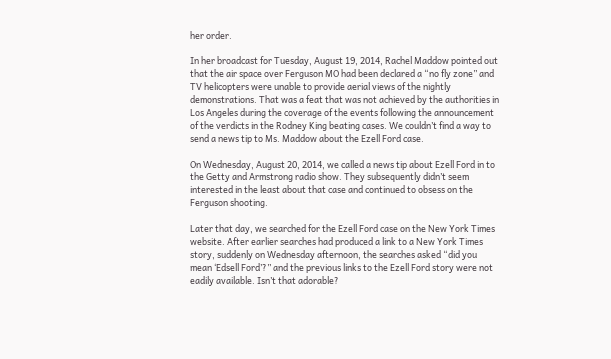her order.

In her broadcast for Tuesday, August 19, 2014, Rachel Maddow pointed out that the air space over Ferguson MO had been declared a “no fly zone” and TV helicopters were unable to provide aerial views of the nightly demonstrations. That was a feat that was not achieved by the authorities in Los Angeles during the coverage of the events following the announcement of the verdicts in the Rodney King beating cases. We couldn’t find a way to send a news tip to Ms. Maddow about the Ezell Ford case.

On Wednesday, August 20, 2014, we called a news tip about Ezell Ford in to the Getty and Armstrong radio show. They subsequently didn’t seem interested in the least about that case and continued to obsess on the Ferguson shooting.

Later that day, we searched for the Ezell Ford case on the New York Times website. After earlier searches had produced a link to a New York Times story, suddenly on Wednesday afternoon, the searches asked “did you mean ‘Edsell Ford’?” and the previous links to the Ezell Ford story were not eadily available. Isn’t that adorable?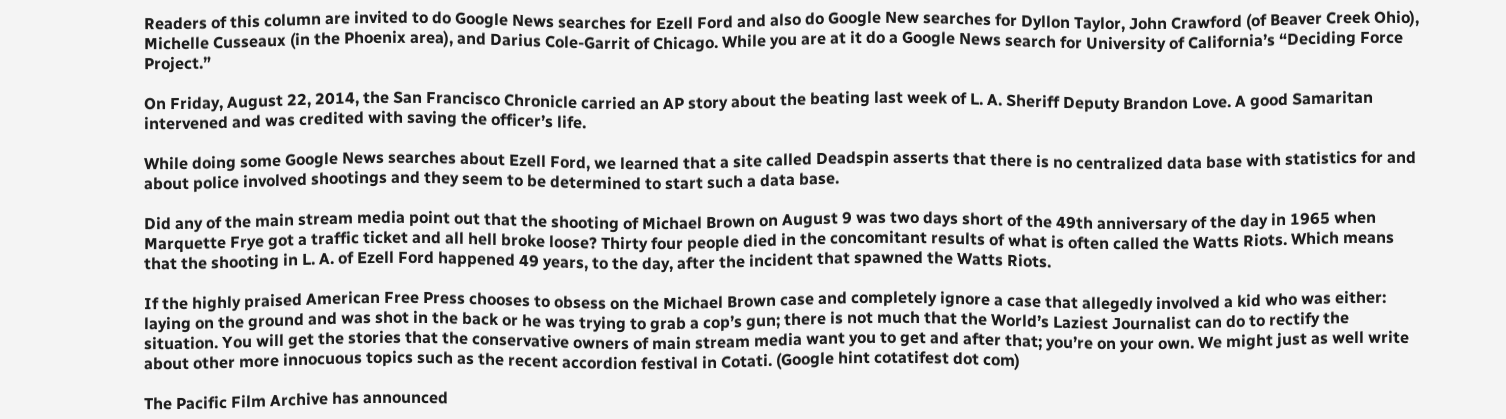Readers of this column are invited to do Google News searches for Ezell Ford and also do Google New searches for Dyllon Taylor, John Crawford (of Beaver Creek Ohio), Michelle Cusseaux (in the Phoenix area), and Darius Cole-Garrit of Chicago. While you are at it do a Google News search for University of California’s “Deciding Force Project.”

On Friday, August 22, 2014, the San Francisco Chronicle carried an AP story about the beating last week of L. A. Sheriff Deputy Brandon Love. A good Samaritan intervened and was credited with saving the officer’s life.

While doing some Google News searches about Ezell Ford, we learned that a site called Deadspin asserts that there is no centralized data base with statistics for and about police involved shootings and they seem to be determined to start such a data base.

Did any of the main stream media point out that the shooting of Michael Brown on August 9 was two days short of the 49th anniversary of the day in 1965 when Marquette Frye got a traffic ticket and all hell broke loose? Thirty four people died in the concomitant results of what is often called the Watts Riots. Which means that the shooting in L. A. of Ezell Ford happened 49 years, to the day, after the incident that spawned the Watts Riots.

If the highly praised American Free Press chooses to obsess on the Michael Brown case and completely ignore a case that allegedly involved a kid who was either: laying on the ground and was shot in the back or he was trying to grab a cop’s gun; there is not much that the World’s Laziest Journalist can do to rectify the situation. You will get the stories that the conservative owners of main stream media want you to get and after that; you’re on your own. We might just as well write about other more innocuous topics such as the recent accordion festival in Cotati. (Google hint cotatifest dot com)

The Pacific Film Archive has announced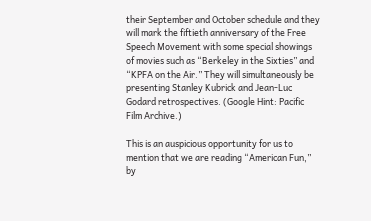their September and October schedule and they will mark the fiftieth anniversary of the Free Speech Movement with some special showings of movies such as “Berkeley in the Sixties” and “KPFA on the Air.” They will simultaneously be presenting Stanley Kubrick and Jean-Luc Godard retrospectives. (Google Hint: Pacific Film Archive.)

This is an auspicious opportunity for us to mention that we are reading “American Fun,” by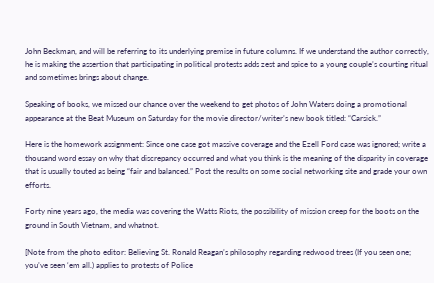John Beckman, and will be referring to its underlying premise in future columns. If we understand the author correctly, he is making the assertion that participating in political protests adds zest and spice to a young couple’s courting ritual and sometimes brings about change.

Speaking of books, we missed our chance over the weekend to get photos of John Waters doing a promotional appearance at the Beat Museum on Saturday for the movie director/writer’s new book titled: “Carsick.”

Here is the homework assignment: Since one case got massive coverage and the Ezell Ford case was ignored; write a thousand word essay on why that discrepancy occurred and what you think is the meaning of the disparity in coverage that is usually touted as being “fair and balanced.” Post the results on some social networking site and grade your own efforts.

Forty nine years ago, the media was covering the Watts Riots, the possibility of mission creep for the boots on the ground in South Vietnam, and whatnot.

[Note from the photo editor: Believing St. Ronald Reagan’s philosophy regarding redwood trees (If you seen one; you’ve seen ‘em all.) applies to protests of Police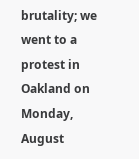brutality; we went to a protest in Oakland on Monday, August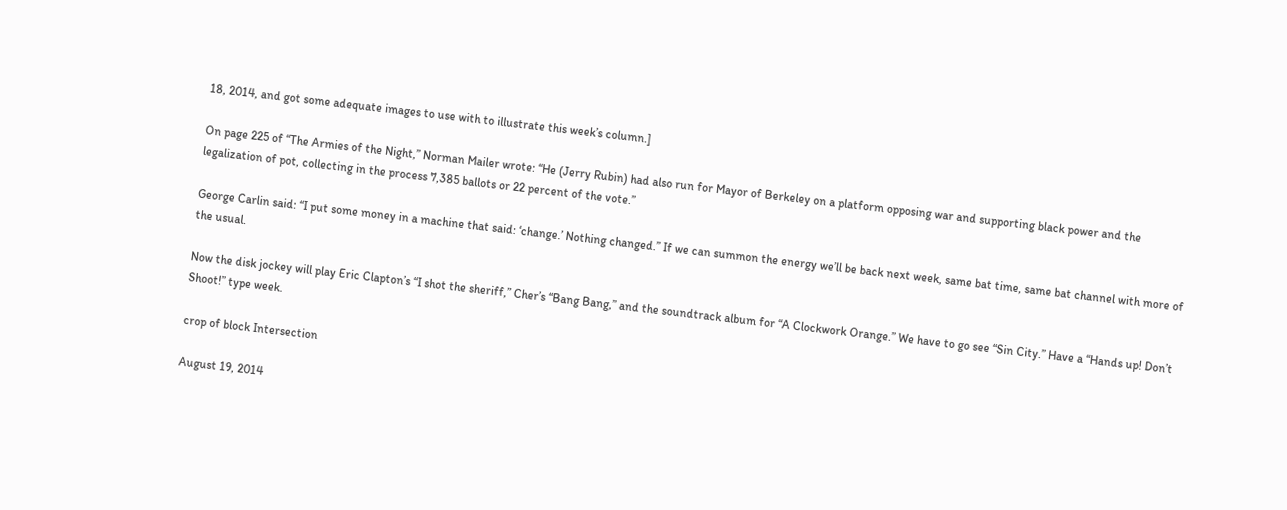18, 2014, and got some adequate images to use with to illustrate this week’s column.]

On page 225 of “The Armies of the Night,” Norman Mailer wrote: “He (Jerry Rubin) had also run for Mayor of Berkeley on a platform opposing war and supporting black power and the legalization of pot, collecting in the process 7,385 ballots or 22 percent of the vote.”

George Carlin said: “I put some money in a machine that said: ‘change.’ Nothing changed.” If we can summon the energy we’ll be back next week, same bat time, same bat channel with more of the usual.

Now the disk jockey will play Eric Clapton’s “I shot the sheriff,” Cher’s “Bang Bang,” and the soundtrack album for “A Clockwork Orange.” We have to go see “Sin City.” Have a “Hands up! Don’t Shoot!” type week.

crop of block Intersection

August 19, 2014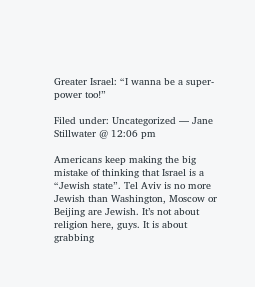Greater Israel: “I wanna be a super-power too!”

Filed under: Uncategorized — Jane Stillwater @ 12:06 pm

Americans keep making the big mistake of thinking that Israel is a “Jewish state”. Tel Aviv is no more Jewish than Washington, Moscow or Beijing are Jewish. It’s not about religion here, guys. It is about grabbing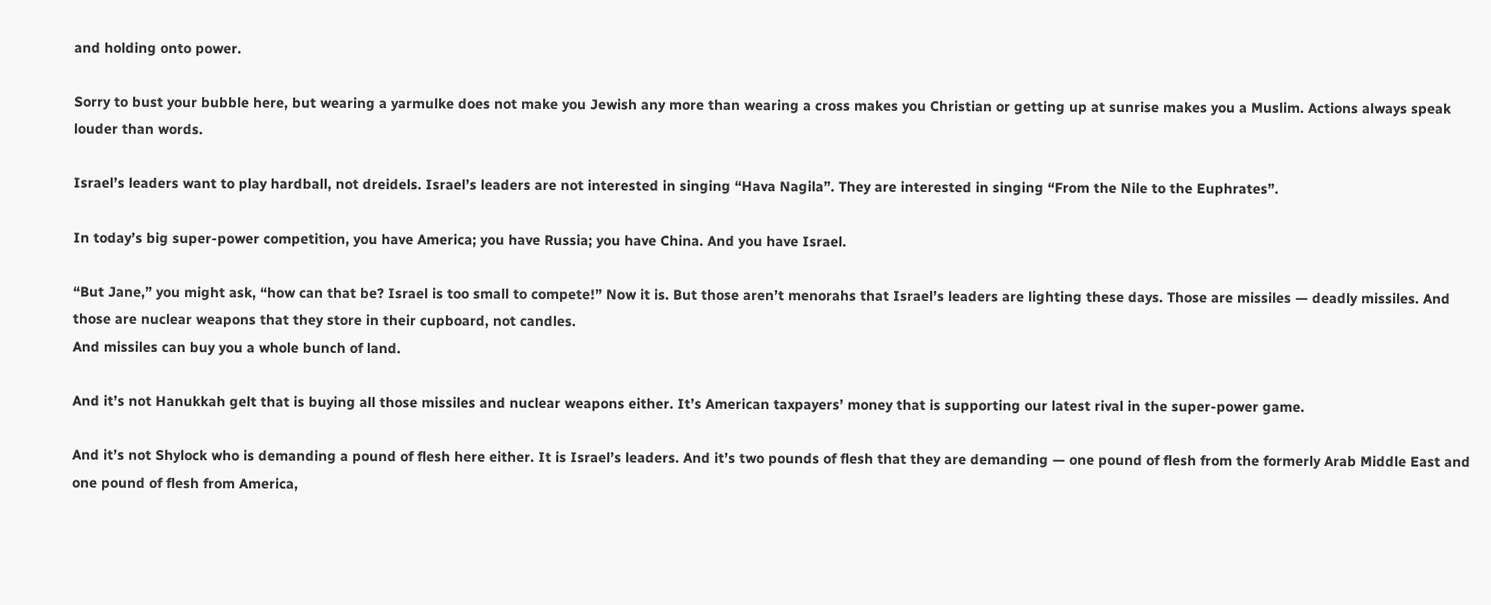and holding onto power.

Sorry to bust your bubble here, but wearing a yarmulke does not make you Jewish any more than wearing a cross makes you Christian or getting up at sunrise makes you a Muslim. Actions always speak louder than words.

Israel’s leaders want to play hardball, not dreidels. Israel’s leaders are not interested in singing “Hava Nagila”. They are interested in singing “From the Nile to the Euphrates”.

In today’s big super-power competition, you have America; you have Russia; you have China. And you have Israel.

“But Jane,” you might ask, “how can that be? Israel is too small to compete!” Now it is. But those aren’t menorahs that Israel’s leaders are lighting these days. Those are missiles — deadly missiles. And those are nuclear weapons that they store in their cupboard, not candles.
And missiles can buy you a whole bunch of land.

And it’s not Hanukkah gelt that is buying all those missiles and nuclear weapons either. It’s American taxpayers’ money that is supporting our latest rival in the super-power game.

And it’s not Shylock who is demanding a pound of flesh here either. It is Israel’s leaders. And it’s two pounds of flesh that they are demanding — one pound of flesh from the formerly Arab Middle East and one pound of flesh from America,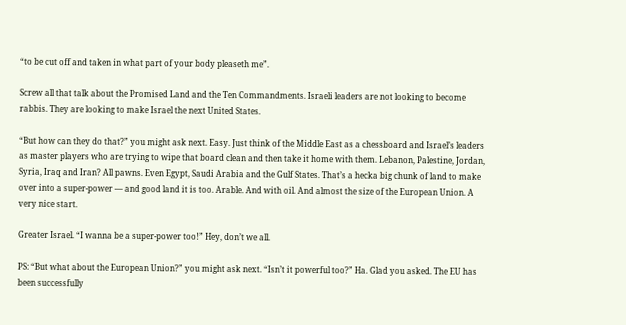“to be cut off and taken in what part of your body pleaseth me”.

Screw all that talk about the Promised Land and the Ten Commandments. Israeli leaders are not looking to become rabbis. They are looking to make Israel the next United States.

“But how can they do that?” you might ask next. Easy. Just think of the Middle East as a chessboard and Israel’s leaders as master players who are trying to wipe that board clean and then take it home with them. Lebanon, Palestine, Jordan, Syria, Iraq and Iran? All pawns. Even Egypt, Saudi Arabia and the Gulf States. That’s a hecka big chunk of land to make over into a super-power — and good land it is too. Arable. And with oil. And almost the size of the European Union. A very nice start.

Greater Israel. “I wanna be a super-power too!” Hey, don’t we all.

PS: “But what about the European Union?” you might ask next. “Isn’t it powerful too?” Ha. Glad you asked. The EU has been successfully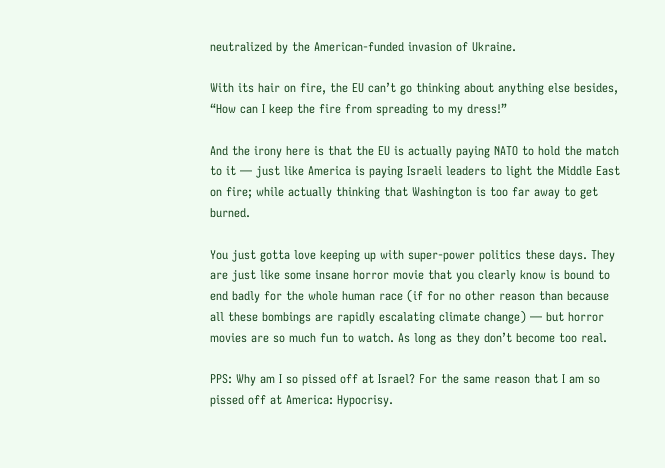neutralized by the American-funded invasion of Ukraine.

With its hair on fire, the EU can’t go thinking about anything else besides, “How can I keep the fire from spreading to my dress!”

And the irony here is that the EU is actually paying NATO to hold the match to it — just like America is paying Israeli leaders to light the Middle East on fire; while actually thinking that Washington is too far away to get burned.

You just gotta love keeping up with super-power politics these days. They are just like some insane horror movie that you clearly know is bound to end badly for the whole human race (if for no other reason than because all these bombings are rapidly escalating climate change) — but horror movies are so much fun to watch. As long as they don’t become too real.

PPS: Why am I so pissed off at Israel? For the same reason that I am so pissed off at America: Hypocrisy.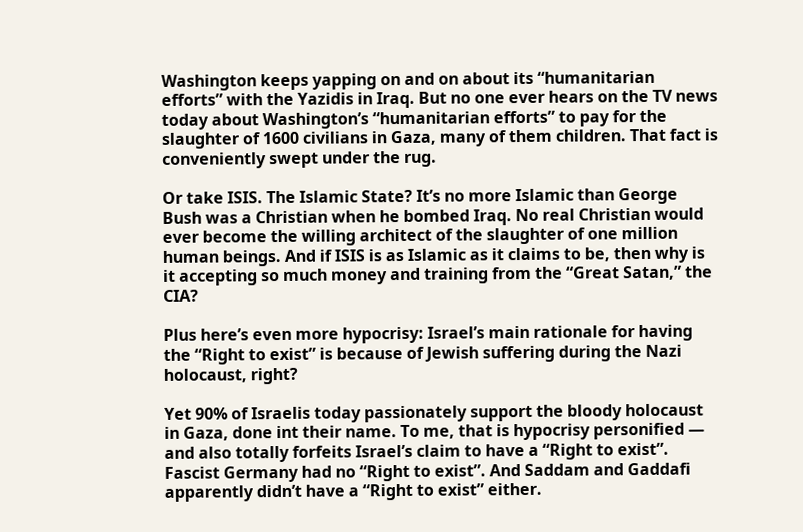Washington keeps yapping on and on about its “humanitarian efforts” with the Yazidis in Iraq. But no one ever hears on the TV news today about Washington’s “humanitarian efforts” to pay for the slaughter of 1600 civilians in Gaza, many of them children. That fact is conveniently swept under the rug.

Or take ISIS. The Islamic State? It’s no more Islamic than George Bush was a Christian when he bombed Iraq. No real Christian would ever become the willing architect of the slaughter of one million human beings. And if ISIS is as Islamic as it claims to be, then why is it accepting so much money and training from the “Great Satan,” the CIA?

Plus here’s even more hypocrisy: Israel’s main rationale for having the “Right to exist” is because of Jewish suffering during the Nazi holocaust, right?

Yet 90% of Israelis today passionately support the bloody holocaust in Gaza, done int their name. To me, that is hypocrisy personified — and also totally forfeits Israel’s claim to have a “Right to exist”. Fascist Germany had no “Right to exist”. And Saddam and Gaddafi apparently didn’t have a “Right to exist” either.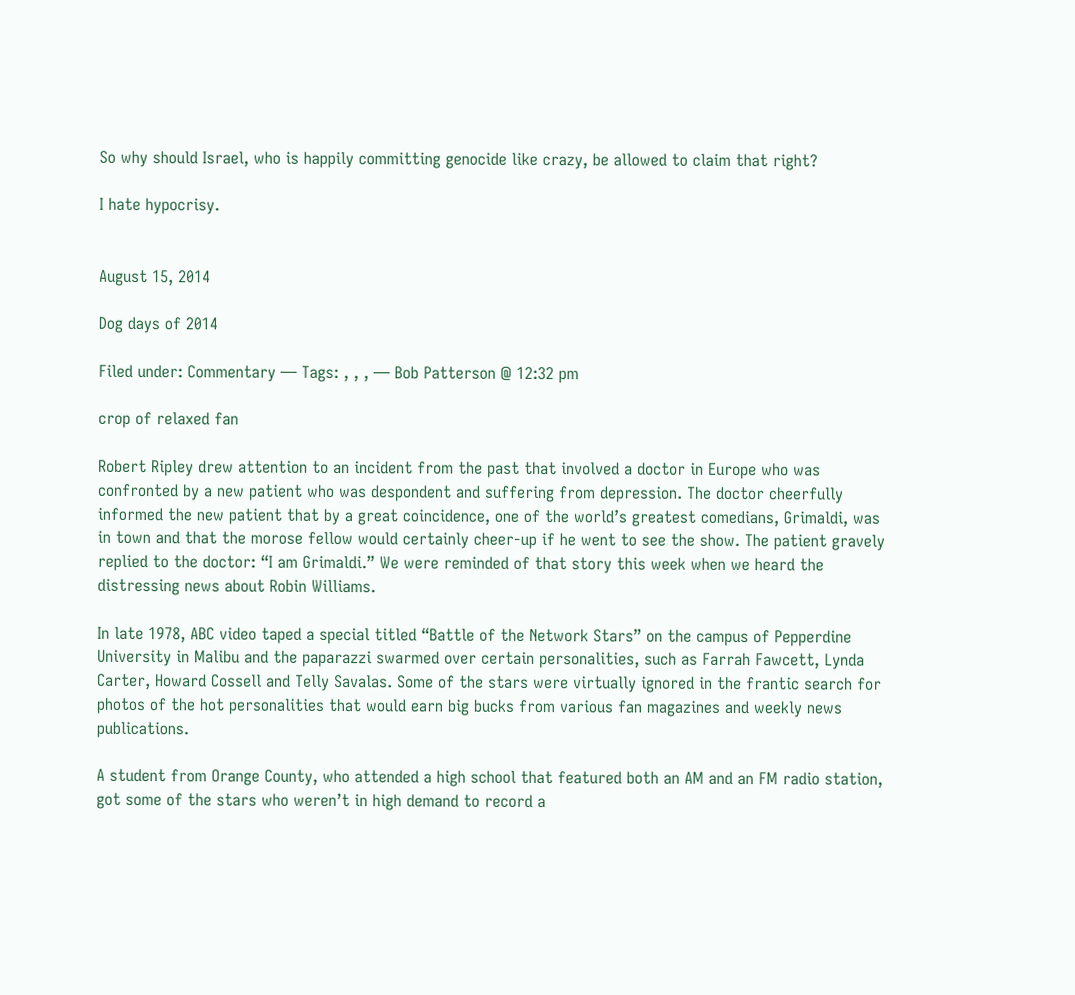So why should Israel, who is happily committing genocide like crazy, be allowed to claim that right?

I hate hypocrisy.


August 15, 2014

Dog days of 2014

Filed under: Commentary — Tags: , , , — Bob Patterson @ 12:32 pm

crop of relaxed fan

Robert Ripley drew attention to an incident from the past that involved a doctor in Europe who was confronted by a new patient who was despondent and suffering from depression. The doctor cheerfully informed the new patient that by a great coincidence, one of the world’s greatest comedians, Grimaldi, was in town and that the morose fellow would certainly cheer-up if he went to see the show. The patient gravely replied to the doctor: “I am Grimaldi.” We were reminded of that story this week when we heard the distressing news about Robin Williams.

In late 1978, ABC video taped a special titled “Battle of the Network Stars” on the campus of Pepperdine University in Malibu and the paparazzi swarmed over certain personalities, such as Farrah Fawcett, Lynda Carter, Howard Cossell and Telly Savalas. Some of the stars were virtually ignored in the frantic search for photos of the hot personalities that would earn big bucks from various fan magazines and weekly news publications.

A student from Orange County, who attended a high school that featured both an AM and an FM radio station, got some of the stars who weren’t in high demand to record a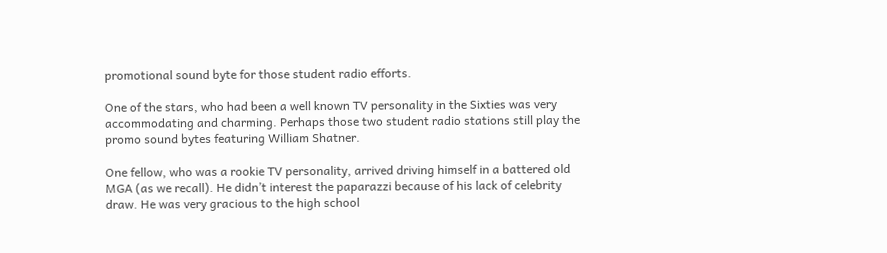promotional sound byte for those student radio efforts.

One of the stars, who had been a well known TV personality in the Sixties was very accommodating and charming. Perhaps those two student radio stations still play the promo sound bytes featuring William Shatner.

One fellow, who was a rookie TV personality, arrived driving himself in a battered old MGA (as we recall). He didn’t interest the paparazzi because of his lack of celebrity draw. He was very gracious to the high school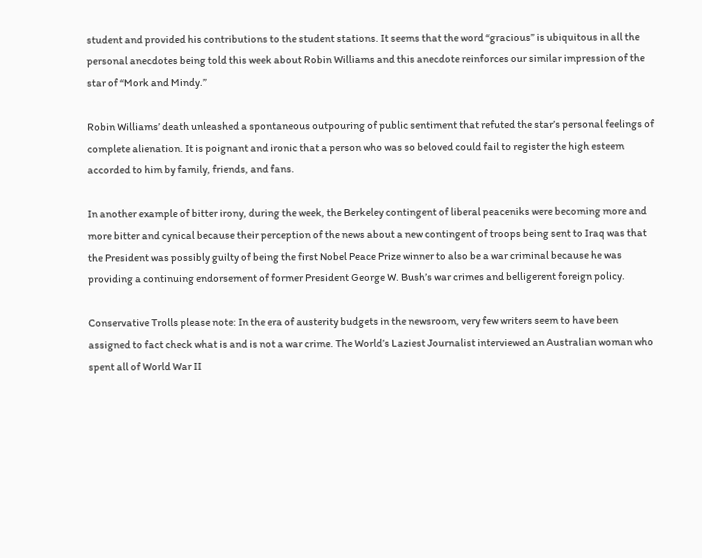student and provided his contributions to the student stations. It seems that the word “gracious” is ubiquitous in all the personal anecdotes being told this week about Robin Williams and this anecdote reinforces our similar impression of the star of “Mork and Mindy.”

Robin Williams’ death unleashed a spontaneous outpouring of public sentiment that refuted the star’s personal feelings of complete alienation. It is poignant and ironic that a person who was so beloved could fail to register the high esteem accorded to him by family, friends, and fans.

In another example of bitter irony, during the week, the Berkeley contingent of liberal peaceniks were becoming more and more bitter and cynical because their perception of the news about a new contingent of troops being sent to Iraq was that the President was possibly guilty of being the first Nobel Peace Prize winner to also be a war criminal because he was providing a continuing endorsement of former President George W. Bush’s war crimes and belligerent foreign policy.

Conservative Trolls please note: In the era of austerity budgets in the newsroom, very few writers seem to have been assigned to fact check what is and is not a war crime. The World’s Laziest Journalist interviewed an Australian woman who spent all of World War II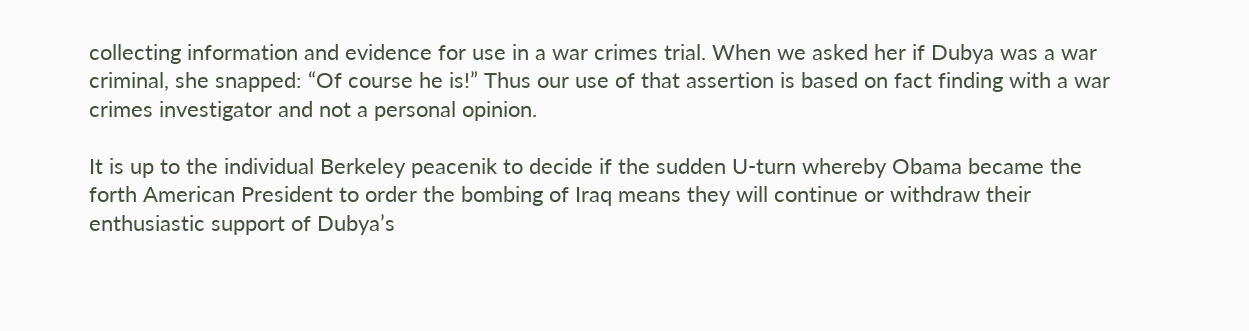collecting information and evidence for use in a war crimes trial. When we asked her if Dubya was a war criminal, she snapped: “Of course he is!” Thus our use of that assertion is based on fact finding with a war crimes investigator and not a personal opinion.

It is up to the individual Berkeley peacenik to decide if the sudden U-turn whereby Obama became the forth American President to order the bombing of Iraq means they will continue or withdraw their enthusiastic support of Dubya’s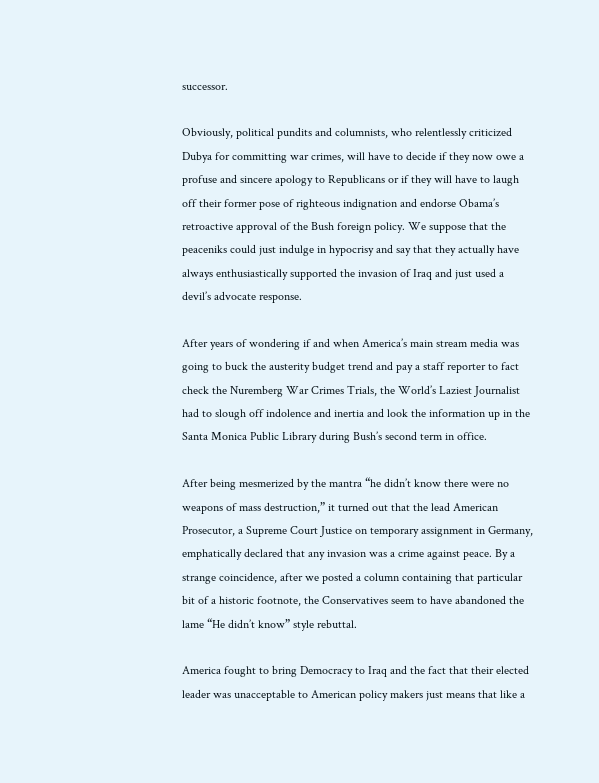successor.

Obviously, political pundits and columnists, who relentlessly criticized Dubya for committing war crimes, will have to decide if they now owe a profuse and sincere apology to Republicans or if they will have to laugh off their former pose of righteous indignation and endorse Obama’s retroactive approval of the Bush foreign policy. We suppose that the peaceniks could just indulge in hypocrisy and say that they actually have always enthusiastically supported the invasion of Iraq and just used a devil’s advocate response.

After years of wondering if and when America’s main stream media was going to buck the austerity budget trend and pay a staff reporter to fact check the Nuremberg War Crimes Trials, the World’s Laziest Journalist had to slough off indolence and inertia and look the information up in the Santa Monica Public Library during Bush’s second term in office.

After being mesmerized by the mantra “he didn’t know there were no weapons of mass destruction,” it turned out that the lead American Prosecutor, a Supreme Court Justice on temporary assignment in Germany, emphatically declared that any invasion was a crime against peace. By a strange coincidence, after we posted a column containing that particular bit of a historic footnote, the Conservatives seem to have abandoned the lame “He didn’t know” style rebuttal.

America fought to bring Democracy to Iraq and the fact that their elected leader was unacceptable to American policy makers just means that like a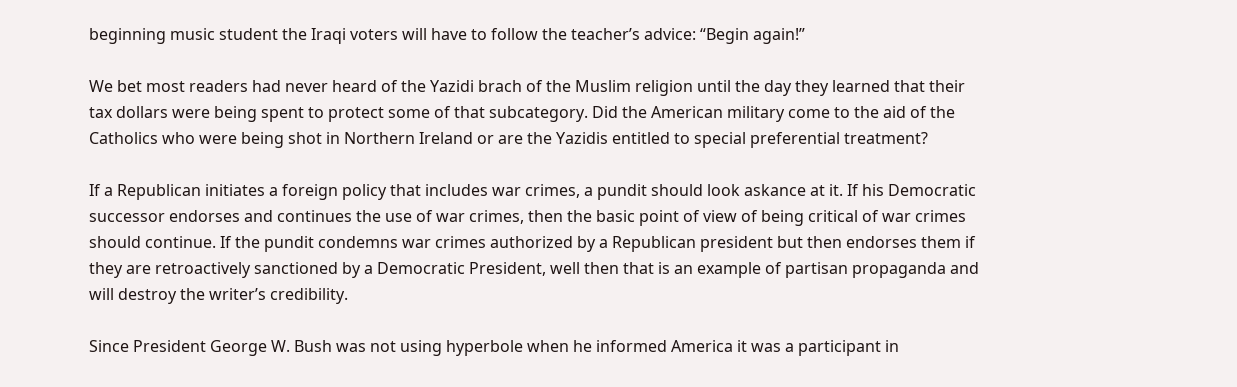beginning music student the Iraqi voters will have to follow the teacher’s advice: “Begin again!”

We bet most readers had never heard of the Yazidi brach of the Muslim religion until the day they learned that their tax dollars were being spent to protect some of that subcategory. Did the American military come to the aid of the Catholics who were being shot in Northern Ireland or are the Yazidis entitled to special preferential treatment?

If a Republican initiates a foreign policy that includes war crimes, a pundit should look askance at it. If his Democratic successor endorses and continues the use of war crimes, then the basic point of view of being critical of war crimes should continue. If the pundit condemns war crimes authorized by a Republican president but then endorses them if they are retroactively sanctioned by a Democratic President, well then that is an example of partisan propaganda and will destroy the writer’s credibility.

Since President George W. Bush was not using hyperbole when he informed America it was a participant in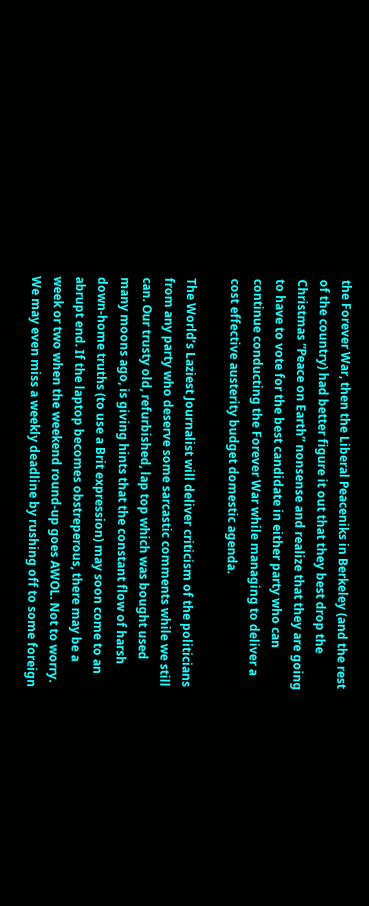the Forever War, then the Liberal Peaceniks in Berkeley (and the rest of the country) had better figure it out that they best drop the Christmas “Peace on Earth” nonsense and realize that they are going to have to vote for the best candidate in either party who can continue conducting the Forever War while managing to deliver a cost effective austerity budget domestic agenda.

The World’s Laziest Journalist will deliver criticism of the politicians from any party who deserve some sarcastic comments while we still can. Our trusty old, refurbished, lap top which was bought used many moons ago, is giving hints that the constant flow of harsh down-home truths (to use a Brit expression) may soon come to an abrupt end. If the laptop becomes obstreperous, there may be a week or two when the weekend round-up goes AWOL. Not to worry. We may even miss a weekly deadline by rushing off to some foreign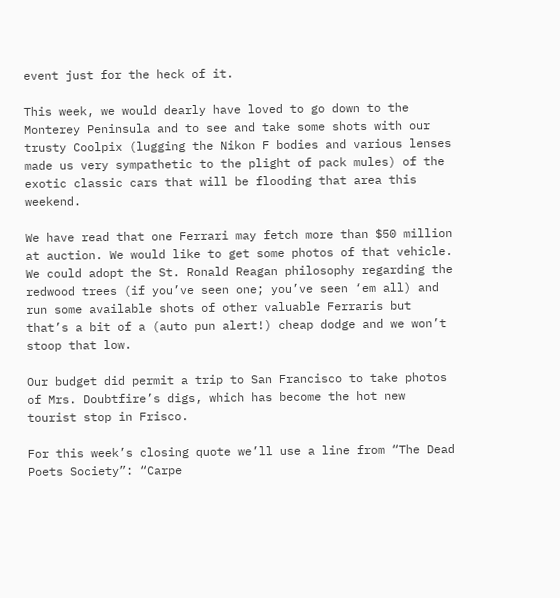event just for the heck of it.

This week, we would dearly have loved to go down to the Monterey Peninsula and to see and take some shots with our trusty Coolpix (lugging the Nikon F bodies and various lenses made us very sympathetic to the plight of pack mules) of the exotic classic cars that will be flooding that area this weekend.

We have read that one Ferrari may fetch more than $50 million at auction. We would like to get some photos of that vehicle. We could adopt the St. Ronald Reagan philosophy regarding the redwood trees (if you’ve seen one; you’ve seen ‘em all) and run some available shots of other valuable Ferraris but that’s a bit of a (auto pun alert!) cheap dodge and we won’t stoop that low.

Our budget did permit a trip to San Francisco to take photos of Mrs. Doubtfire’s digs, which has become the hot new tourist stop in Frisco.

For this week’s closing quote we’ll use a line from “The Dead Poets Society”: “Carpe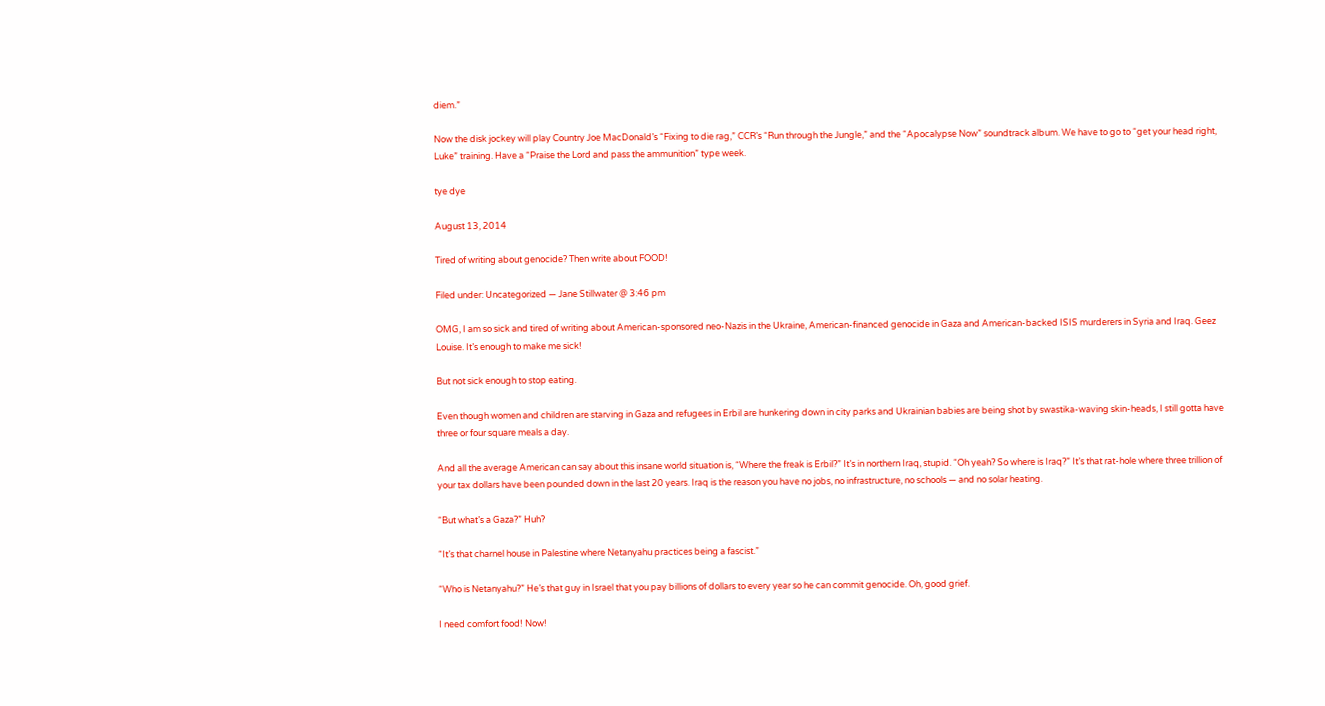diem.”

Now the disk jockey will play Country Joe MacDonald’s “Fixing to die rag,” CCR’s “Run through the Jungle,” and the “Apocalypse Now” soundtrack album. We have to go to “get your head right, Luke” training. Have a “Praise the Lord and pass the ammunition” type week.

tye dye

August 13, 2014

Tired of writing about genocide? Then write about FOOD!

Filed under: Uncategorized — Jane Stillwater @ 3:46 pm

OMG, I am so sick and tired of writing about American-sponsored neo-Nazis in the Ukraine, American-financed genocide in Gaza and American-backed ISIS murderers in Syria and Iraq. Geez Louise. It’s enough to make me sick!

But not sick enough to stop eating.

Even though women and children are starving in Gaza and refugees in Erbil are hunkering down in city parks and Ukrainian babies are being shot by swastika-waving skin-heads, I still gotta have three or four square meals a day.

And all the average American can say about this insane world situation is, “Where the freak is Erbil?” It’s in northern Iraq, stupid. “Oh yeah? So where is Iraq?” It’s that rat-hole where three trillion of your tax dollars have been pounded down in the last 20 years. Iraq is the reason you have no jobs, no infrastructure, no schools — and no solar heating.

“But what’s a Gaza?” Huh?

“It’s that charnel house in Palestine where Netanyahu practices being a fascist.”

“Who is Netanyahu?” He’s that guy in Israel that you pay billions of dollars to every year so he can commit genocide. Oh, good grief.

I need comfort food! Now!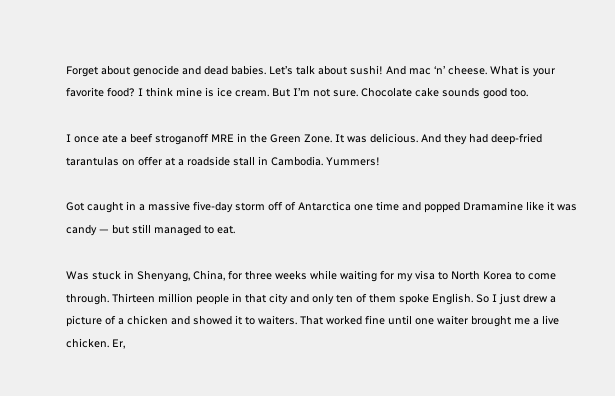Forget about genocide and dead babies. Let’s talk about sushi! And mac ‘n’ cheese. What is your favorite food? I think mine is ice cream. But I’m not sure. Chocolate cake sounds good too.

I once ate a beef stroganoff MRE in the Green Zone. It was delicious. And they had deep-fried tarantulas on offer at a roadside stall in Cambodia. Yummers!

Got caught in a massive five-day storm off of Antarctica one time and popped Dramamine like it was candy — but still managed to eat.

Was stuck in Shenyang, China, for three weeks while waiting for my visa to North Korea to come through. Thirteen million people in that city and only ten of them spoke English. So I just drew a picture of a chicken and showed it to waiters. That worked fine until one waiter brought me a live chicken. Er,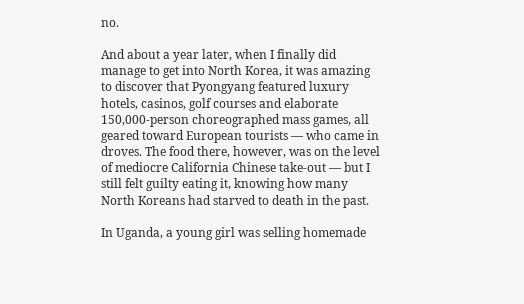no.

And about a year later, when I finally did manage to get into North Korea, it was amazing to discover that Pyongyang featured luxury hotels, casinos, golf courses and elaborate 150,000-person choreographed mass games, all geared toward European tourists — who came in droves. The food there, however, was on the level of mediocre California Chinese take-out — but I still felt guilty eating it, knowing how many North Koreans had starved to death in the past.

In Uganda, a young girl was selling homemade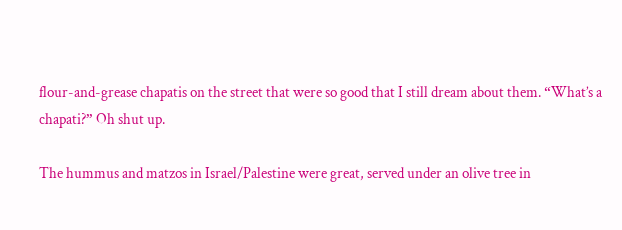flour-and-grease chapatis on the street that were so good that I still dream about them. “What’s a chapati?” Oh shut up.

The hummus and matzos in Israel/Palestine were great, served under an olive tree in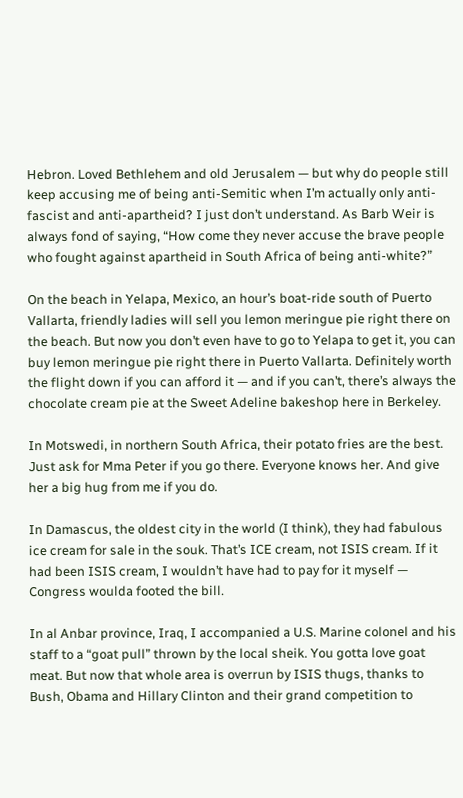Hebron. Loved Bethlehem and old Jerusalem — but why do people still keep accusing me of being anti-Semitic when I’m actually only anti-fascist and anti-apartheid? I just don’t understand. As Barb Weir is always fond of saying, “How come they never accuse the brave people who fought against apartheid in South Africa of being anti-white?”

On the beach in Yelapa, Mexico, an hour’s boat-ride south of Puerto Vallarta, friendly ladies will sell you lemon meringue pie right there on the beach. But now you don’t even have to go to Yelapa to get it, you can buy lemon meringue pie right there in Puerto Vallarta. Definitely worth the flight down if you can afford it — and if you can’t, there’s always the chocolate cream pie at the Sweet Adeline bakeshop here in Berkeley.

In Motswedi, in northern South Africa, their potato fries are the best. Just ask for Mma Peter if you go there. Everyone knows her. And give her a big hug from me if you do.

In Damascus, the oldest city in the world (I think), they had fabulous ice cream for sale in the souk. That’s ICE cream, not ISIS cream. If it had been ISIS cream, I wouldn’t have had to pay for it myself — Congress woulda footed the bill.

In al Anbar province, Iraq, I accompanied a U.S. Marine colonel and his staff to a “goat pull” thrown by the local sheik. You gotta love goat meat. But now that whole area is overrun by ISIS thugs, thanks to Bush, Obama and Hillary Clinton and their grand competition to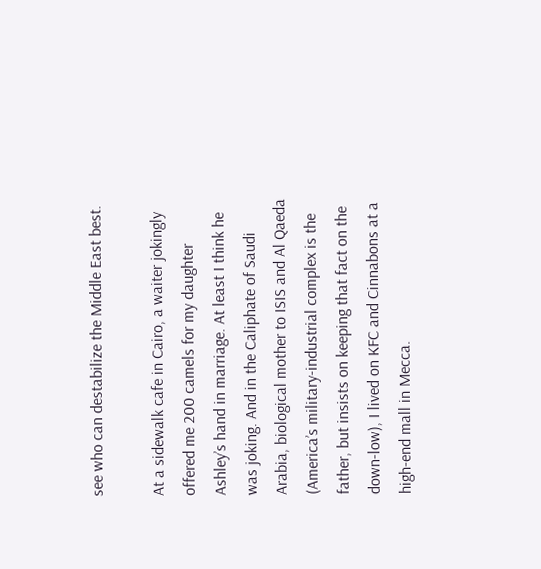see who can destabilize the Middle East best.

At a sidewalk cafe in Cairo, a waiter jokingly offered me 200 camels for my daughter Ashley’s hand in marriage. At least I think he was joking. And in the Caliphate of Saudi Arabia, biological mother to ISIS and Al Qaeda (America’s military-industrial complex is the father, but insists on keeping that fact on the down-low), I lived on KFC and Cinnabons at a high-end mall in Mecca.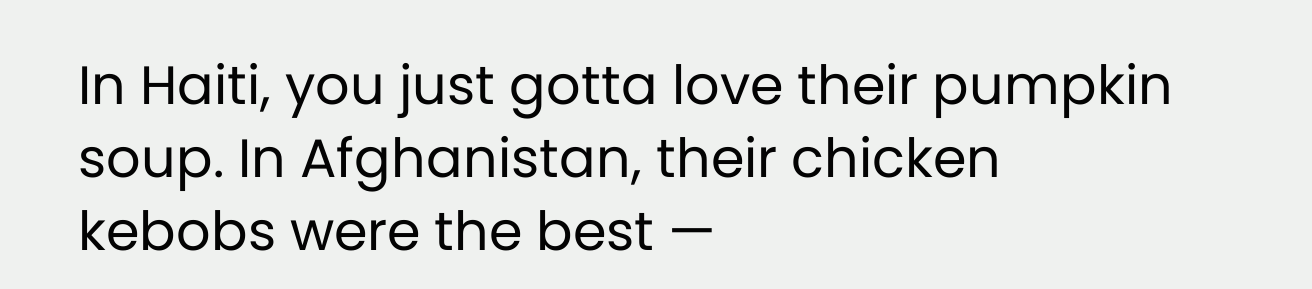In Haiti, you just gotta love their pumpkin soup. In Afghanistan, their chicken kebobs were the best —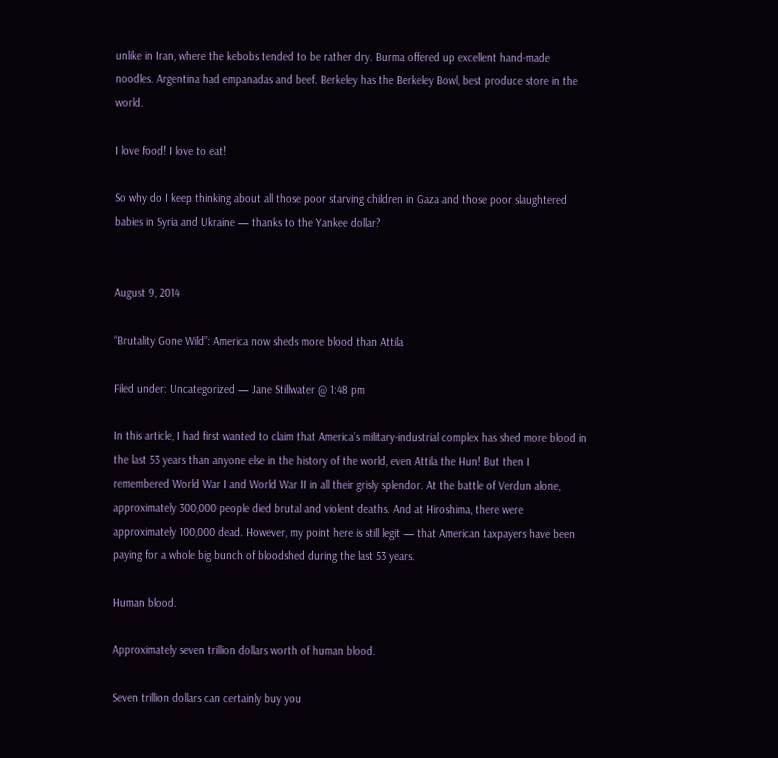unlike in Iran, where the kebobs tended to be rather dry. Burma offered up excellent hand-made noodles. Argentina had empanadas and beef. Berkeley has the Berkeley Bowl, best produce store in the world.

I love food! I love to eat!

So why do I keep thinking about all those poor starving children in Gaza and those poor slaughtered babies in Syria and Ukraine — thanks to the Yankee dollar?


August 9, 2014

“Brutality Gone Wild”: America now sheds more blood than Attila

Filed under: Uncategorized — Jane Stillwater @ 1:48 pm

In this article, I had first wanted to claim that America’s military-industrial complex has shed more blood in the last 53 years than anyone else in the history of the world, even Attila the Hun! But then I remembered World War I and World War II in all their grisly splendor. At the battle of Verdun alone, approximately 300,000 people died brutal and violent deaths. And at Hiroshima, there were approximately 100,000 dead. However, my point here is still legit — that American taxpayers have been paying for a whole big bunch of bloodshed during the last 53 years.

Human blood.

Approximately seven trillion dollars worth of human blood.

Seven trillion dollars can certainly buy you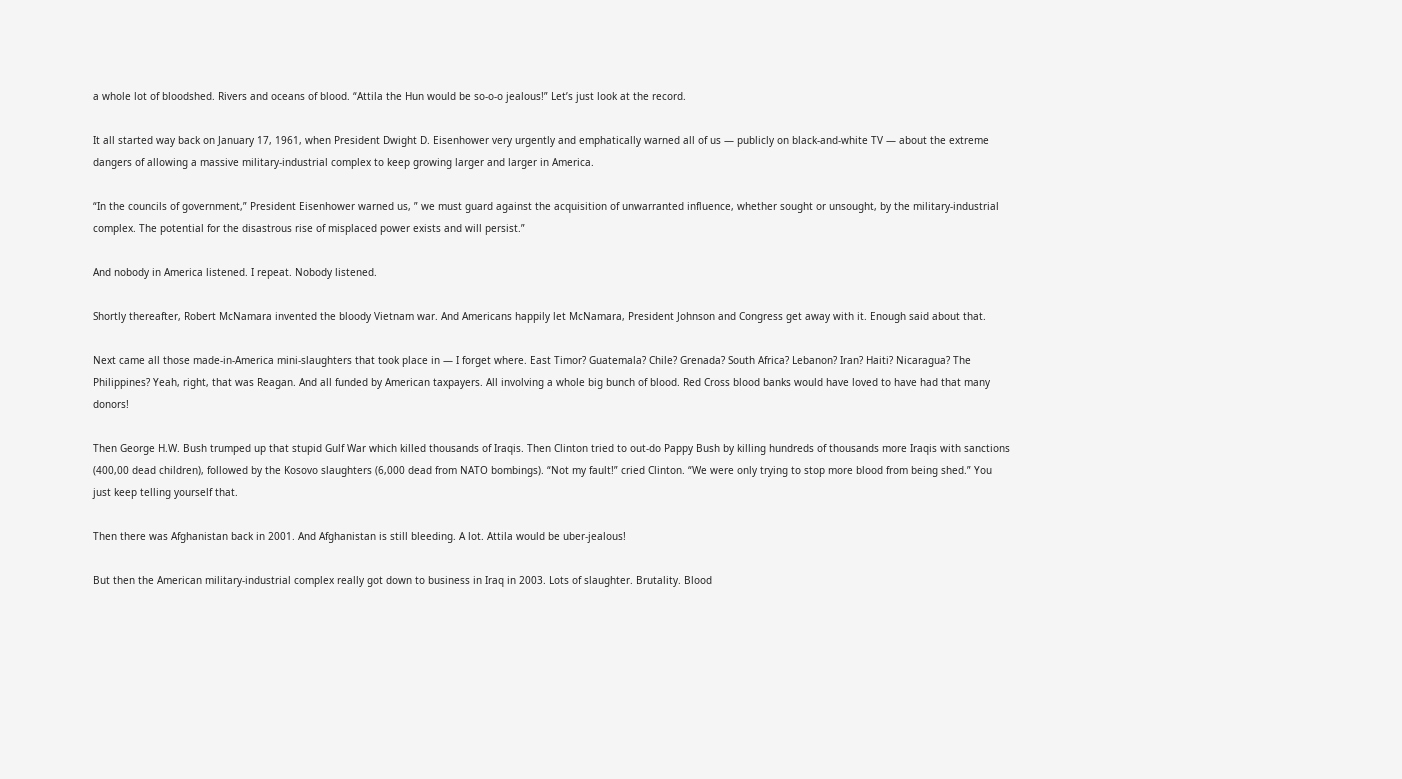a whole lot of bloodshed. Rivers and oceans of blood. “Attila the Hun would be so-o-o jealous!” Let’s just look at the record.

It all started way back on January 17, 1961, when President Dwight D. Eisenhower very urgently and emphatically warned all of us — publicly on black-and-white TV — about the extreme dangers of allowing a massive military-industrial complex to keep growing larger and larger in America.

“In the councils of government,” President Eisenhower warned us, ” we must guard against the acquisition of unwarranted influence, whether sought or unsought, by the military-industrial complex. The potential for the disastrous rise of misplaced power exists and will persist.”

And nobody in America listened. I repeat. Nobody listened.

Shortly thereafter, Robert McNamara invented the bloody Vietnam war. And Americans happily let McNamara, President Johnson and Congress get away with it. Enough said about that.

Next came all those made-in-America mini-slaughters that took place in — I forget where. East Timor? Guatemala? Chile? Grenada? South Africa? Lebanon? Iran? Haiti? Nicaragua? The Philippines? Yeah, right, that was Reagan. And all funded by American taxpayers. All involving a whole big bunch of blood. Red Cross blood banks would have loved to have had that many donors!

Then George H.W. Bush trumped up that stupid Gulf War which killed thousands of Iraqis. Then Clinton tried to out-do Pappy Bush by killing hundreds of thousands more Iraqis with sanctions (400,00 dead children), followed by the Kosovo slaughters (6,000 dead from NATO bombings). “Not my fault!” cried Clinton. “We were only trying to stop more blood from being shed.” You just keep telling yourself that.

Then there was Afghanistan back in 2001. And Afghanistan is still bleeding. A lot. Attila would be uber-jealous!

But then the American military-industrial complex really got down to business in Iraq in 2003. Lots of slaughter. Brutality. Blood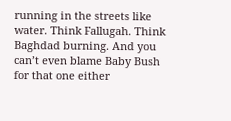running in the streets like water. Think Fallugah. Think Baghdad burning. And you can’t even blame Baby Bush for that one either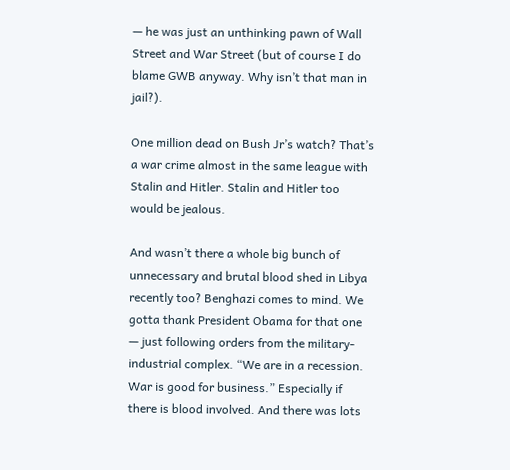— he was just an unthinking pawn of Wall Street and War Street (but of course I do blame GWB anyway. Why isn’t that man in jail?).

One million dead on Bush Jr’s watch? That’s a war crime almost in the same league with Stalin and Hitler. Stalin and Hitler too would be jealous.

And wasn’t there a whole big bunch of unnecessary and brutal blood shed in Libya recently too? Benghazi comes to mind. We gotta thank President Obama for that one — just following orders from the military-industrial complex. “We are in a recession. War is good for business.” Especially if there is blood involved. And there was lots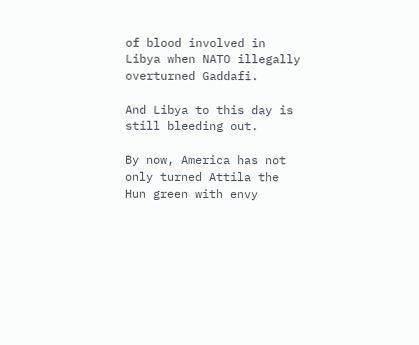of blood involved in Libya when NATO illegally overturned Gaddafi.

And Libya to this day is still bleeding out.

By now, America has not only turned Attila the Hun green with envy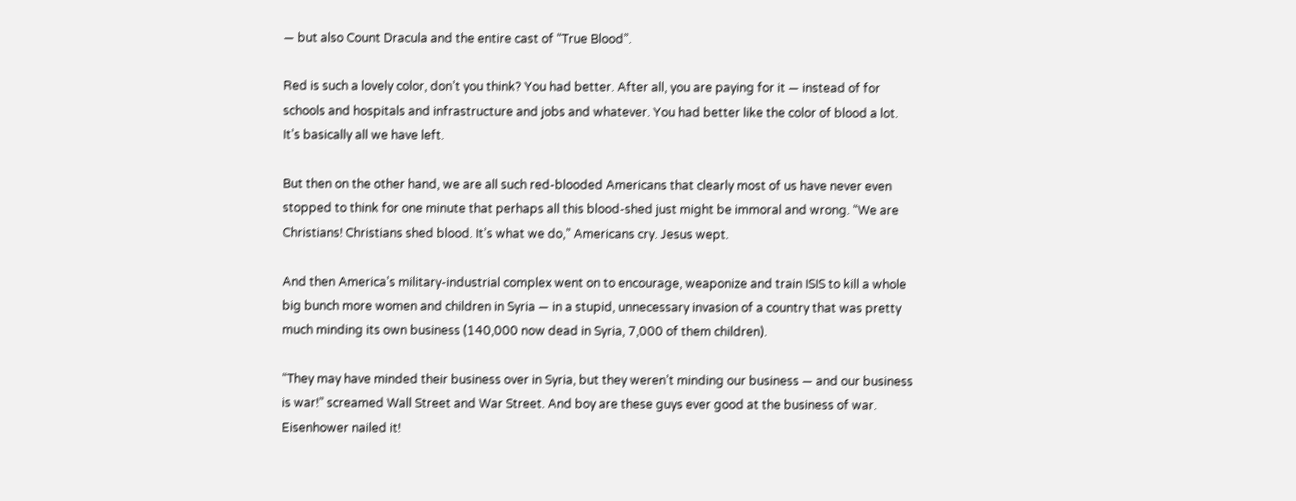— but also Count Dracula and the entire cast of “True Blood”.

Red is such a lovely color, don’t you think? You had better. After all, you are paying for it — instead of for schools and hospitals and infrastructure and jobs and whatever. You had better like the color of blood a lot. It’s basically all we have left.

But then on the other hand, we are all such red-blooded Americans that clearly most of us have never even stopped to think for one minute that perhaps all this blood-shed just might be immoral and wrong. “We are Christians! Christians shed blood. It’s what we do,” Americans cry. Jesus wept.

And then America’s military-industrial complex went on to encourage, weaponize and train ISIS to kill a whole big bunch more women and children in Syria — in a stupid, unnecessary invasion of a country that was pretty much minding its own business (140,000 now dead in Syria, 7,000 of them children).

“They may have minded their business over in Syria, but they weren’t minding our business — and our business is war!” screamed Wall Street and War Street. And boy are these guys ever good at the business of war. Eisenhower nailed it!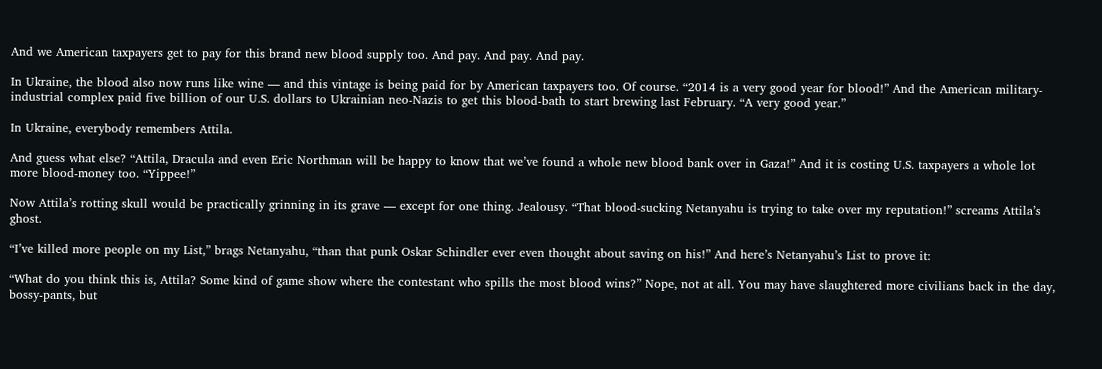And we American taxpayers get to pay for this brand new blood supply too. And pay. And pay. And pay.

In Ukraine, the blood also now runs like wine — and this vintage is being paid for by American taxpayers too. Of course. “2014 is a very good year for blood!” And the American military-industrial complex paid five billion of our U.S. dollars to Ukrainian neo-Nazis to get this blood-bath to start brewing last February. “A very good year.”

In Ukraine, everybody remembers Attila.

And guess what else? “Attila, Dracula and even Eric Northman will be happy to know that we’ve found a whole new blood bank over in Gaza!” And it is costing U.S. taxpayers a whole lot more blood-money too. “Yippee!”

Now Attila’s rotting skull would be practically grinning in its grave — except for one thing. Jealousy. “That blood-sucking Netanyahu is trying to take over my reputation!” screams Attila’s ghost.

“I’ve killed more people on my List,” brags Netanyahu, “than that punk Oskar Schindler ever even thought about saving on his!” And here’s Netanyahu’s List to prove it:

“What do you think this is, Attila? Some kind of game show where the contestant who spills the most blood wins?” Nope, not at all. You may have slaughtered more civilians back in the day, bossy-pants, but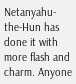Netanyahu-the-Hun has done it with more flash and charm. Anyone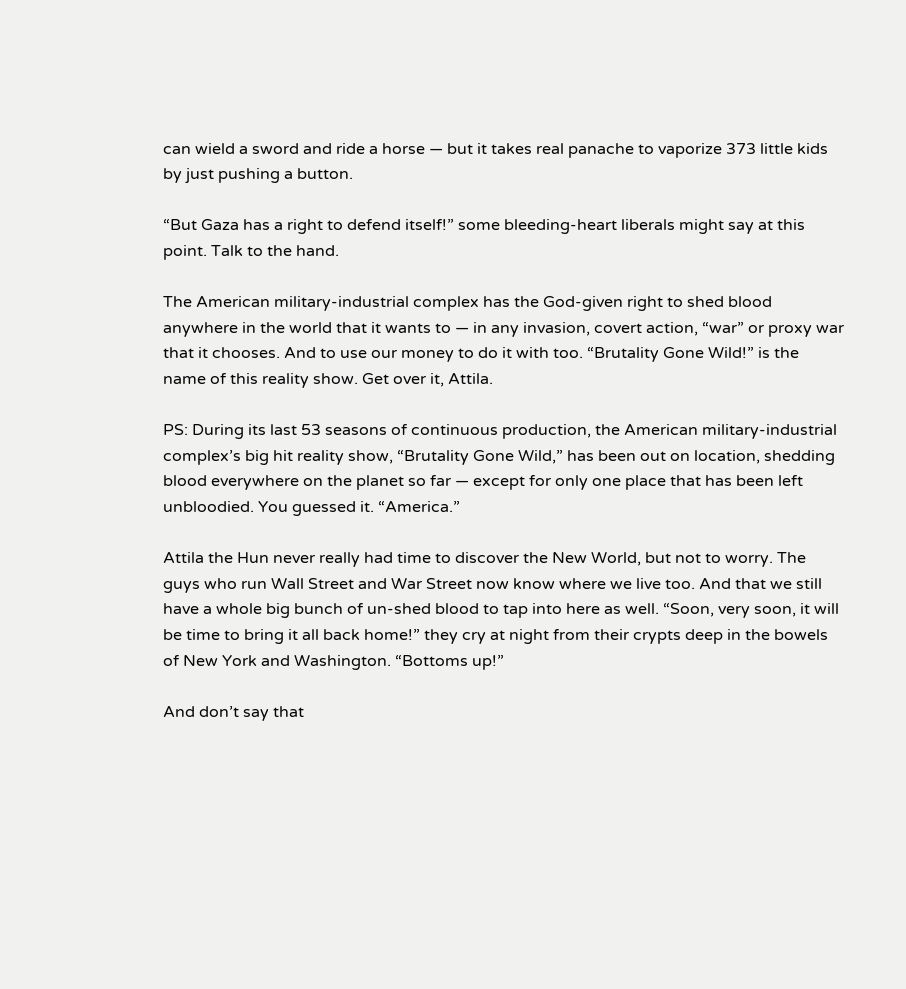can wield a sword and ride a horse — but it takes real panache to vaporize 373 little kids by just pushing a button.

“But Gaza has a right to defend itself!” some bleeding-heart liberals might say at this point. Talk to the hand.

The American military-industrial complex has the God-given right to shed blood anywhere in the world that it wants to — in any invasion, covert action, “war” or proxy war that it chooses. And to use our money to do it with too. “Brutality Gone Wild!” is the name of this reality show. Get over it, Attila.

PS: During its last 53 seasons of continuous production, the American military-industrial complex’s big hit reality show, “Brutality Gone Wild,” has been out on location, shedding blood everywhere on the planet so far — except for only one place that has been left unbloodied. You guessed it. “America.”

Attila the Hun never really had time to discover the New World, but not to worry. The guys who run Wall Street and War Street now know where we live too. And that we still have a whole big bunch of un-shed blood to tap into here as well. “Soon, very soon, it will be time to bring it all back home!” they cry at night from their crypts deep in the bowels of New York and Washington. “Bottoms up!”

And don’t say that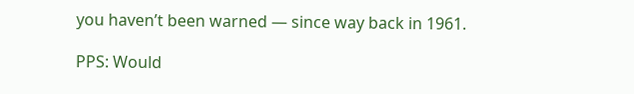you haven’t been warned — since way back in 1961.

PPS: Would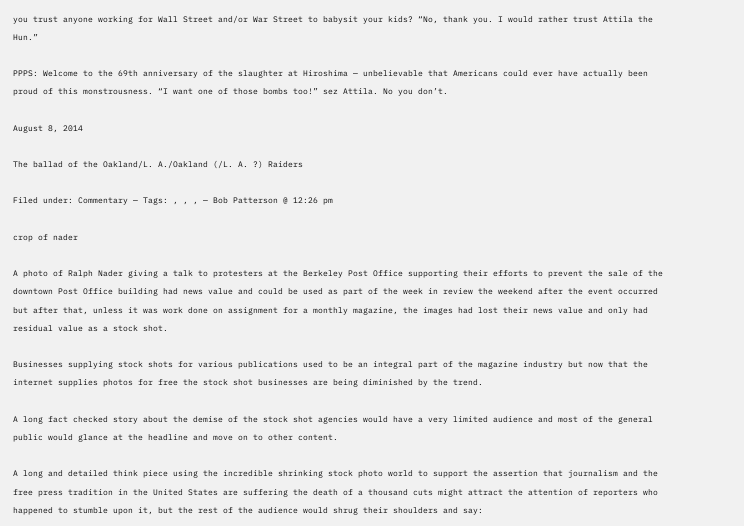you trust anyone working for Wall Street and/or War Street to babysit your kids? “No, thank you. I would rather trust Attila the Hun.”

PPPS: Welcome to the 69th anniversary of the slaughter at Hiroshima — unbelievable that Americans could ever have actually been proud of this monstrousness. “I want one of those bombs too!” sez Attila. No you don’t.

August 8, 2014

The ballad of the Oakland/L. A./Oakland (/L. A. ?) Raiders

Filed under: Commentary — Tags: , , , — Bob Patterson @ 12:26 pm

crop of nader

A photo of Ralph Nader giving a talk to protesters at the Berkeley Post Office supporting their efforts to prevent the sale of the downtown Post Office building had news value and could be used as part of the week in review the weekend after the event occurred but after that, unless it was work done on assignment for a monthly magazine, the images had lost their news value and only had residual value as a stock shot.

Businesses supplying stock shots for various publications used to be an integral part of the magazine industry but now that the internet supplies photos for free the stock shot businesses are being diminished by the trend.

A long fact checked story about the demise of the stock shot agencies would have a very limited audience and most of the general public would glance at the headline and move on to other content.

A long and detailed think piece using the incredible shrinking stock photo world to support the assertion that journalism and the free press tradition in the United States are suffering the death of a thousand cuts might attract the attention of reporters who happened to stumble upon it, but the rest of the audience would shrug their shoulders and say: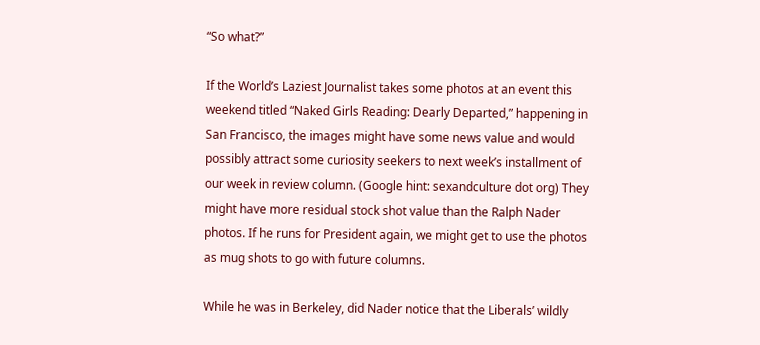“So what?”

If the World’s Laziest Journalist takes some photos at an event this weekend titled “Naked Girls Reading: Dearly Departed,” happening in San Francisco, the images might have some news value and would possibly attract some curiosity seekers to next week’s installment of our week in review column. (Google hint: sexandculture dot org) They might have more residual stock shot value than the Ralph Nader photos. If he runs for President again, we might get to use the photos as mug shots to go with future columns.

While he was in Berkeley, did Nader notice that the Liberals’ wildly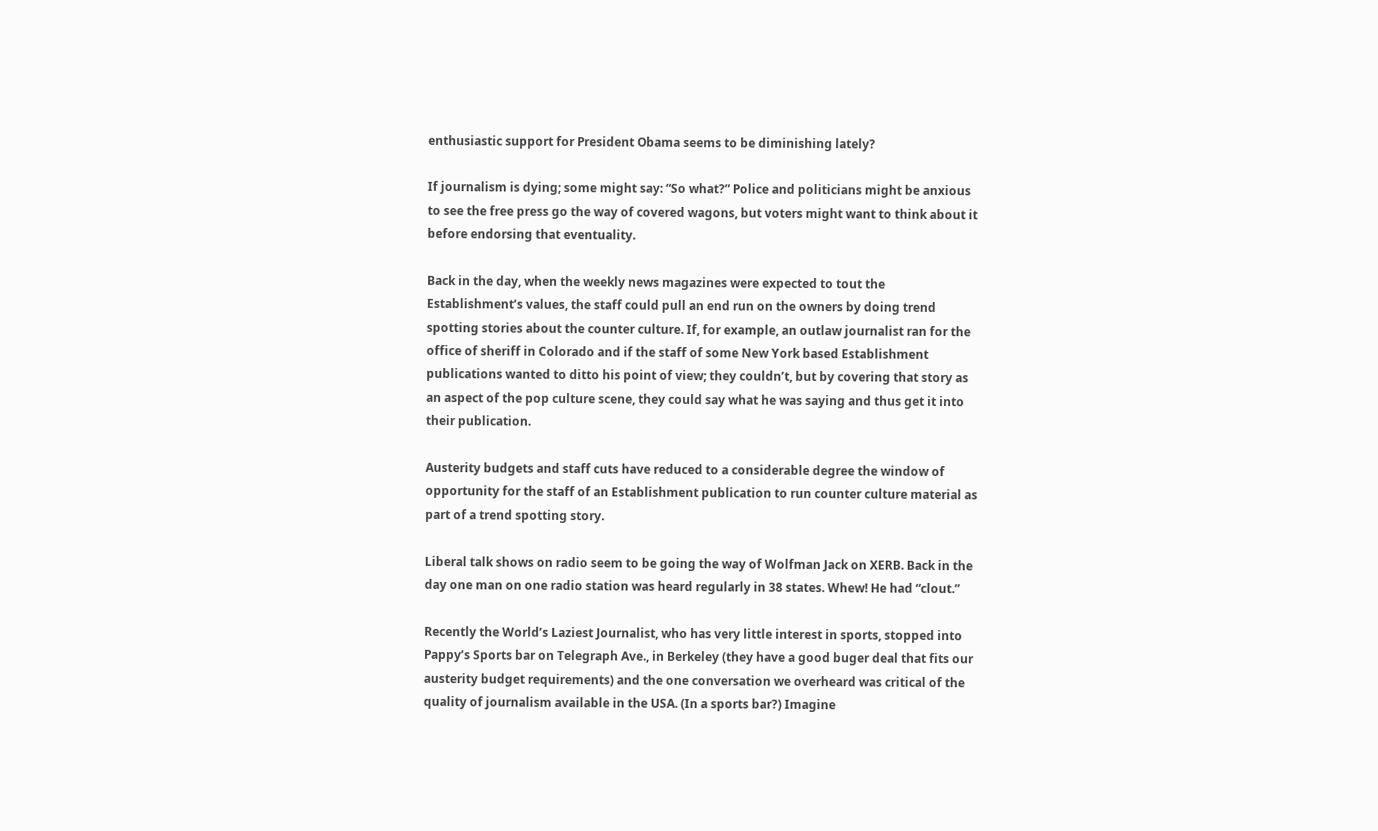enthusiastic support for President Obama seems to be diminishing lately?

If journalism is dying; some might say: “So what?” Police and politicians might be anxious to see the free press go the way of covered wagons, but voters might want to think about it before endorsing that eventuality.

Back in the day, when the weekly news magazines were expected to tout the Establishment’s values, the staff could pull an end run on the owners by doing trend spotting stories about the counter culture. If, for example, an outlaw journalist ran for the office of sheriff in Colorado and if the staff of some New York based Establishment publications wanted to ditto his point of view; they couldn’t, but by covering that story as an aspect of the pop culture scene, they could say what he was saying and thus get it into their publication.

Austerity budgets and staff cuts have reduced to a considerable degree the window of opportunity for the staff of an Establishment publication to run counter culture material as part of a trend spotting story.

Liberal talk shows on radio seem to be going the way of Wolfman Jack on XERB. Back in the day one man on one radio station was heard regularly in 38 states. Whew! He had “clout.”

Recently the World’s Laziest Journalist, who has very little interest in sports, stopped into Pappy’s Sports bar on Telegraph Ave., in Berkeley (they have a good buger deal that fits our austerity budget requirements) and the one conversation we overheard was critical of the quality of journalism available in the USA. (In a sports bar?) Imagine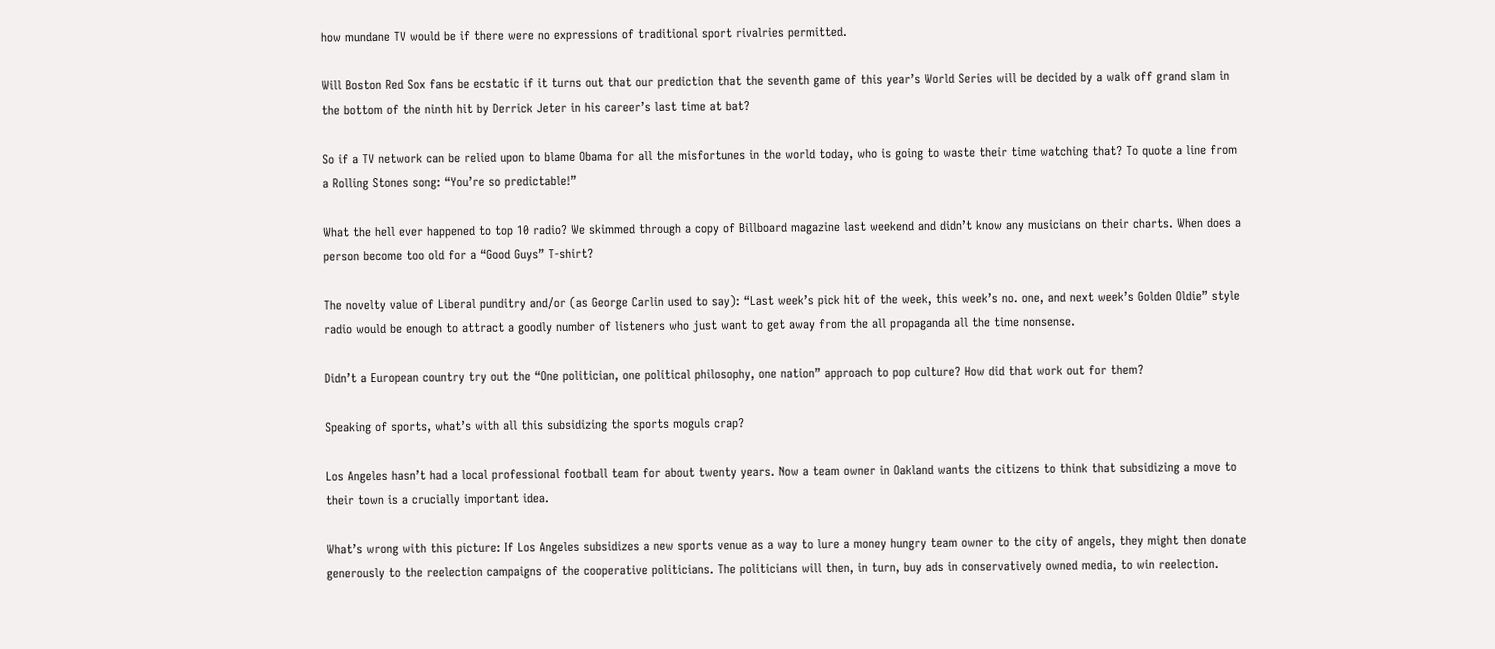how mundane TV would be if there were no expressions of traditional sport rivalries permitted.

Will Boston Red Sox fans be ecstatic if it turns out that our prediction that the seventh game of this year’s World Series will be decided by a walk off grand slam in the bottom of the ninth hit by Derrick Jeter in his career’s last time at bat?

So if a TV network can be relied upon to blame Obama for all the misfortunes in the world today, who is going to waste their time watching that? To quote a line from a Rolling Stones song: “You’re so predictable!”

What the hell ever happened to top 10 radio? We skimmed through a copy of Billboard magazine last weekend and didn’t know any musicians on their charts. When does a person become too old for a “Good Guys” T-shirt?

The novelty value of Liberal punditry and/or (as George Carlin used to say): “Last week’s pick hit of the week, this week’s no. one, and next week’s Golden Oldie” style radio would be enough to attract a goodly number of listeners who just want to get away from the all propaganda all the time nonsense.

Didn’t a European country try out the “One politician, one political philosophy, one nation” approach to pop culture? How did that work out for them?

Speaking of sports, what’s with all this subsidizing the sports moguls crap?

Los Angeles hasn’t had a local professional football team for about twenty years. Now a team owner in Oakland wants the citizens to think that subsidizing a move to their town is a crucially important idea.

What’s wrong with this picture: If Los Angeles subsidizes a new sports venue as a way to lure a money hungry team owner to the city of angels, they might then donate generously to the reelection campaigns of the cooperative politicians. The politicians will then, in turn, buy ads in conservatively owned media, to win reelection.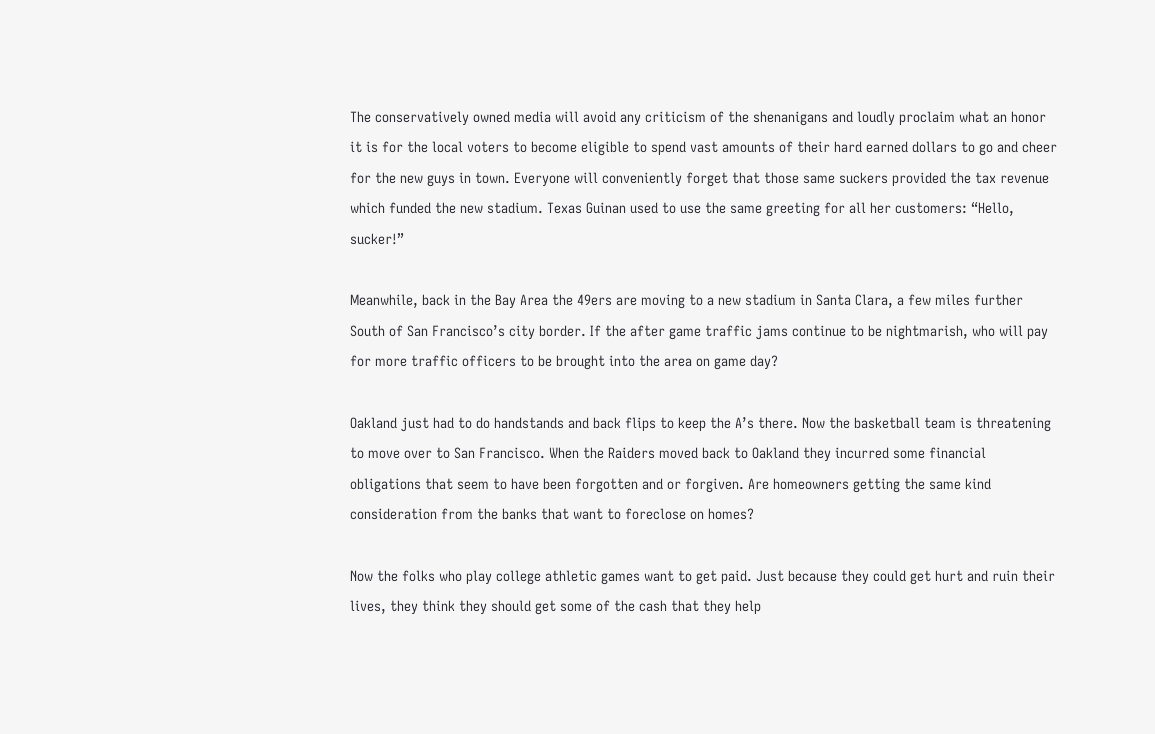The conservatively owned media will avoid any criticism of the shenanigans and loudly proclaim what an honor it is for the local voters to become eligible to spend vast amounts of their hard earned dollars to go and cheer for the new guys in town. Everyone will conveniently forget that those same suckers provided the tax revenue which funded the new stadium. Texas Guinan used to use the same greeting for all her customers: “Hello, sucker!”

Meanwhile, back in the Bay Area the 49ers are moving to a new stadium in Santa Clara, a few miles further South of San Francisco’s city border. If the after game traffic jams continue to be nightmarish, who will pay for more traffic officers to be brought into the area on game day?

Oakland just had to do handstands and back flips to keep the A’s there. Now the basketball team is threatening to move over to San Francisco. When the Raiders moved back to Oakland they incurred some financial obligations that seem to have been forgotten and or forgiven. Are homeowners getting the same kind consideration from the banks that want to foreclose on homes?

Now the folks who play college athletic games want to get paid. Just because they could get hurt and ruin their lives, they think they should get some of the cash that they help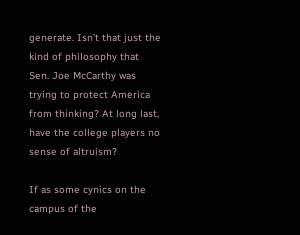generate. Isn’t that just the kind of philosophy that Sen. Joe McCarthy was trying to protect America from thinking? At long last, have the college players no sense of altruism?

If as some cynics on the campus of the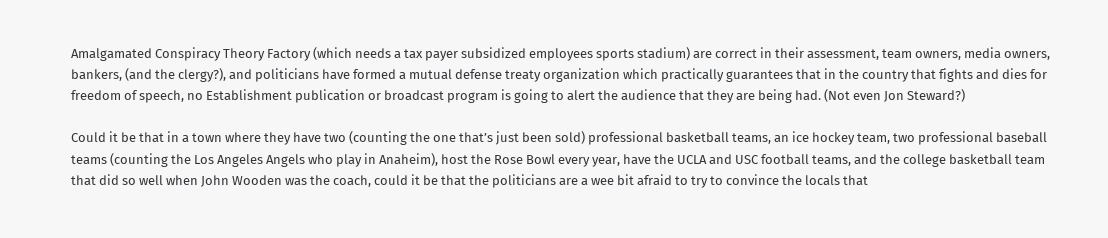Amalgamated Conspiracy Theory Factory (which needs a tax payer subsidized employees sports stadium) are correct in their assessment, team owners, media owners, bankers, (and the clergy?), and politicians have formed a mutual defense treaty organization which practically guarantees that in the country that fights and dies for freedom of speech, no Establishment publication or broadcast program is going to alert the audience that they are being had. (Not even Jon Steward?)

Could it be that in a town where they have two (counting the one that’s just been sold) professional basketball teams, an ice hockey team, two professional baseball teams (counting the Los Angeles Angels who play in Anaheim), host the Rose Bowl every year, have the UCLA and USC football teams, and the college basketball team that did so well when John Wooden was the coach, could it be that the politicians are a wee bit afraid to try to convince the locals that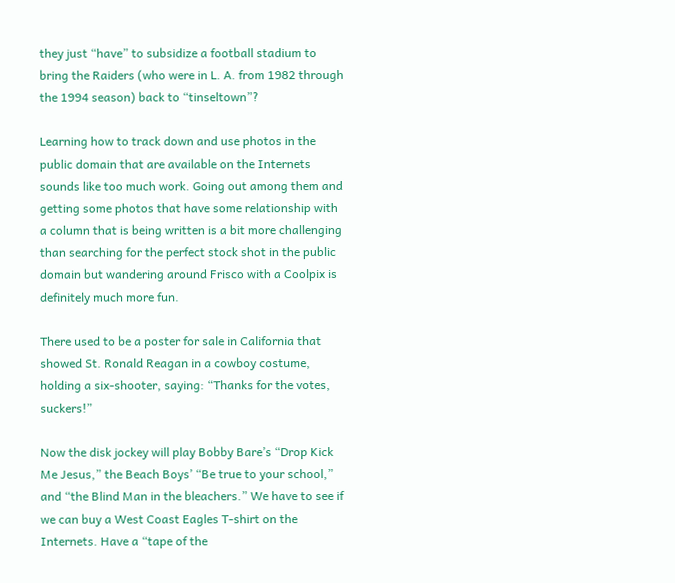they just “have” to subsidize a football stadium to bring the Raiders (who were in L. A. from 1982 through the 1994 season) back to “tinseltown”?

Learning how to track down and use photos in the public domain that are available on the Internets sounds like too much work. Going out among them and getting some photos that have some relationship with a column that is being written is a bit more challenging than searching for the perfect stock shot in the public domain but wandering around Frisco with a Coolpix is definitely much more fun.

There used to be a poster for sale in California that showed St. Ronald Reagan in a cowboy costume, holding a six-shooter, saying: “Thanks for the votes, suckers!”

Now the disk jockey will play Bobby Bare’s “Drop Kick Me Jesus,” the Beach Boys’ “Be true to your school,” and “the Blind Man in the bleachers.” We have to see if we can buy a West Coast Eagles T-shirt on the Internets. Have a “tape of the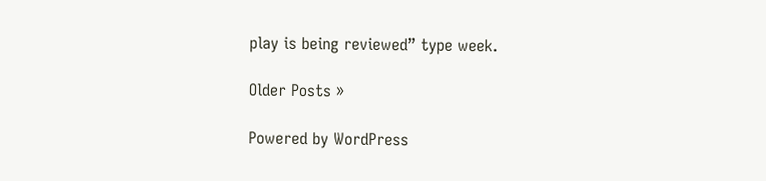play is being reviewed” type week.

Older Posts »

Powered by WordPress